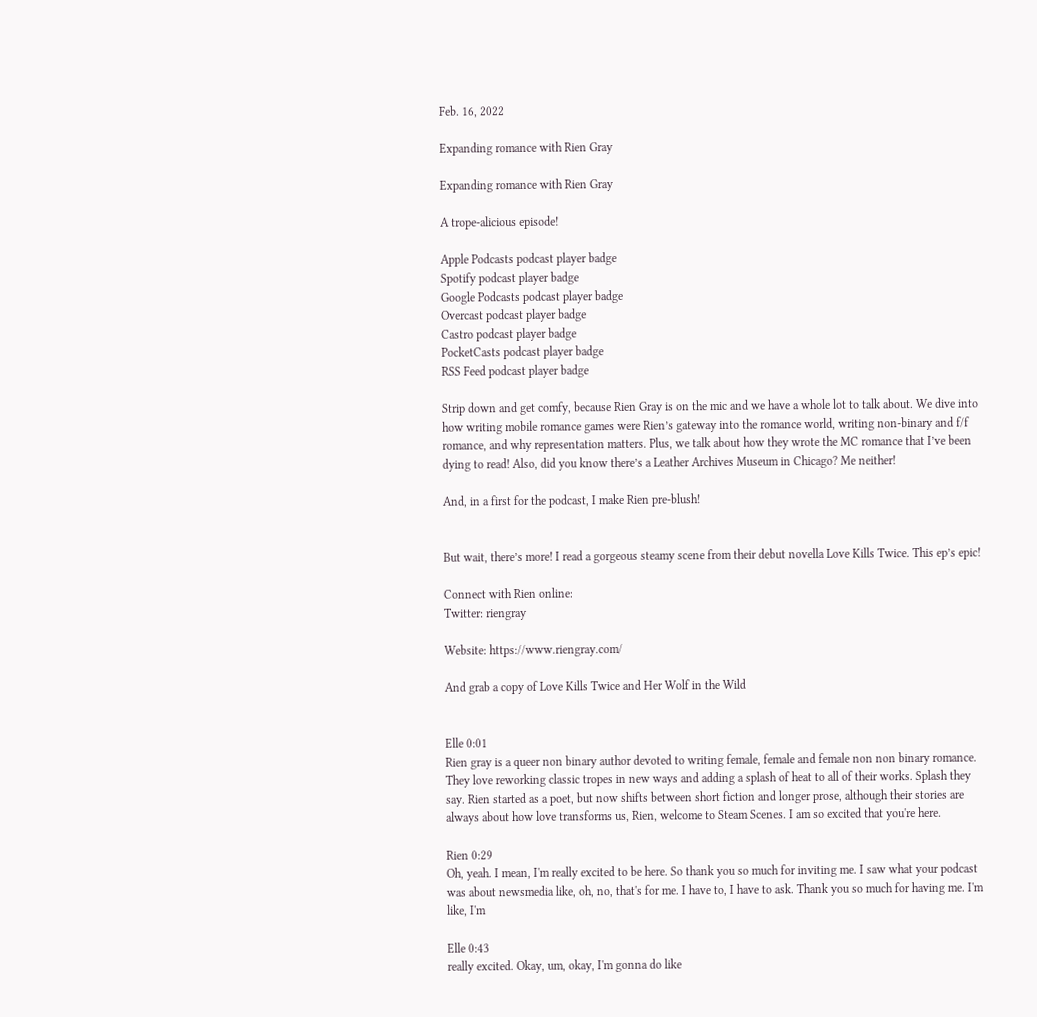Feb. 16, 2022

Expanding romance with Rien Gray

Expanding romance with Rien Gray

A trope-alicious episode!

Apple Podcasts podcast player badge
Spotify podcast player badge
Google Podcasts podcast player badge
Overcast podcast player badge
Castro podcast player badge
PocketCasts podcast player badge
RSS Feed podcast player badge

Strip down and get comfy, because Rien Gray is on the mic and we have a whole lot to talk about. We dive into how writing mobile romance games were Rien’s gateway into the romance world, writing non-binary and f/f romance, and why representation matters. Plus, we talk about how they wrote the MC romance that I’ve been dying to read! Also, did you know there’s a Leather Archives Museum in Chicago? Me neither!

And, in a first for the podcast, I make Rien pre-blush!


But wait, there’s more! I read a gorgeous steamy scene from their debut novella Love Kills Twice. This ep’s epic!

Connect with Rien online:
Twitter: riengray

Website: https://www.riengray.com/

And grab a copy of Love Kills Twice and Her Wolf in the Wild


Elle 0:01
Rien gray is a queer non binary author devoted to writing female, female and female non non binary romance. They love reworking classic tropes in new ways and adding a splash of heat to all of their works. Splash they say. Rien started as a poet, but now shifts between short fiction and longer prose, although their stories are always about how love transforms us, Rien, welcome to Steam Scenes. I am so excited that you're here.

Rien 0:29
Oh, yeah. I mean, I'm really excited to be here. So thank you so much for inviting me. I saw what your podcast was about newsmedia like, oh, no, that's for me. I have to, I have to ask. Thank you so much for having me. I'm like, I'm

Elle 0:43
really excited. Okay, um, okay, I'm gonna do like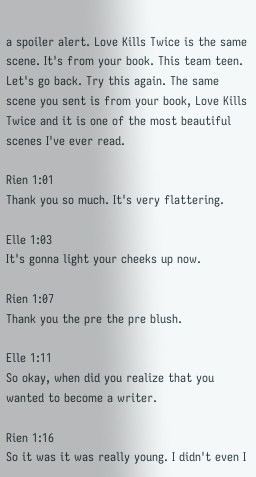a spoiler alert. Love Kills Twice is the same scene. It's from your book. This team teen. Let's go back. Try this again. The same scene you sent is from your book, Love Kills Twice and it is one of the most beautiful scenes I've ever read.

Rien 1:01
Thank you so much. It's very flattering.

Elle 1:03
It's gonna light your cheeks up now.

Rien 1:07
Thank you the pre the pre blush.

Elle 1:11
So okay, when did you realize that you wanted to become a writer.

Rien 1:16
So it was it was really young. I didn't even I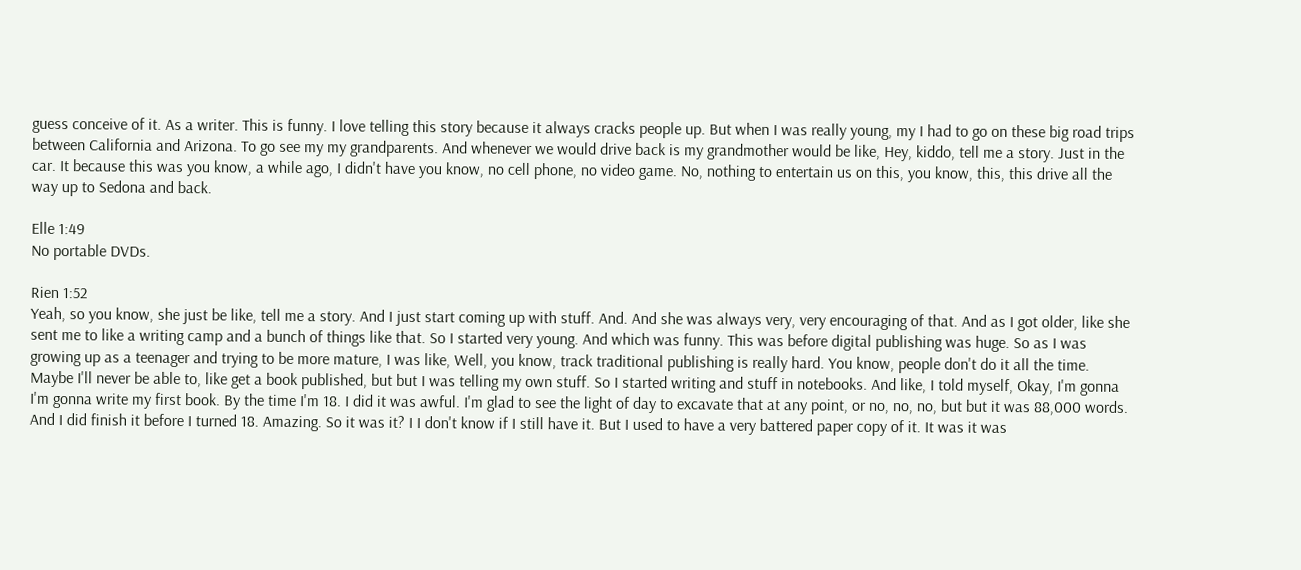guess conceive of it. As a writer. This is funny. I love telling this story because it always cracks people up. But when I was really young, my I had to go on these big road trips between California and Arizona. To go see my my grandparents. And whenever we would drive back is my grandmother would be like, Hey, kiddo, tell me a story. Just in the car. It because this was you know, a while ago, I didn't have you know, no cell phone, no video game. No, nothing to entertain us on this, you know, this, this drive all the way up to Sedona and back.

Elle 1:49
No portable DVDs.

Rien 1:52
Yeah, so you know, she just be like, tell me a story. And I just start coming up with stuff. And. And she was always very, very encouraging of that. And as I got older, like she sent me to like a writing camp and a bunch of things like that. So I started very young. And which was funny. This was before digital publishing was huge. So as I was growing up as a teenager and trying to be more mature, I was like, Well, you know, track traditional publishing is really hard. You know, people don't do it all the time. Maybe I'll never be able to, like get a book published, but but I was telling my own stuff. So I started writing and stuff in notebooks. And like, I told myself, Okay, I'm gonna I'm gonna write my first book. By the time I'm 18. I did it was awful. I'm glad to see the light of day to excavate that at any point, or no, no, no, but but it was 88,000 words. And I did finish it before I turned 18. Amazing. So it was it? I I don't know if I still have it. But I used to have a very battered paper copy of it. It was it was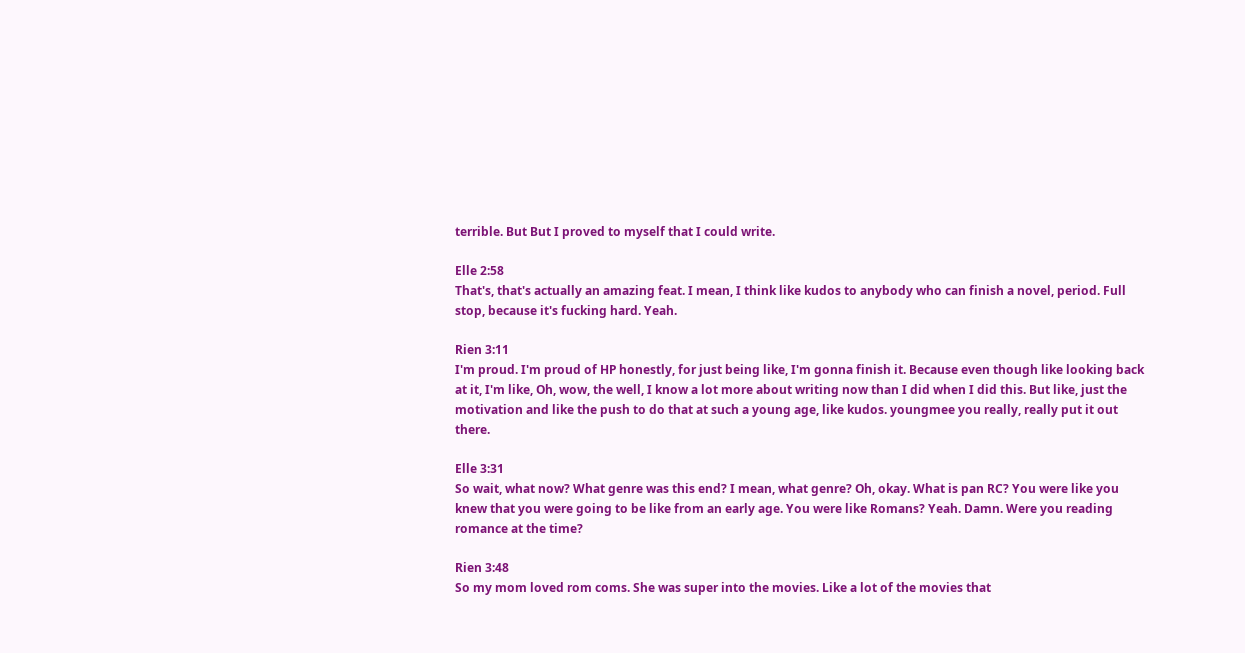terrible. But But I proved to myself that I could write.

Elle 2:58
That's, that's actually an amazing feat. I mean, I think like kudos to anybody who can finish a novel, period. Full stop, because it's fucking hard. Yeah.

Rien 3:11
I'm proud. I'm proud of HP honestly, for just being like, I'm gonna finish it. Because even though like looking back at it, I'm like, Oh, wow, the well, I know a lot more about writing now than I did when I did this. But like, just the motivation and like the push to do that at such a young age, like kudos. youngmee you really, really put it out there.

Elle 3:31
So wait, what now? What genre was this end? I mean, what genre? Oh, okay. What is pan RC? You were like you knew that you were going to be like from an early age. You were like Romans? Yeah. Damn. Were you reading romance at the time?

Rien 3:48
So my mom loved rom coms. She was super into the movies. Like a lot of the movies that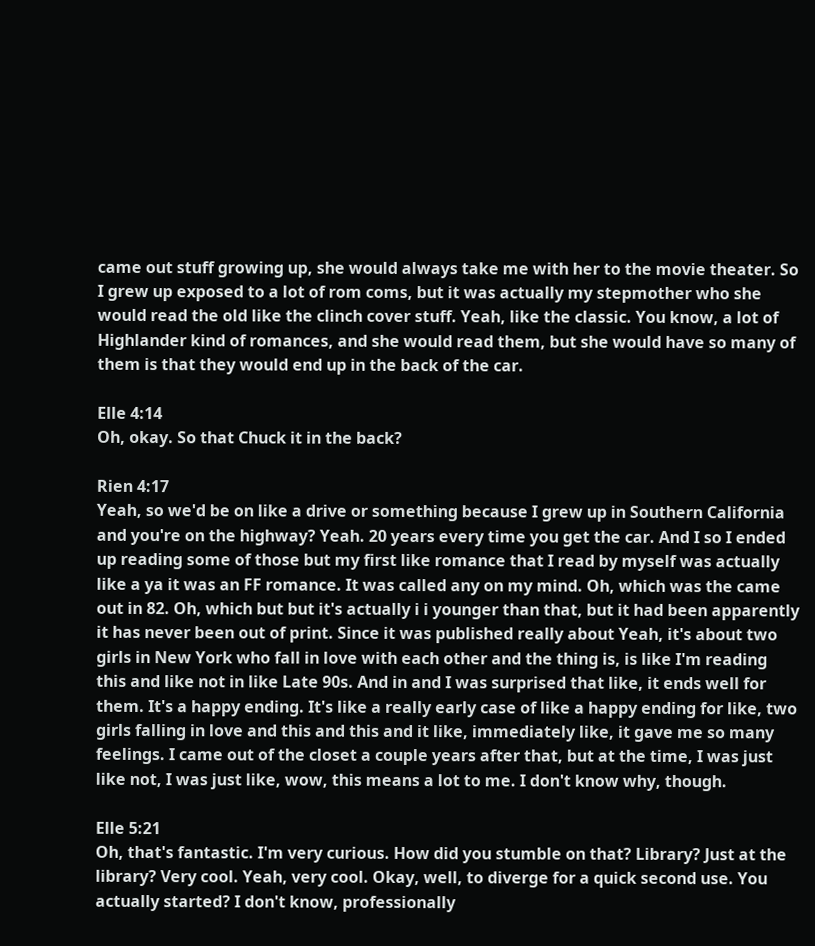came out stuff growing up, she would always take me with her to the movie theater. So I grew up exposed to a lot of rom coms, but it was actually my stepmother who she would read the old like the clinch cover stuff. Yeah, like the classic. You know, a lot of Highlander kind of romances, and she would read them, but she would have so many of them is that they would end up in the back of the car.

Elle 4:14
Oh, okay. So that Chuck it in the back?

Rien 4:17
Yeah, so we'd be on like a drive or something because I grew up in Southern California and you're on the highway? Yeah. 20 years every time you get the car. And I so I ended up reading some of those but my first like romance that I read by myself was actually like a ya it was an FF romance. It was called any on my mind. Oh, which was the came out in 82. Oh, which but but it's actually i i younger than that, but it had been apparently it has never been out of print. Since it was published really about Yeah, it's about two girls in New York who fall in love with each other and the thing is, is like I'm reading this and like not in like Late 90s. And in and I was surprised that like, it ends well for them. It's a happy ending. It's like a really early case of like a happy ending for like, two girls falling in love and this and this and it like, immediately like, it gave me so many feelings. I came out of the closet a couple years after that, but at the time, I was just like not, I was just like, wow, this means a lot to me. I don't know why, though.

Elle 5:21
Oh, that's fantastic. I'm very curious. How did you stumble on that? Library? Just at the library? Very cool. Yeah, very cool. Okay, well, to diverge for a quick second use. You actually started? I don't know, professionally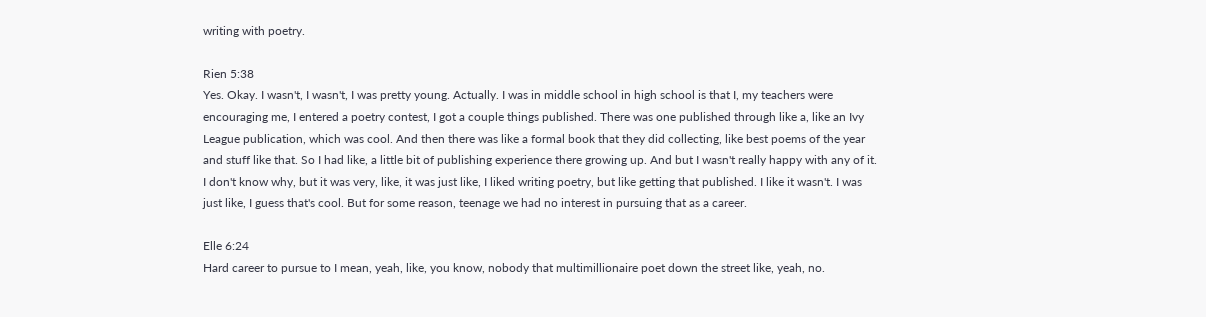writing with poetry.

Rien 5:38
Yes. Okay. I wasn't, I wasn't, I was pretty young. Actually. I was in middle school in high school is that I, my teachers were encouraging me, I entered a poetry contest, I got a couple things published. There was one published through like a, like an Ivy League publication, which was cool. And then there was like a formal book that they did collecting, like best poems of the year and stuff like that. So I had like, a little bit of publishing experience there growing up. And but I wasn't really happy with any of it. I don't know why, but it was very, like, it was just like, I liked writing poetry, but like getting that published. I like it wasn't. I was just like, I guess that's cool. But for some reason, teenage we had no interest in pursuing that as a career.

Elle 6:24
Hard career to pursue to I mean, yeah, like, you know, nobody that multimillionaire poet down the street like, yeah, no.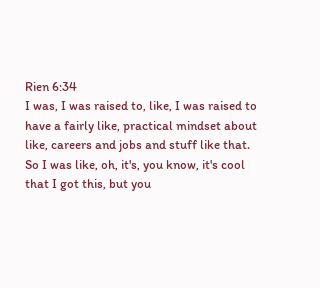Rien 6:34
I was, I was raised to, like, I was raised to have a fairly like, practical mindset about like, careers and jobs and stuff like that. So I was like, oh, it's, you know, it's cool that I got this, but you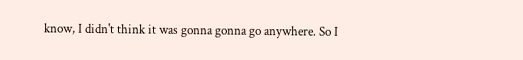know, I didn't think it was gonna gonna go anywhere. So I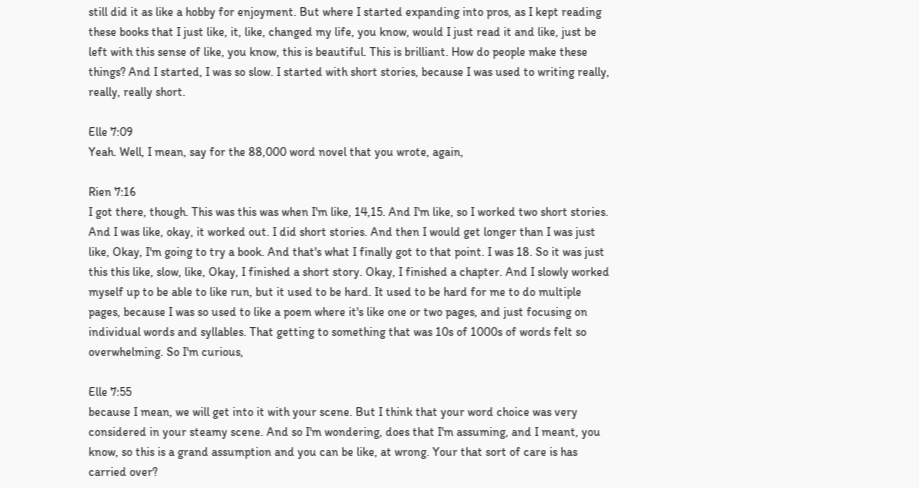still did it as like a hobby for enjoyment. But where I started expanding into pros, as I kept reading these books that I just like, it, like, changed my life, you know, would I just read it and like, just be left with this sense of like, you know, this is beautiful. This is brilliant. How do people make these things? And I started, I was so slow. I started with short stories, because I was used to writing really, really, really short.

Elle 7:09
Yeah. Well, I mean, say for the 88,000 word novel that you wrote, again,

Rien 7:16
I got there, though. This was this was when I'm like, 14,15. And I'm like, so I worked two short stories. And I was like, okay, it worked out. I did short stories. And then I would get longer than I was just like, Okay, I'm going to try a book. And that's what I finally got to that point. I was 18. So it was just this this like, slow, like, Okay, I finished a short story. Okay, I finished a chapter. And I slowly worked myself up to be able to like run, but it used to be hard. It used to be hard for me to do multiple pages, because I was so used to like a poem where it's like one or two pages, and just focusing on individual words and syllables. That getting to something that was 10s of 1000s of words felt so overwhelming. So I'm curious,

Elle 7:55
because I mean, we will get into it with your scene. But I think that your word choice was very considered in your steamy scene. And so I'm wondering, does that I'm assuming, and I meant, you know, so this is a grand assumption and you can be like, at wrong. Your that sort of care is has carried over?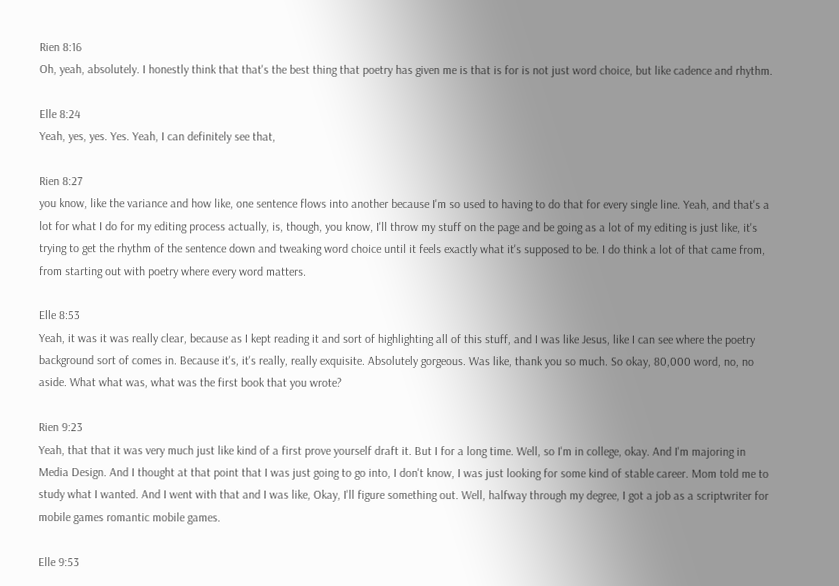Rien 8:16
Oh, yeah, absolutely. I honestly think that that's the best thing that poetry has given me is that is for is not just word choice, but like cadence and rhythm.

Elle 8:24
Yeah, yes, yes. Yes. Yeah, I can definitely see that,

Rien 8:27
you know, like the variance and how like, one sentence flows into another because I'm so used to having to do that for every single line. Yeah, and that's a lot for what I do for my editing process actually, is, though, you know, I'll throw my stuff on the page and be going as a lot of my editing is just like, it's trying to get the rhythm of the sentence down and tweaking word choice until it feels exactly what it's supposed to be. I do think a lot of that came from, from starting out with poetry where every word matters.

Elle 8:53
Yeah, it was it was really clear, because as I kept reading it and sort of highlighting all of this stuff, and I was like Jesus, like I can see where the poetry background sort of comes in. Because it's, it's really, really exquisite. Absolutely gorgeous. Was like, thank you so much. So okay, 80,000 word, no, no aside. What what was, what was the first book that you wrote?

Rien 9:23
Yeah, that that it was very much just like kind of a first prove yourself draft it. But I for a long time. Well, so I'm in college, okay. And I'm majoring in Media Design. And I thought at that point that I was just going to go into, I don't know, I was just looking for some kind of stable career. Mom told me to study what I wanted. And I went with that and I was like, Okay, I'll figure something out. Well, halfway through my degree, I got a job as a scriptwriter for mobile games romantic mobile games.

Elle 9:53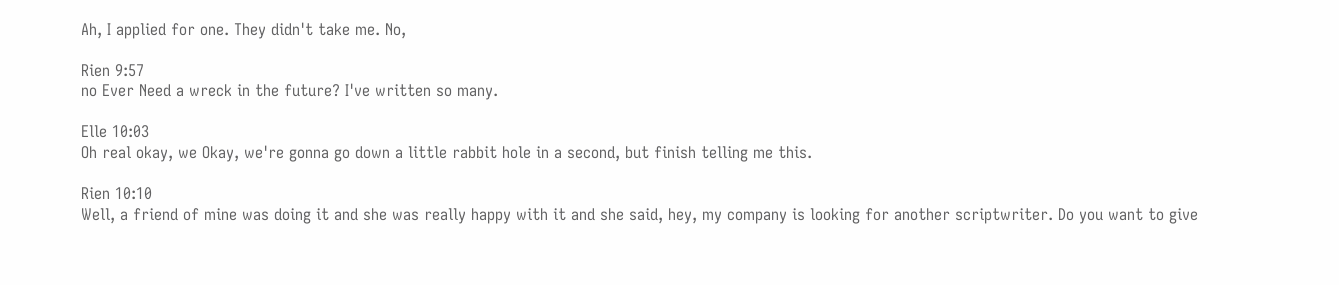Ah, I applied for one. They didn't take me. No,

Rien 9:57
no Ever Need a wreck in the future? I've written so many.

Elle 10:03
Oh real okay, we Okay, we're gonna go down a little rabbit hole in a second, but finish telling me this.

Rien 10:10
Well, a friend of mine was doing it and she was really happy with it and she said, hey, my company is looking for another scriptwriter. Do you want to give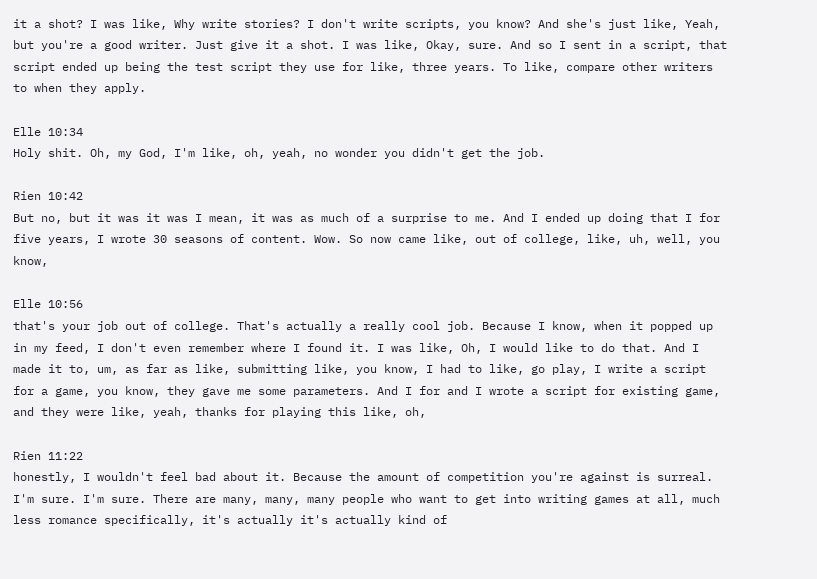it a shot? I was like, Why write stories? I don't write scripts, you know? And she's just like, Yeah, but you're a good writer. Just give it a shot. I was like, Okay, sure. And so I sent in a script, that script ended up being the test script they use for like, three years. To like, compare other writers to when they apply.

Elle 10:34
Holy shit. Oh, my God, I'm like, oh, yeah, no wonder you didn't get the job.

Rien 10:42
But no, but it was it was I mean, it was as much of a surprise to me. And I ended up doing that I for five years, I wrote 30 seasons of content. Wow. So now came like, out of college, like, uh, well, you know,

Elle 10:56
that's your job out of college. That's actually a really cool job. Because I know, when it popped up in my feed, I don't even remember where I found it. I was like, Oh, I would like to do that. And I made it to, um, as far as like, submitting like, you know, I had to like, go play, I write a script for a game, you know, they gave me some parameters. And I for and I wrote a script for existing game, and they were like, yeah, thanks for playing this like, oh,

Rien 11:22
honestly, I wouldn't feel bad about it. Because the amount of competition you're against is surreal. I'm sure. I'm sure. There are many, many, many people who want to get into writing games at all, much less romance specifically, it's actually it's actually kind of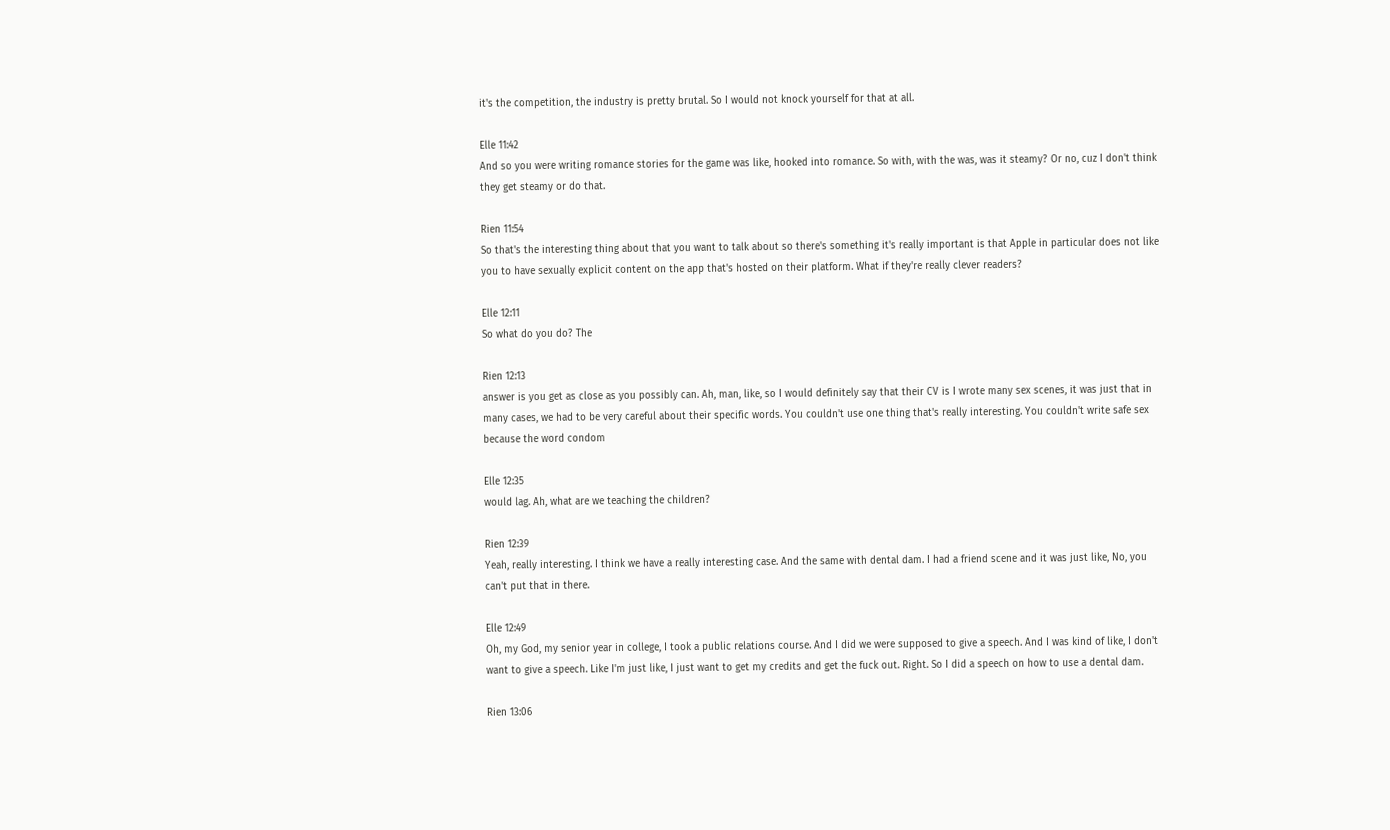it's the competition, the industry is pretty brutal. So I would not knock yourself for that at all.

Elle 11:42
And so you were writing romance stories for the game was like, hooked into romance. So with, with the was, was it steamy? Or no, cuz I don't think they get steamy or do that.

Rien 11:54
So that's the interesting thing about that you want to talk about so there's something it's really important is that Apple in particular does not like you to have sexually explicit content on the app that's hosted on their platform. What if they're really clever readers?

Elle 12:11
So what do you do? The

Rien 12:13
answer is you get as close as you possibly can. Ah, man, like, so I would definitely say that their CV is I wrote many sex scenes, it was just that in many cases, we had to be very careful about their specific words. You couldn't use one thing that's really interesting. You couldn't write safe sex because the word condom

Elle 12:35
would lag. Ah, what are we teaching the children?

Rien 12:39
Yeah, really interesting. I think we have a really interesting case. And the same with dental dam. I had a friend scene and it was just like, No, you can't put that in there.

Elle 12:49
Oh, my God, my senior year in college, I took a public relations course. And I did we were supposed to give a speech. And I was kind of like, I don't want to give a speech. Like I'm just like, I just want to get my credits and get the fuck out. Right. So I did a speech on how to use a dental dam.

Rien 13:06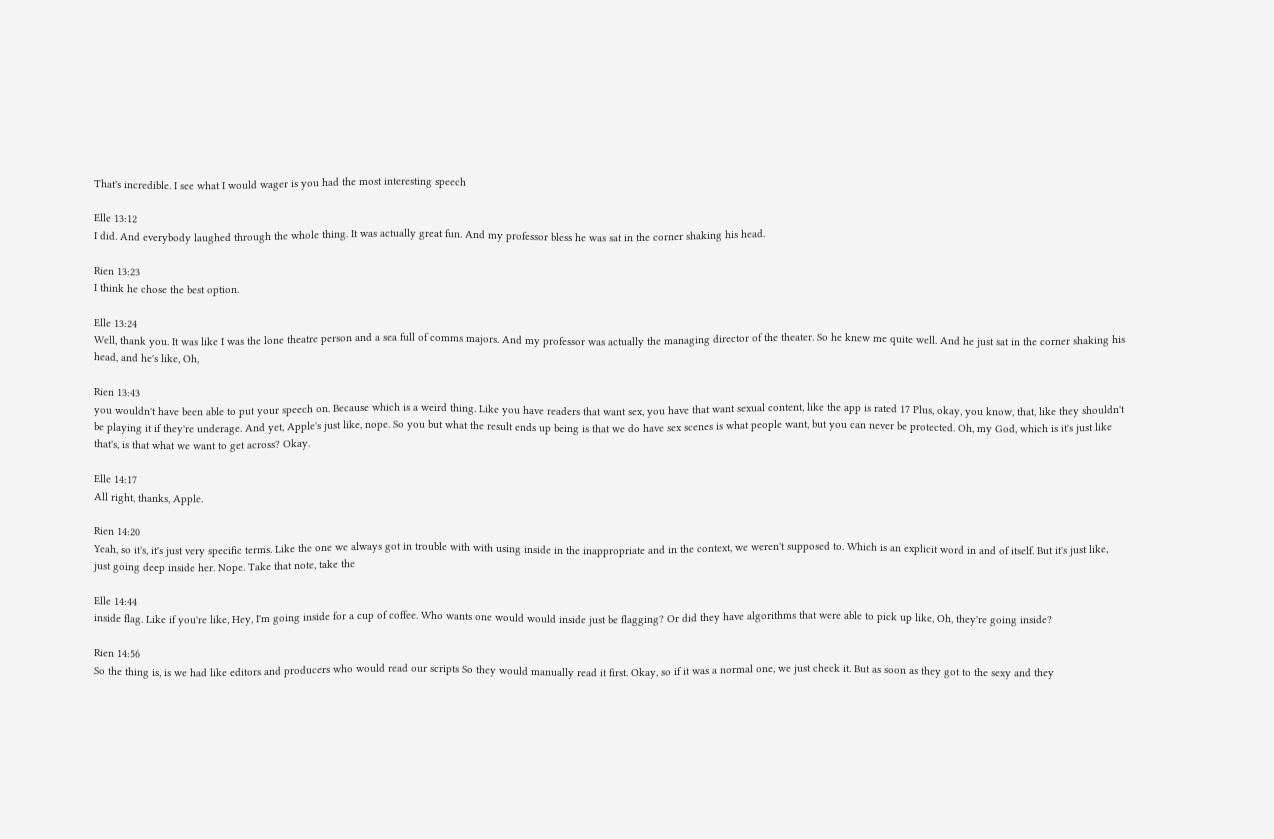That's incredible. I see what I would wager is you had the most interesting speech

Elle 13:12
I did. And everybody laughed through the whole thing. It was actually great fun. And my professor bless he was sat in the corner shaking his head.

Rien 13:23
I think he chose the best option.

Elle 13:24
Well, thank you. It was like I was the lone theatre person and a sea full of comms majors. And my professor was actually the managing director of the theater. So he knew me quite well. And he just sat in the corner shaking his head, and he's like, Oh,

Rien 13:43
you wouldn't have been able to put your speech on. Because which is a weird thing. Like you have readers that want sex, you have that want sexual content, like the app is rated 17 Plus, okay, you know, that, like they shouldn't be playing it if they're underage. And yet, Apple's just like, nope. So you but what the result ends up being is that we do have sex scenes is what people want, but you can never be protected. Oh, my God, which is it's just like that's, is that what we want to get across? Okay.

Elle 14:17
All right, thanks, Apple.

Rien 14:20
Yeah, so it's, it's just very specific terms. Like the one we always got in trouble with with using inside in the inappropriate and in the context, we weren't supposed to. Which is an explicit word in and of itself. But it's just like, just going deep inside her. Nope. Take that note, take the

Elle 14:44
inside flag. Like if you're like, Hey, I'm going inside for a cup of coffee. Who wants one would would inside just be flagging? Or did they have algorithms that were able to pick up like, Oh, they're going inside?

Rien 14:56
So the thing is, is we had like editors and producers who would read our scripts So they would manually read it first. Okay, so if it was a normal one, we just check it. But as soon as they got to the sexy and they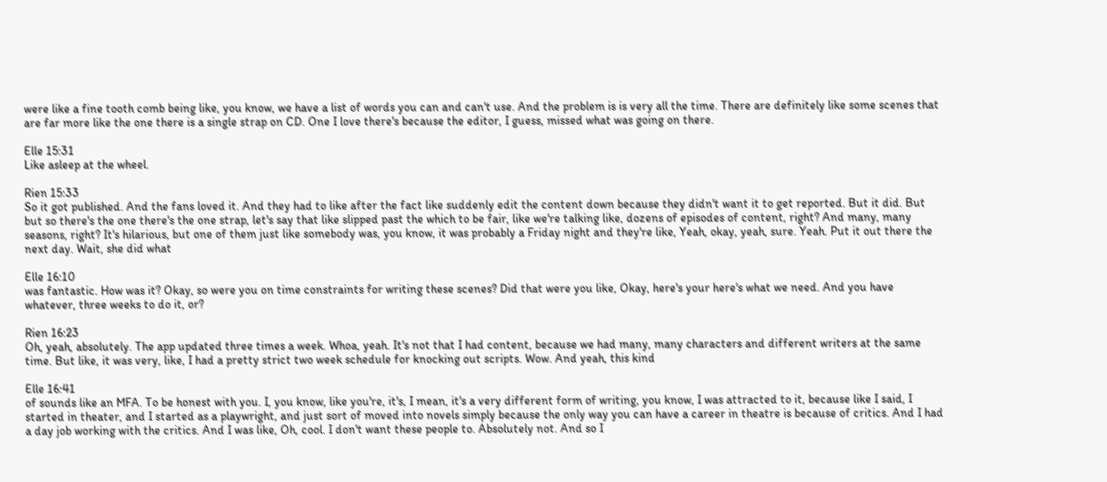were like a fine tooth comb being like, you know, we have a list of words you can and can't use. And the problem is is very all the time. There are definitely like some scenes that are far more like the one there is a single strap on CD. One I love there's because the editor, I guess, missed what was going on there.

Elle 15:31
Like asleep at the wheel.

Rien 15:33
So it got published. And the fans loved it. And they had to like after the fact like suddenly edit the content down because they didn't want it to get reported. But it did. But but so there's the one there's the one strap, let's say that like slipped past the which to be fair, like we're talking like, dozens of episodes of content, right? And many, many seasons, right? It's hilarious, but one of them just like somebody was, you know, it was probably a Friday night and they're like, Yeah, okay, yeah, sure. Yeah. Put it out there the next day. Wait, she did what

Elle 16:10
was fantastic. How was it? Okay, so were you on time constraints for writing these scenes? Did that were you like, Okay, here's your here's what we need. And you have whatever, three weeks to do it, or?

Rien 16:23
Oh, yeah, absolutely. The app updated three times a week. Whoa, yeah. It's not that I had content, because we had many, many characters and different writers at the same time. But like, it was very, like, I had a pretty strict two week schedule for knocking out scripts. Wow. And yeah, this kind

Elle 16:41
of sounds like an MFA. To be honest with you. I, you know, like you're, it's, I mean, it's a very different form of writing, you know, I was attracted to it, because like I said, I started in theater, and I started as a playwright, and just sort of moved into novels simply because the only way you can have a career in theatre is because of critics. And I had a day job working with the critics. And I was like, Oh, cool. I don't want these people to. Absolutely not. And so I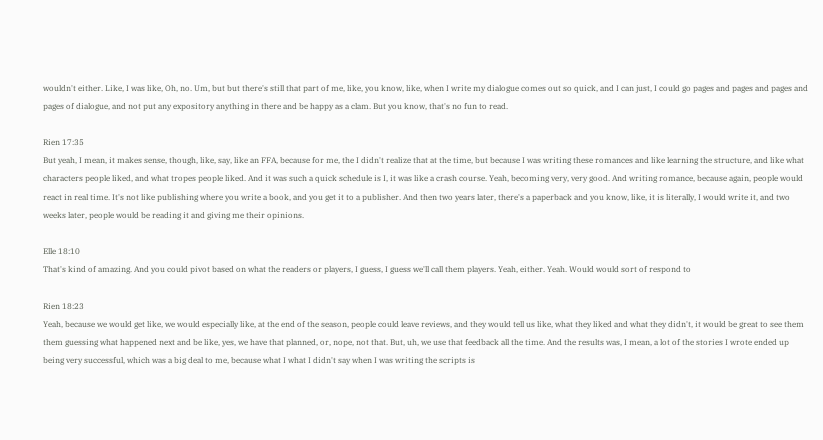wouldn't either. Like, I was like, Oh, no. Um, but but there's still that part of me, like, you know, like, when I write my dialogue comes out so quick, and I can just, I could go pages and pages and pages and pages of dialogue, and not put any expository anything in there and be happy as a clam. But you know, that's no fun to read.

Rien 17:35
But yeah, I mean, it makes sense, though, like, say, like an FFA, because for me, the I didn't realize that at the time, but because I was writing these romances and like learning the structure, and like what characters people liked, and what tropes people liked. And it was such a quick schedule is I, it was like a crash course. Yeah, becoming very, very good. And writing romance, because again, people would react in real time. It's not like publishing where you write a book, and you get it to a publisher. And then two years later, there's a paperback and you know, like, it is literally, I would write it, and two weeks later, people would be reading it and giving me their opinions.

Elle 18:10
That's kind of amazing. And you could pivot based on what the readers or players, I guess, I guess we'll call them players. Yeah, either. Yeah. Would would sort of respond to

Rien 18:23
Yeah, because we would get like, we would especially like, at the end of the season, people could leave reviews, and they would tell us like, what they liked and what they didn't, it would be great to see them them guessing what happened next and be like, yes, we have that planned, or, nope, not that. But, uh, we use that feedback all the time. And the results was, I mean, a lot of the stories I wrote ended up being very successful, which was a big deal to me, because what I what I didn't say when I was writing the scripts is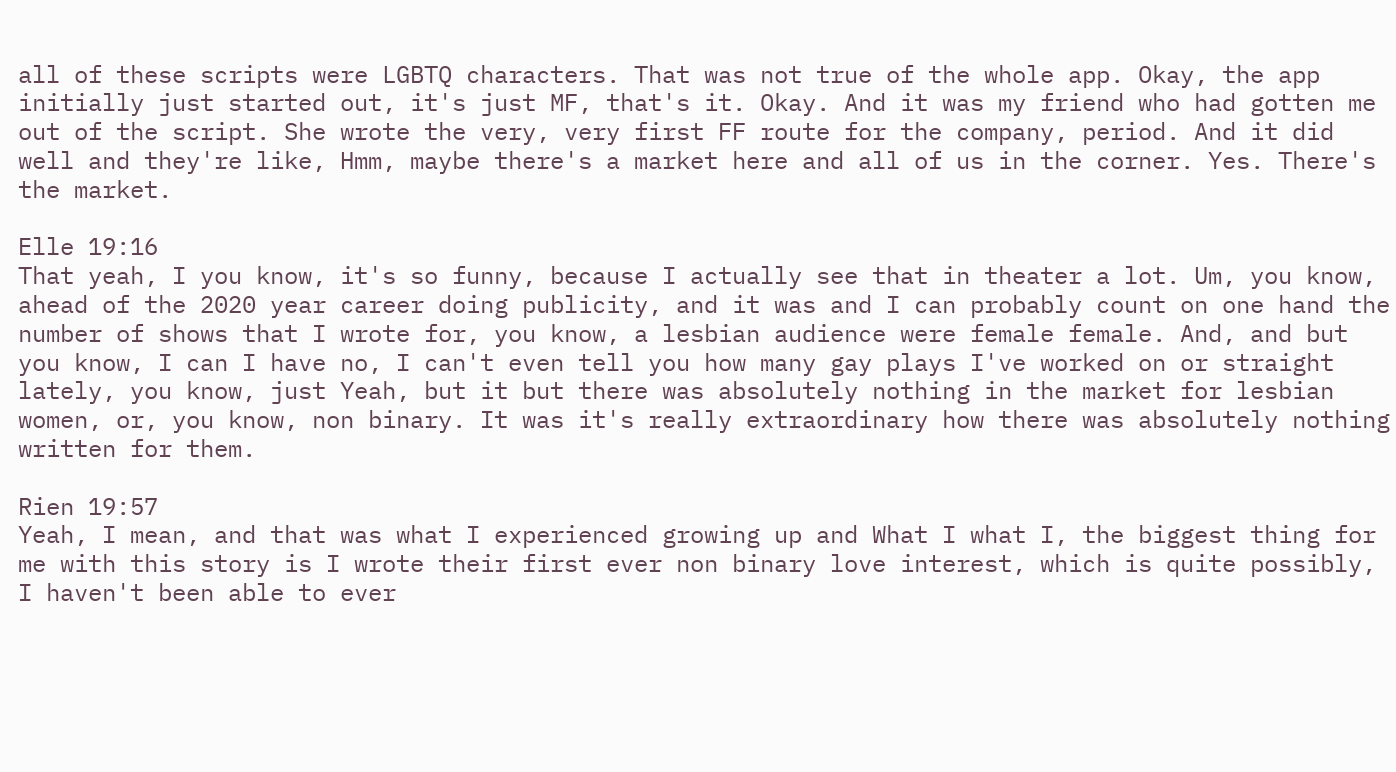all of these scripts were LGBTQ characters. That was not true of the whole app. Okay, the app initially just started out, it's just MF, that's it. Okay. And it was my friend who had gotten me out of the script. She wrote the very, very first FF route for the company, period. And it did well and they're like, Hmm, maybe there's a market here and all of us in the corner. Yes. There's the market.

Elle 19:16
That yeah, I you know, it's so funny, because I actually see that in theater a lot. Um, you know, ahead of the 2020 year career doing publicity, and it was and I can probably count on one hand the number of shows that I wrote for, you know, a lesbian audience were female female. And, and but you know, I can I have no, I can't even tell you how many gay plays I've worked on or straight lately, you know, just Yeah, but it but there was absolutely nothing in the market for lesbian women, or, you know, non binary. It was it's really extraordinary how there was absolutely nothing written for them.

Rien 19:57
Yeah, I mean, and that was what I experienced growing up and What I what I, the biggest thing for me with this story is I wrote their first ever non binary love interest, which is quite possibly, I haven't been able to ever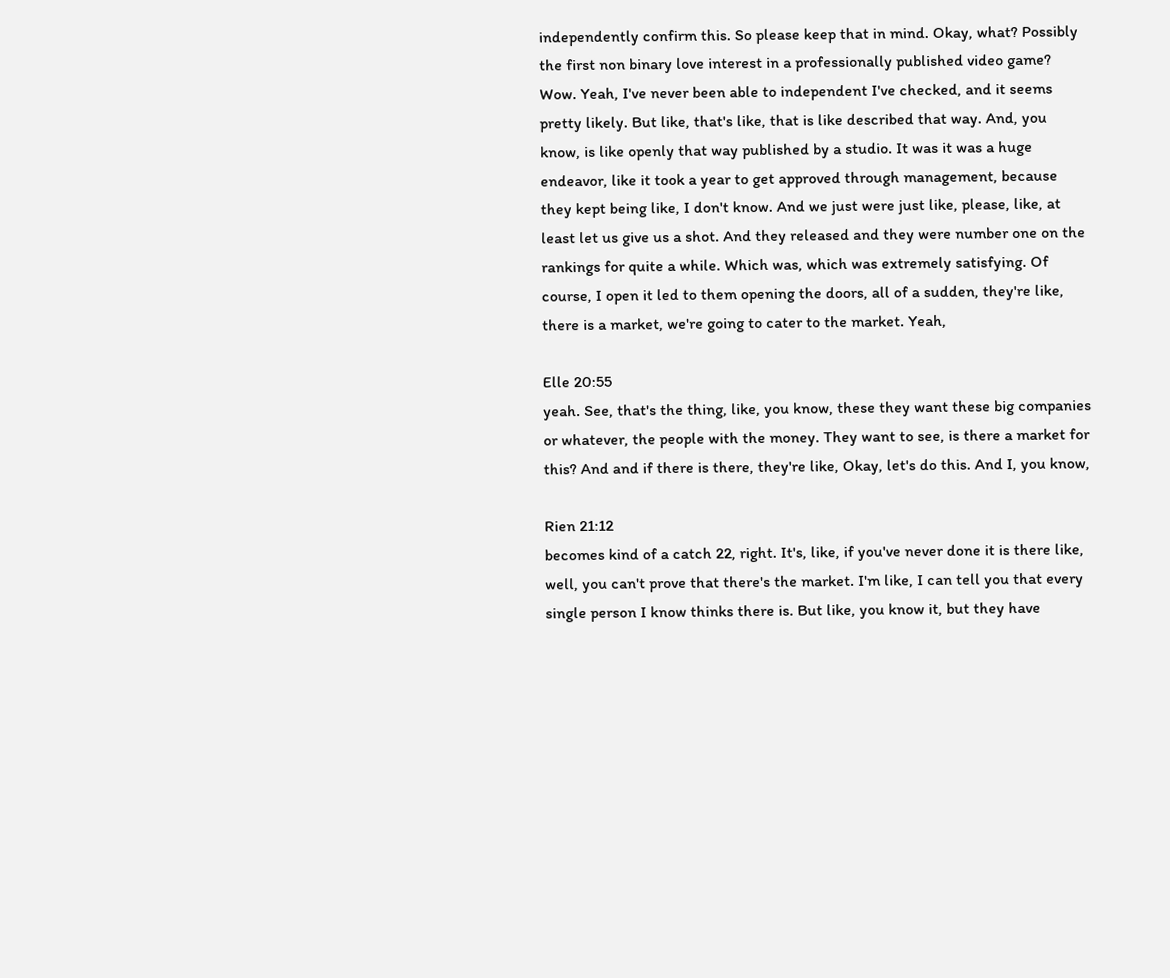independently confirm this. So please keep that in mind. Okay, what? Possibly the first non binary love interest in a professionally published video game? Wow. Yeah, I've never been able to independent I've checked, and it seems pretty likely. But like, that's like, that is like described that way. And, you know, is like openly that way published by a studio. It was it was a huge endeavor, like it took a year to get approved through management, because they kept being like, I don't know. And we just were just like, please, like, at least let us give us a shot. And they released and they were number one on the rankings for quite a while. Which was, which was extremely satisfying. Of course, I open it led to them opening the doors, all of a sudden, they're like, there is a market, we're going to cater to the market. Yeah,

Elle 20:55
yeah. See, that's the thing, like, you know, these they want these big companies or whatever, the people with the money. They want to see, is there a market for this? And and if there is there, they're like, Okay, let's do this. And I, you know,

Rien 21:12
becomes kind of a catch 22, right. It's, like, if you've never done it is there like, well, you can't prove that there's the market. I'm like, I can tell you that every single person I know thinks there is. But like, you know it, but they have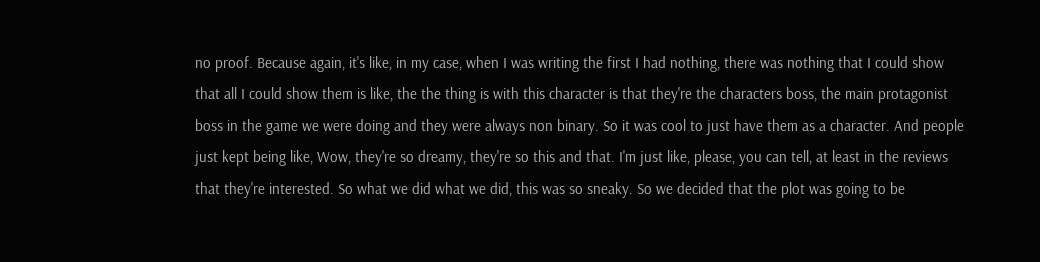no proof. Because again, it's like, in my case, when I was writing the first I had nothing, there was nothing that I could show that all I could show them is like, the the thing is with this character is that they're the characters boss, the main protagonist boss in the game we were doing and they were always non binary. So it was cool to just have them as a character. And people just kept being like, Wow, they're so dreamy, they're so this and that. I'm just like, please, you can tell, at least in the reviews that they're interested. So what we did what we did, this was so sneaky. So we decided that the plot was going to be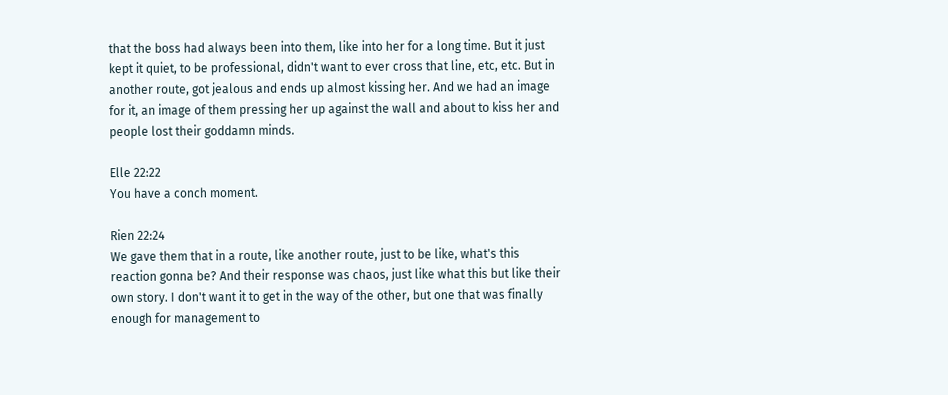that the boss had always been into them, like into her for a long time. But it just kept it quiet, to be professional, didn't want to ever cross that line, etc, etc. But in another route, got jealous and ends up almost kissing her. And we had an image for it, an image of them pressing her up against the wall and about to kiss her and people lost their goddamn minds.

Elle 22:22
You have a conch moment.

Rien 22:24
We gave them that in a route, like another route, just to be like, what's this reaction gonna be? And their response was chaos, just like what this but like their own story. I don't want it to get in the way of the other, but one that was finally enough for management to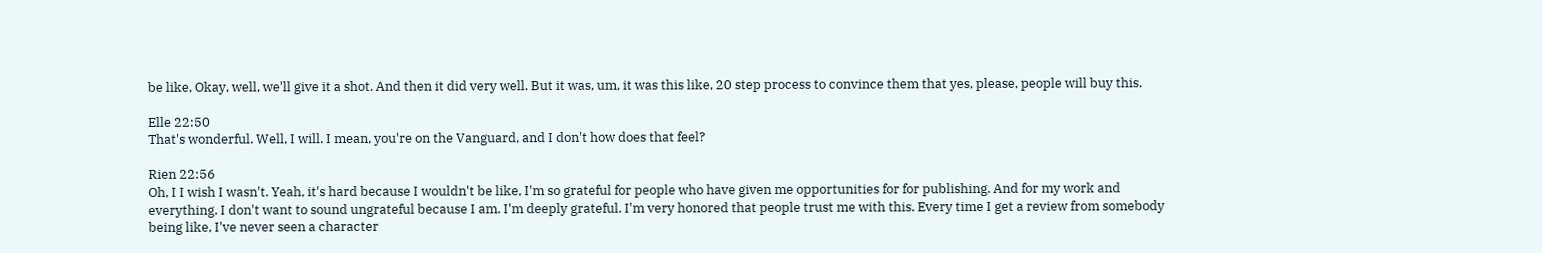be like, Okay, well, we'll give it a shot. And then it did very well. But it was, um, it was this like, 20 step process to convince them that yes, please, people will buy this.

Elle 22:50
That's wonderful. Well, I will. I mean, you're on the Vanguard, and I don't how does that feel?

Rien 22:56
Oh, I I wish I wasn't. Yeah, it's hard because I wouldn't be like, I'm so grateful for people who have given me opportunities for for publishing. And for my work and everything. I don't want to sound ungrateful because I am. I'm deeply grateful. I'm very honored that people trust me with this. Every time I get a review from somebody being like, I've never seen a character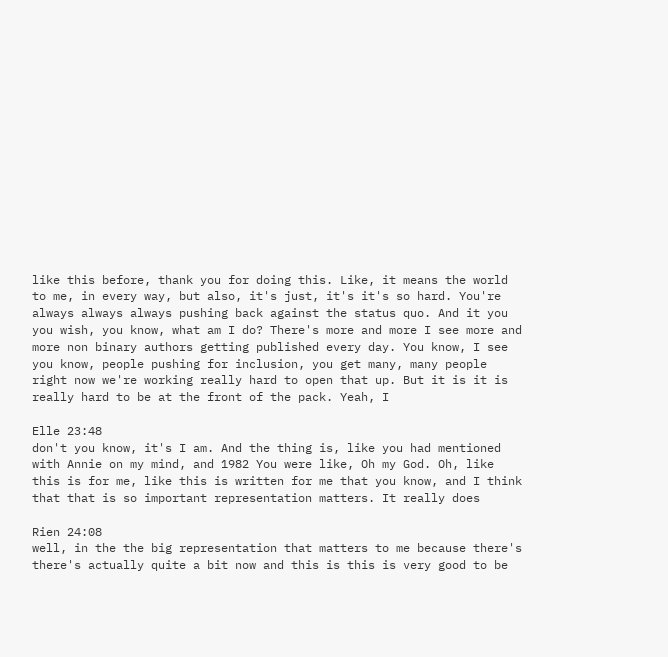like this before, thank you for doing this. Like, it means the world to me, in every way, but also, it's just, it's it's so hard. You're always always always pushing back against the status quo. And it you you wish, you know, what am I do? There's more and more I see more and more non binary authors getting published every day. You know, I see you know, people pushing for inclusion, you get many, many people right now we're working really hard to open that up. But it is it is really hard to be at the front of the pack. Yeah, I

Elle 23:48
don't you know, it's I am. And the thing is, like you had mentioned with Annie on my mind, and 1982 You were like, Oh my God. Oh, like this is for me, like this is written for me that you know, and I think that that is so important representation matters. It really does

Rien 24:08
well, in the the big representation that matters to me because there's there's actually quite a bit now and this is this is very good to be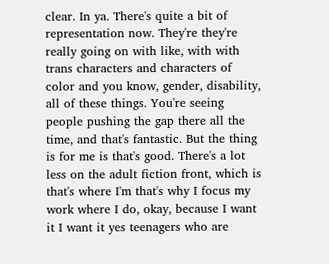clear. In ya. There's quite a bit of representation now. They're they're really going on with like, with with trans characters and characters of color and you know, gender, disability, all of these things. You're seeing people pushing the gap there all the time, and that's fantastic. But the thing is for me is that's good. There's a lot less on the adult fiction front, which is that's where I'm that's why I focus my work where I do, okay, because I want it I want it yes teenagers who are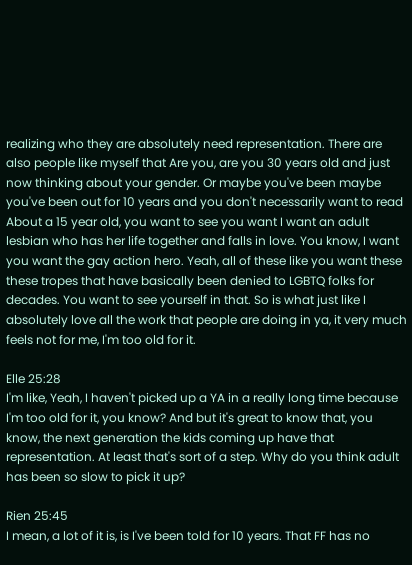realizing who they are absolutely need representation. There are also people like myself that Are you, are you 30 years old and just now thinking about your gender. Or maybe you've been maybe you've been out for 10 years and you don't necessarily want to read About a 15 year old, you want to see you want I want an adult lesbian who has her life together and falls in love. You know, I want you want the gay action hero. Yeah, all of these like you want these these tropes that have basically been denied to LGBTQ folks for decades. You want to see yourself in that. So is what just like I absolutely love all the work that people are doing in ya, it very much feels not for me, I'm too old for it.

Elle 25:28
I'm like, Yeah, I haven't picked up a YA in a really long time because I'm too old for it, you know? And but it's great to know that, you know, the next generation the kids coming up have that representation. At least that's sort of a step. Why do you think adult has been so slow to pick it up?

Rien 25:45
I mean, a lot of it is, is I've been told for 10 years. That FF has no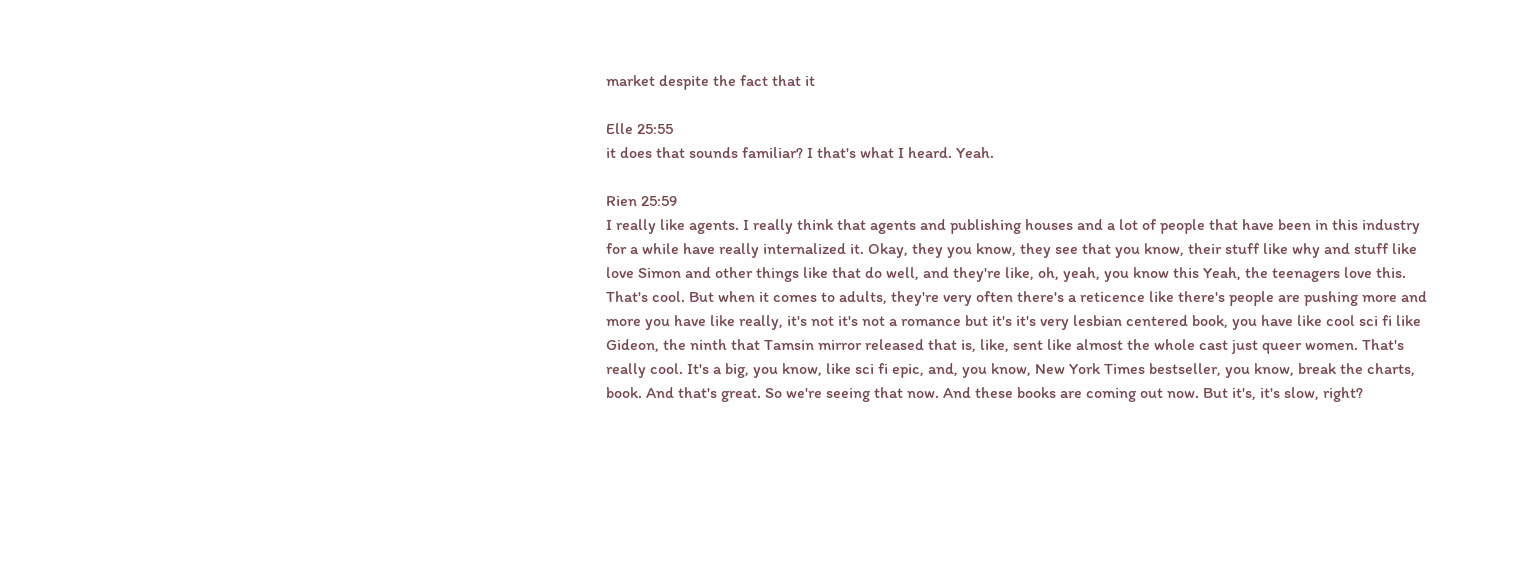market despite the fact that it

Elle 25:55
it does that sounds familiar? I that's what I heard. Yeah.

Rien 25:59
I really like agents. I really think that agents and publishing houses and a lot of people that have been in this industry for a while have really internalized it. Okay, they you know, they see that you know, their stuff like why and stuff like love Simon and other things like that do well, and they're like, oh, yeah, you know this Yeah, the teenagers love this. That's cool. But when it comes to adults, they're very often there's a reticence like there's people are pushing more and more you have like really, it's not it's not a romance but it's it's very lesbian centered book, you have like cool sci fi like Gideon, the ninth that Tamsin mirror released that is, like, sent like almost the whole cast just queer women. That's really cool. It's a big, you know, like sci fi epic, and, you know, New York Times bestseller, you know, break the charts, book. And that's great. So we're seeing that now. And these books are coming out now. But it's, it's slow, right?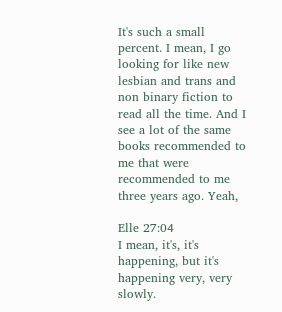It's such a small percent. I mean, I go looking for like new lesbian and trans and non binary fiction to read all the time. And I see a lot of the same books recommended to me that were recommended to me three years ago. Yeah,

Elle 27:04
I mean, it's, it's happening, but it's happening very, very slowly.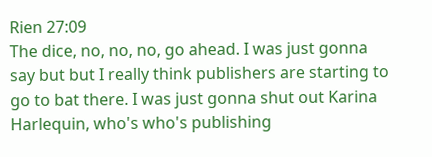Rien 27:09
The dice, no, no, no, go ahead. I was just gonna say but but I really think publishers are starting to go to bat there. I was just gonna shut out Karina Harlequin, who's who's publishing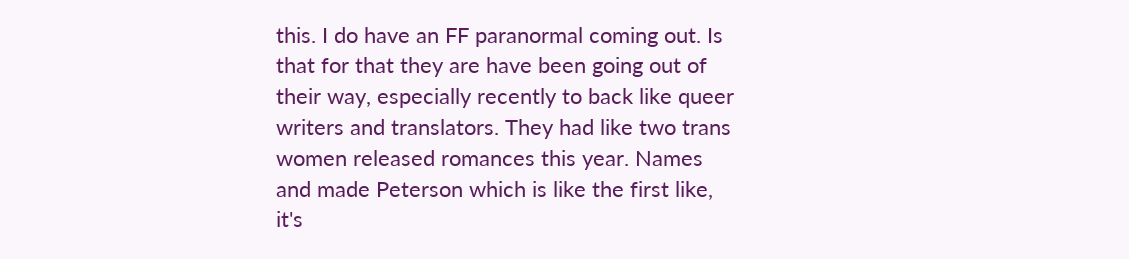this. I do have an FF paranormal coming out. Is that for that they are have been going out of their way, especially recently to back like queer writers and translators. They had like two trans women released romances this year. Names and made Peterson which is like the first like, it's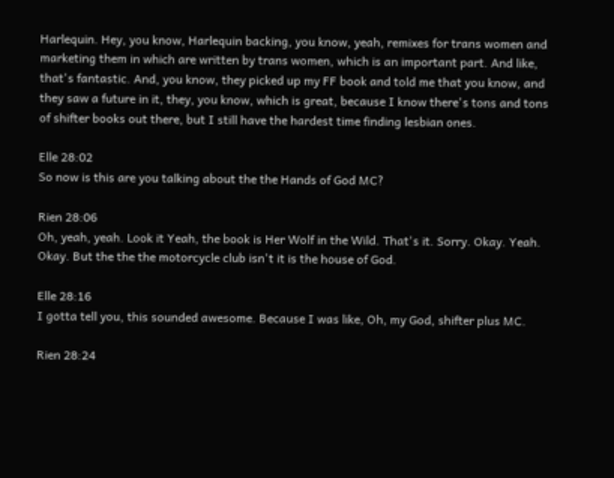Harlequin. Hey, you know, Harlequin backing, you know, yeah, remixes for trans women and marketing them in which are written by trans women, which is an important part. And like, that's fantastic. And, you know, they picked up my FF book and told me that you know, and they saw a future in it, they, you know, which is great, because I know there's tons and tons of shifter books out there, but I still have the hardest time finding lesbian ones.

Elle 28:02
So now is this are you talking about the the Hands of God MC?

Rien 28:06
Oh, yeah, yeah. Look it Yeah, the book is Her Wolf in the Wild. That's it. Sorry. Okay. Yeah. Okay. But the the the motorcycle club isn't it is the house of God.

Elle 28:16
I gotta tell you, this sounded awesome. Because I was like, Oh, my God, shifter plus MC.

Rien 28:24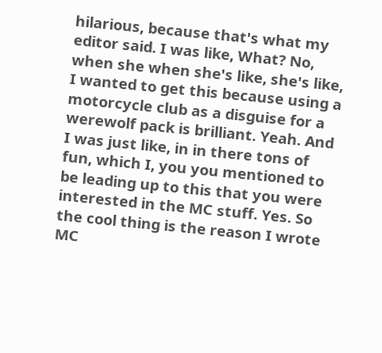hilarious, because that's what my editor said. I was like, What? No, when she when she's like, she's like, I wanted to get this because using a motorcycle club as a disguise for a werewolf pack is brilliant. Yeah. And I was just like, in in there tons of fun, which I, you you mentioned to be leading up to this that you were interested in the MC stuff. Yes. So the cool thing is the reason I wrote MC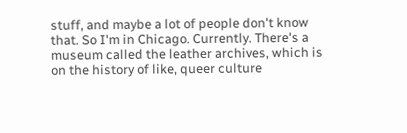stuff, and maybe a lot of people don't know that. So I'm in Chicago. Currently. There's a museum called the leather archives, which is on the history of like, queer culture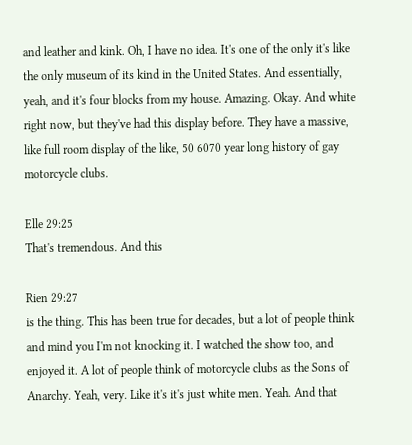and leather and kink. Oh, I have no idea. It's one of the only it's like the only museum of its kind in the United States. And essentially, yeah, and it's four blocks from my house. Amazing. Okay. And white right now, but they've had this display before. They have a massive, like full room display of the like, 50 6070 year long history of gay motorcycle clubs.

Elle 29:25
That's tremendous. And this

Rien 29:27
is the thing. This has been true for decades, but a lot of people think and mind you I'm not knocking it. I watched the show too, and enjoyed it. A lot of people think of motorcycle clubs as the Sons of Anarchy. Yeah, very. Like it's it's just white men. Yeah. And that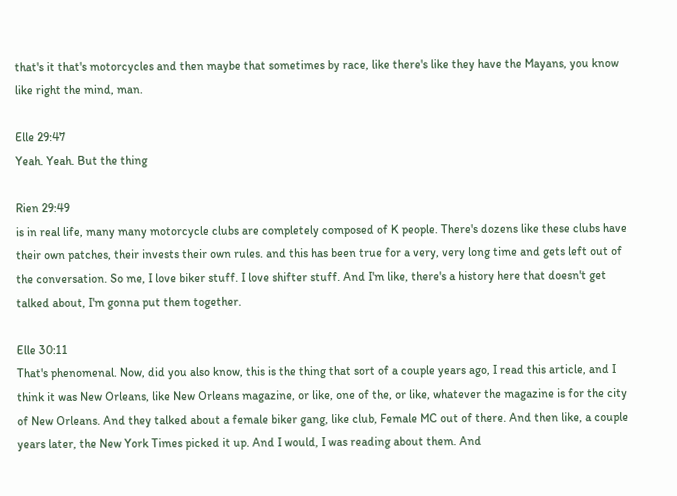that's it that's motorcycles and then maybe that sometimes by race, like there's like they have the Mayans, you know like right the mind, man.

Elle 29:47
Yeah. Yeah. But the thing

Rien 29:49
is in real life, many many motorcycle clubs are completely composed of K people. There's dozens like these clubs have their own patches, their invests their own rules. and this has been true for a very, very long time and gets left out of the conversation. So me, I love biker stuff. I love shifter stuff. And I'm like, there's a history here that doesn't get talked about, I'm gonna put them together.

Elle 30:11
That's phenomenal. Now, did you also know, this is the thing that sort of a couple years ago, I read this article, and I think it was New Orleans, like New Orleans magazine, or like, one of the, or like, whatever the magazine is for the city of New Orleans. And they talked about a female biker gang, like club, Female MC out of there. And then like, a couple years later, the New York Times picked it up. And I would, I was reading about them. And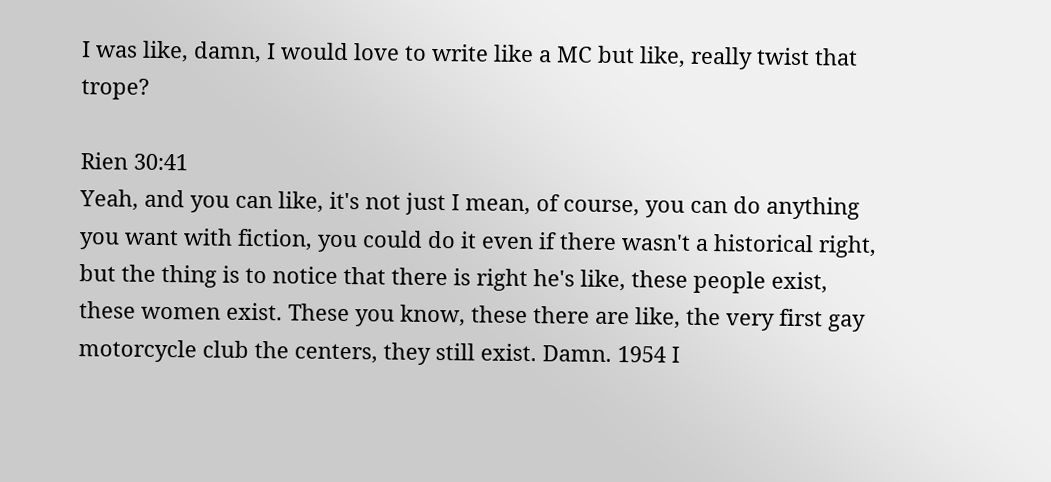I was like, damn, I would love to write like a MC but like, really twist that trope?

Rien 30:41
Yeah, and you can like, it's not just I mean, of course, you can do anything you want with fiction, you could do it even if there wasn't a historical right, but the thing is to notice that there is right he's like, these people exist, these women exist. These you know, these there are like, the very first gay motorcycle club the centers, they still exist. Damn. 1954 I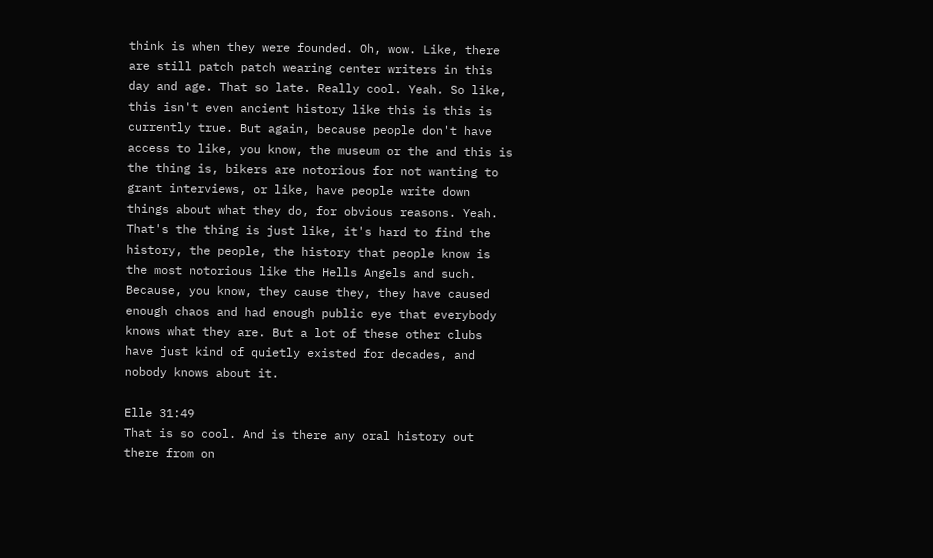think is when they were founded. Oh, wow. Like, there are still patch patch wearing center writers in this day and age. That so late. Really cool. Yeah. So like, this isn't even ancient history like this is this is currently true. But again, because people don't have access to like, you know, the museum or the and this is the thing is, bikers are notorious for not wanting to grant interviews, or like, have people write down things about what they do, for obvious reasons. Yeah. That's the thing is just like, it's hard to find the history, the people, the history that people know is the most notorious like the Hells Angels and such. Because, you know, they cause they, they have caused enough chaos and had enough public eye that everybody knows what they are. But a lot of these other clubs have just kind of quietly existed for decades, and nobody knows about it.

Elle 31:49
That is so cool. And is there any oral history out there from on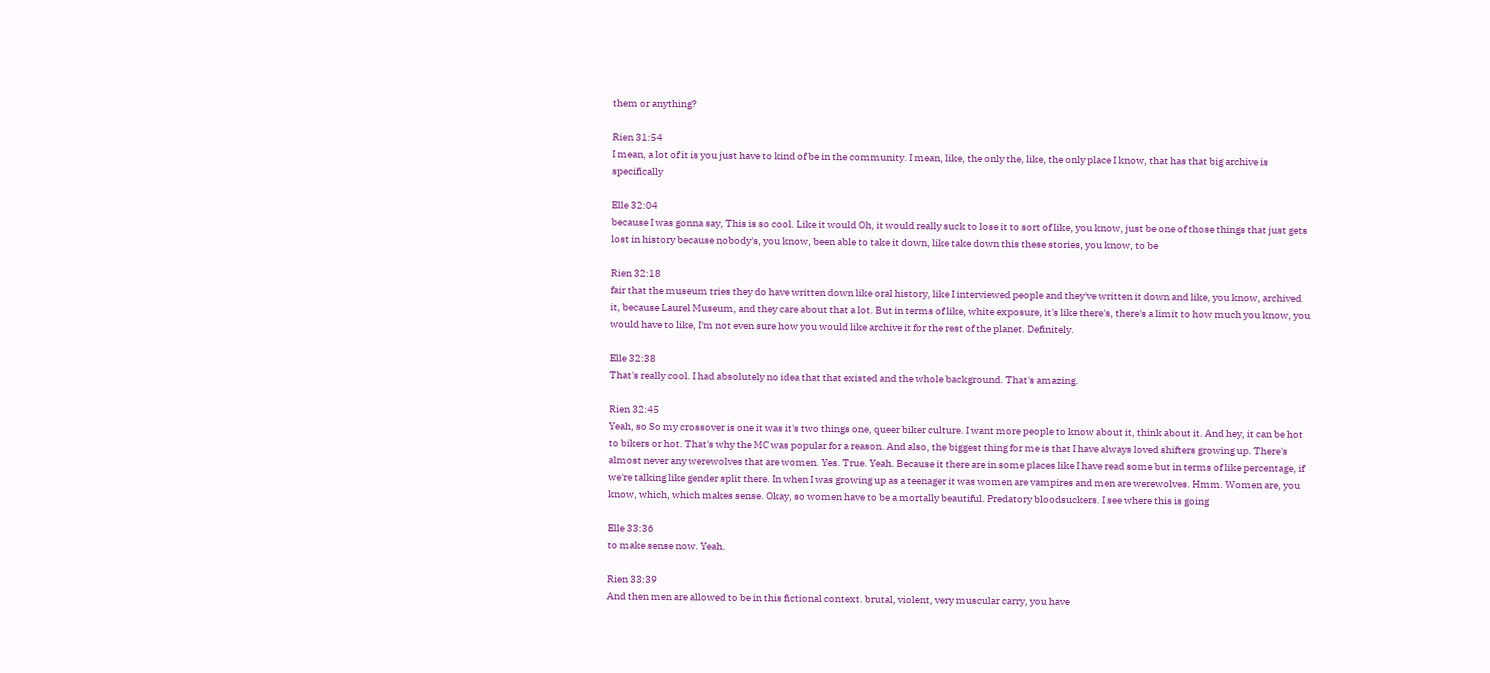them or anything?

Rien 31:54
I mean, a lot of it is you just have to kind of be in the community. I mean, like, the only the, like, the only place I know, that has that big archive is specifically

Elle 32:04
because I was gonna say, This is so cool. Like it would Oh, it would really suck to lose it to sort of like, you know, just be one of those things that just gets lost in history because nobody's, you know, been able to take it down, like take down this these stories, you know, to be

Rien 32:18
fair that the museum tries they do have written down like oral history, like I interviewed people and they've written it down and like, you know, archived it, because Laurel Museum, and they care about that a lot. But in terms of like, white exposure, it's like there's, there's a limit to how much you know, you would have to like, I'm not even sure how you would like archive it for the rest of the planet. Definitely.

Elle 32:38
That's really cool. I had absolutely no idea that that existed and the whole background. That's amazing.

Rien 32:45
Yeah, so So my crossover is one it was it's two things one, queer biker culture. I want more people to know about it, think about it. And hey, it can be hot to bikers or hot. That's why the MC was popular for a reason. And also, the biggest thing for me is that I have always loved shifters growing up. There's almost never any werewolves that are women. Yes. True. Yeah. Because it there are in some places like I have read some but in terms of like percentage, if we're talking like gender split there. In when I was growing up as a teenager it was women are vampires and men are werewolves. Hmm. Women are, you know, which, which makes sense. Okay, so women have to be a mortally beautiful. Predatory bloodsuckers. I see where this is going

Elle 33:36
to make sense now. Yeah.

Rien 33:39
And then men are allowed to be in this fictional context. brutal, violent, very muscular carry, you have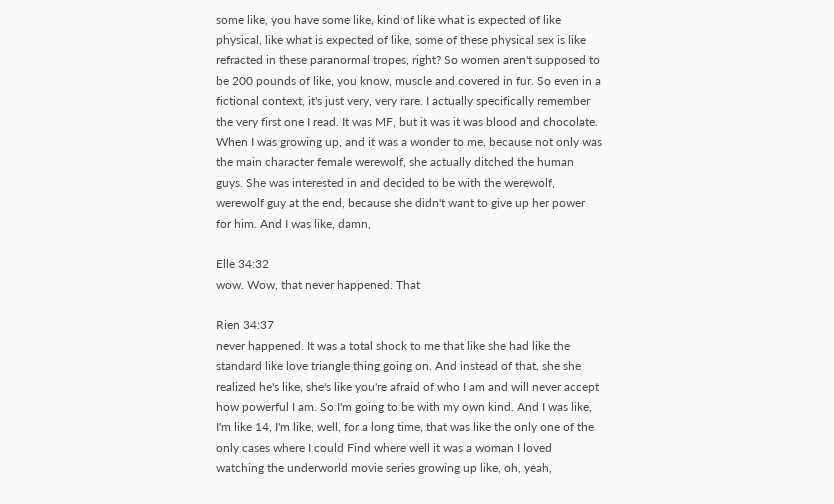some like, you have some like, kind of like what is expected of like physical, like what is expected of like, some of these physical sex is like refracted in these paranormal tropes, right? So women aren't supposed to be 200 pounds of like, you know, muscle and covered in fur. So even in a fictional context, it's just very, very rare. I actually specifically remember the very first one I read. It was MF, but it was it was blood and chocolate. When I was growing up, and it was a wonder to me, because not only was the main character female werewolf, she actually ditched the human guys. She was interested in and decided to be with the werewolf, werewolf guy at the end, because she didn't want to give up her power for him. And I was like, damn,

Elle 34:32
wow. Wow, that never happened. That

Rien 34:37
never happened. It was a total shock to me that like she had like the standard like love triangle thing going on. And instead of that, she she realized he's like, she's like you're afraid of who I am and will never accept how powerful I am. So I'm going to be with my own kind. And I was like, I'm like 14, I'm like, well, for a long time, that was like the only one of the only cases where I could Find where well it was a woman I loved watching the underworld movie series growing up like, oh, yeah,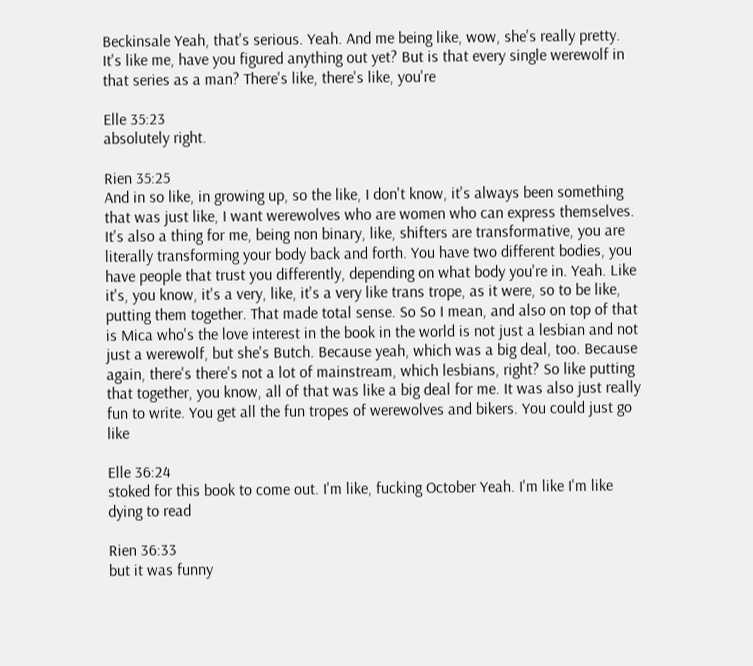Beckinsale Yeah, that's serious. Yeah. And me being like, wow, she's really pretty. It's like me, have you figured anything out yet? But is that every single werewolf in that series as a man? There's like, there's like, you're

Elle 35:23
absolutely right.

Rien 35:25
And in so like, in growing up, so the like, I don't know, it's always been something that was just like, I want werewolves who are women who can express themselves. It's also a thing for me, being non binary, like, shifters are transformative, you are literally transforming your body back and forth. You have two different bodies, you have people that trust you differently, depending on what body you're in. Yeah. Like it's, you know, it's a very, like, it's a very like trans trope, as it were, so to be like, putting them together. That made total sense. So So I mean, and also on top of that is Mica who's the love interest in the book in the world is not just a lesbian and not just a werewolf, but she's Butch. Because yeah, which was a big deal, too. Because again, there's there's not a lot of mainstream, which lesbians, right? So like putting that together, you know, all of that was like a big deal for me. It was also just really fun to write. You get all the fun tropes of werewolves and bikers. You could just go like

Elle 36:24
stoked for this book to come out. I'm like, fucking October Yeah. I'm like I'm like dying to read

Rien 36:33
but it was funny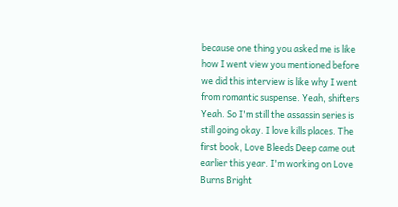because one thing you asked me is like how I went view you mentioned before we did this interview is like why I went from romantic suspense. Yeah, shifters Yeah. So I'm still the assassin series is still going okay. I love kills places. The first book, Love Bleeds Deep came out earlier this year. I'm working on Love Burns Bright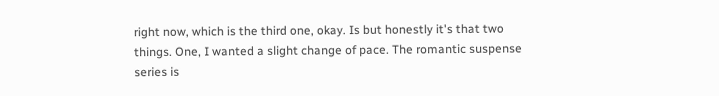right now, which is the third one, okay. Is but honestly it's that two things. One, I wanted a slight change of pace. The romantic suspense series is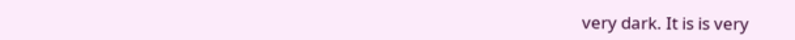very dark. It is is very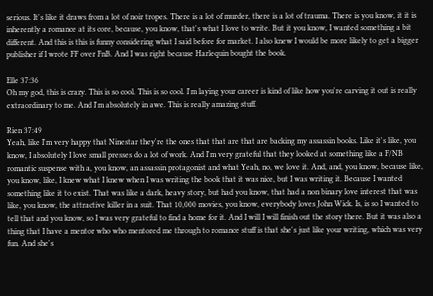serious. It's like it draws from a lot of noir tropes. There is a lot of murder, there is a lot of trauma. There is you know, it it is inherently a romance at its core, because, you know, that's what I love to write. But it you know, I wanted something a bit different. And this is this is funny considering what I said before for market. I also knew I would be more likely to get a bigger publisher if I wrote FF over FnB. And I was right because Harlequin bought the book.

Elle 37:36
Oh my god, this is crazy. This is so cool. This is so cool. I'm laying your career is kind of like how you're carving it out is really extraordinary to me. And I'm absolutely in awe. This is really amazing stuff.

Rien 37:49
Yeah, like I'm very happy that Ninestar they're the ones that that are that are backing my assassin books. Like it's like, you know, I absolutely I love small presses do a lot of work. And I'm very grateful that they looked at something like a F/NB romantic suspense with a, you know, an assassin protagonist and what Yeah, no, we love it. And, and, you know, because like, you know, like, I knew what I knew when I was writing the book that it was nice, but I was writing it. Because I wanted something like it to exist. That was like a dark, heavy story, but had you know, that had a non binary love interest that was like, you know, the attractive killer in a suit. That 10,000 movies, you know, everybody loves John Wick. Is, is so I wanted to tell that and you know, so I was very grateful to find a home for it. And I will I will finish out the story there. But it was also a thing that I have a mentor who who mentored me through to romance stuff is that she's just like your writing, which was very fun. And she's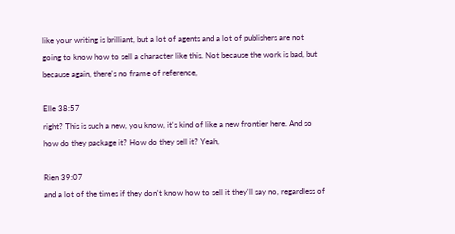like your writing is brilliant, but a lot of agents and a lot of publishers are not going to know how to sell a character like this. Not because the work is bad, but because again, there's no frame of reference,

Elle 38:57
right? This is such a new, you know, it's kind of like a new frontier here. And so how do they package it? How do they sell it? Yeah,

Rien 39:07
and a lot of the times if they don't know how to sell it they'll say no, regardless of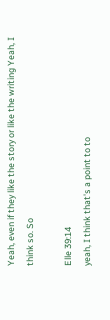Yeah, even if they like the story or like the writing Yeah, I think so. So

Elle 39:14
yeah, I think that's a point to to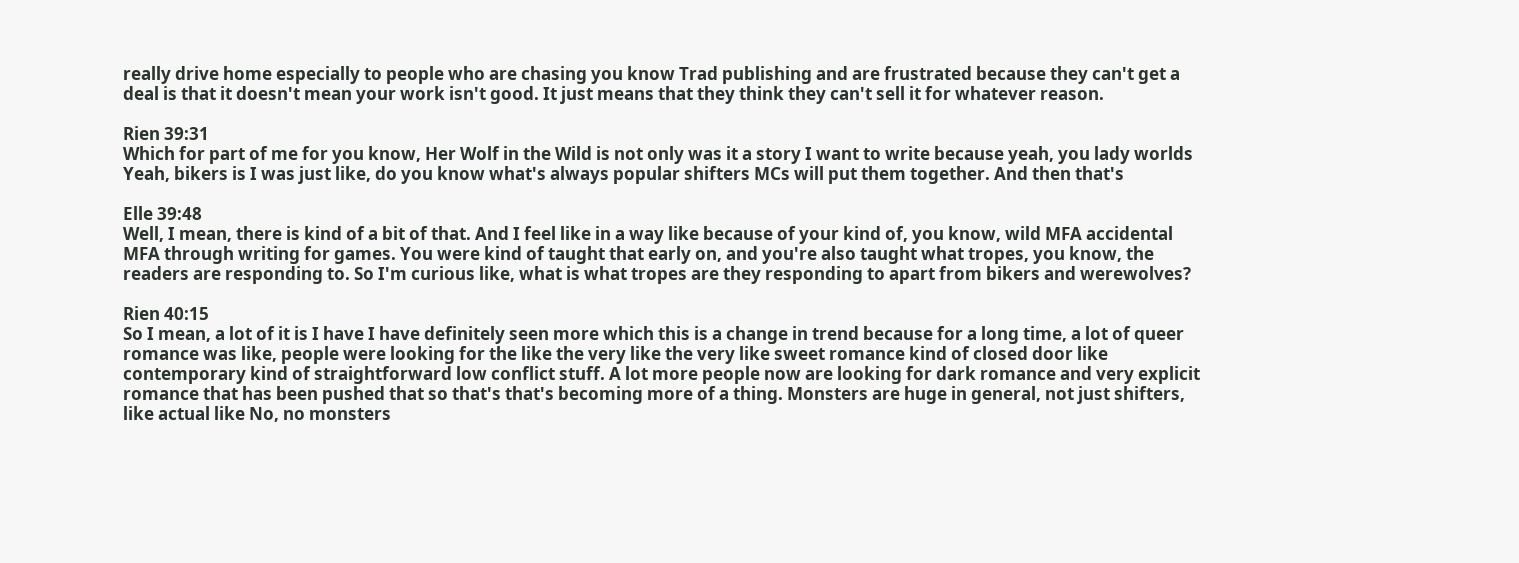really drive home especially to people who are chasing you know Trad publishing and are frustrated because they can't get a deal is that it doesn't mean your work isn't good. It just means that they think they can't sell it for whatever reason.

Rien 39:31
Which for part of me for you know, Her Wolf in the Wild is not only was it a story I want to write because yeah, you lady worlds Yeah, bikers is I was just like, do you know what's always popular shifters MCs will put them together. And then that's

Elle 39:48
Well, I mean, there is kind of a bit of that. And I feel like in a way like because of your kind of, you know, wild MFA accidental MFA through writing for games. You were kind of taught that early on, and you're also taught what tropes, you know, the readers are responding to. So I'm curious like, what is what tropes are they responding to apart from bikers and werewolves?

Rien 40:15
So I mean, a lot of it is I have I have definitely seen more which this is a change in trend because for a long time, a lot of queer romance was like, people were looking for the like the very like the very like sweet romance kind of closed door like contemporary kind of straightforward low conflict stuff. A lot more people now are looking for dark romance and very explicit romance that has been pushed that so that's that's becoming more of a thing. Monsters are huge in general, not just shifters, like actual like No, no monsters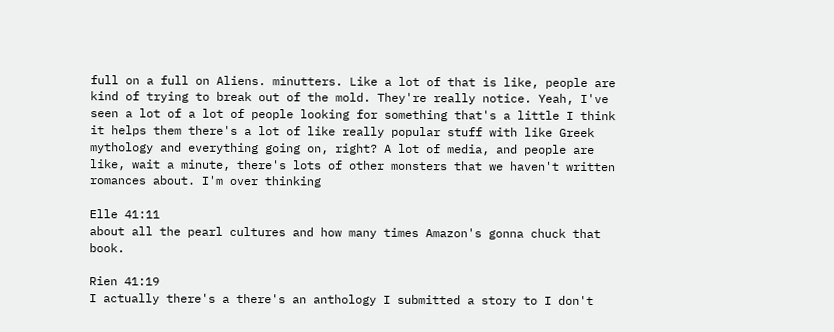full on a full on Aliens. minutters. Like a lot of that is like, people are kind of trying to break out of the mold. They're really notice. Yeah, I've seen a lot of a lot of people looking for something that's a little I think it helps them there's a lot of like really popular stuff with like Greek mythology and everything going on, right? A lot of media, and people are like, wait a minute, there's lots of other monsters that we haven't written romances about. I'm over thinking

Elle 41:11
about all the pearl cultures and how many times Amazon's gonna chuck that book.

Rien 41:19
I actually there's a there's an anthology I submitted a story to I don't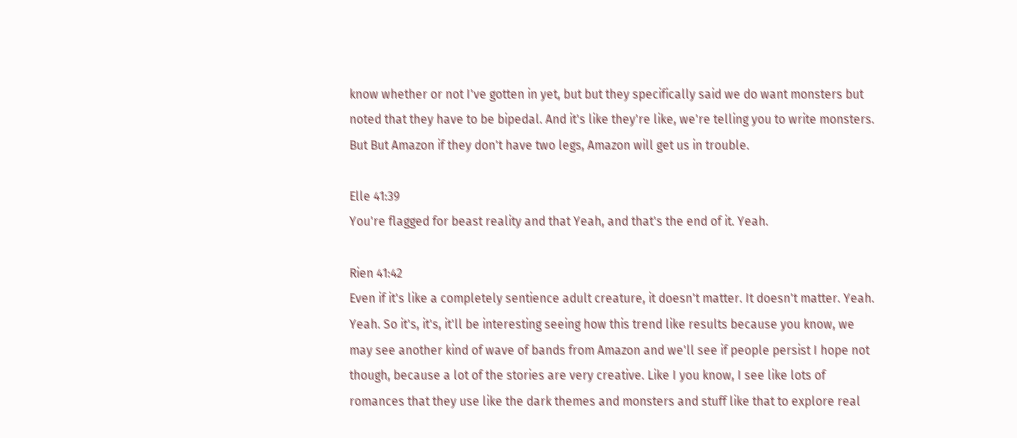know whether or not I've gotten in yet, but but they specifically said we do want monsters but noted that they have to be bipedal. And it's like they're like, we're telling you to write monsters. But But Amazon if they don't have two legs, Amazon will get us in trouble.

Elle 41:39
You're flagged for beast reality and that Yeah, and that's the end of it. Yeah.

Rien 41:42
Even if it's like a completely sentience adult creature, it doesn't matter. It doesn't matter. Yeah. Yeah. So it's, it's, it'll be interesting seeing how this trend like results because you know, we may see another kind of wave of bands from Amazon and we'll see if people persist I hope not though, because a lot of the stories are very creative. Like I you know, I see like lots of romances that they use like the dark themes and monsters and stuff like that to explore real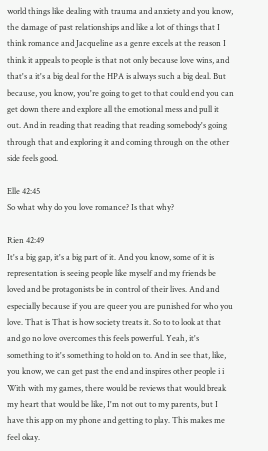world things like dealing with trauma and anxiety and you know, the damage of past relationships and like a lot of things that I think romance and Jacqueline as a genre excels at the reason I think it appeals to people is that not only because love wins, and that's a it's a big deal for the HPA is always such a big deal. But because, you know, you're going to get to that could end you can get down there and explore all the emotional mess and pull it out. And in reading that reading that reading somebody's going through that and exploring it and coming through on the other side feels good.

Elle 42:45
So what why do you love romance? Is that why?

Rien 42:49
It's a big gap, it's a big part of it. And you know, some of it is representation is seeing people like myself and my friends be loved and be protagonists be in control of their lives. And and especially because if you are queer you are punished for who you love. That is That is how society treats it. So to to look at that and go no love overcomes this feels powerful. Yeah, it's something to it's something to hold on to. And in see that, like, you know, we can get past the end and inspires other people i i With with my games, there would be reviews that would break my heart that would be like, I'm not out to my parents, but I have this app on my phone and getting to play. This makes me feel okay.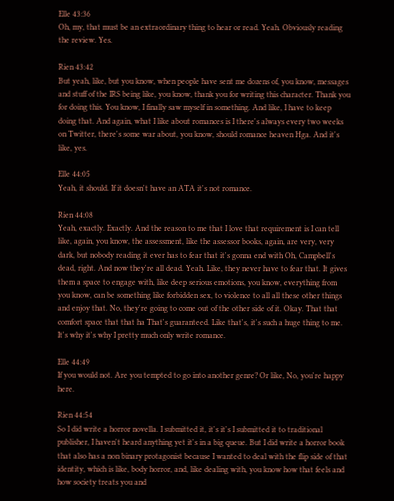Elle 43:36
Oh, my, that must be an extraordinary thing to hear or read. Yeah. Obviously reading the review. Yes.

Rien 43:42
But yeah, like, but you know, when people have sent me dozens of, you know, messages and stuff of the IRS being like, you know, thank you for writing this character. Thank you for doing this. You know, I finally saw myself in something. And like, I have to keep doing that. And again, what I like about romances is I there's always every two weeks on Twitter, there's some war about, you know, should romance heaven Hga. And it's like, yes.

Elle 44:05
Yeah, it should. If it doesn't have an ATA it's not romance.

Rien 44:08
Yeah, exactly. Exactly. And the reason to me that I love that requirement is I can tell like, again, you know, the assessment, like the assessor books, again, are very, very dark, but nobody reading it ever has to fear that it's gonna end with Oh, Campbell's dead, right. And now they're all dead. Yeah. Like, they never have to fear that. It gives them a space to engage with, like deep serious emotions, you know, everything from you know, can be something like forbidden sex, to violence to all all these other things and enjoy that. No, they're going to come out of the other side of it. Okay. That that comfort space that that ha That's guaranteed. Like that's, it's such a huge thing to me. It's why it's why I pretty much only write romance.

Elle 44:49
If you would not. Are you tempted to go into another genre? Or like, No, you're happy here.

Rien 44:54
So I did write a horror novella. I submitted it, it's it's I submitted it to traditional publisher, I haven't heard anything yet it's in a big queue. But I did write a horror book that also has a non binary protagonist because I wanted to deal with the flip side of that identity, which is like, body horror, and, like dealing with, you know how that feels and how society treats you and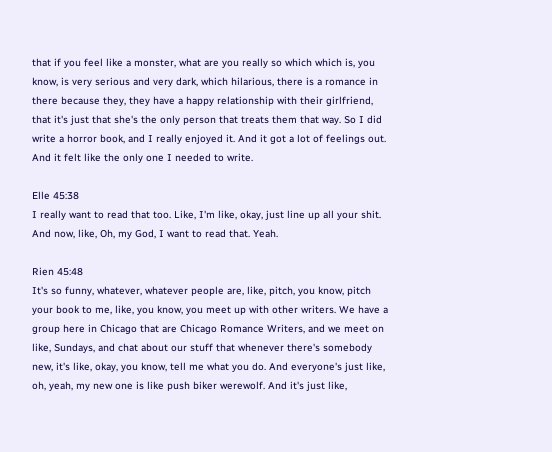that if you feel like a monster, what are you really so which which is, you know, is very serious and very dark, which hilarious, there is a romance in there because they, they have a happy relationship with their girlfriend, that it's just that she's the only person that treats them that way. So I did write a horror book, and I really enjoyed it. And it got a lot of feelings out. And it felt like the only one I needed to write.

Elle 45:38
I really want to read that too. Like, I'm like, okay, just line up all your shit. And now, like, Oh, my God, I want to read that. Yeah.

Rien 45:48
It's so funny, whatever, whatever people are, like, pitch, you know, pitch your book to me, like, you know, you meet up with other writers. We have a group here in Chicago that are Chicago Romance Writers, and we meet on like, Sundays, and chat about our stuff that whenever there's somebody new, it's like, okay, you know, tell me what you do. And everyone's just like, oh, yeah, my new one is like push biker werewolf. And it's just like,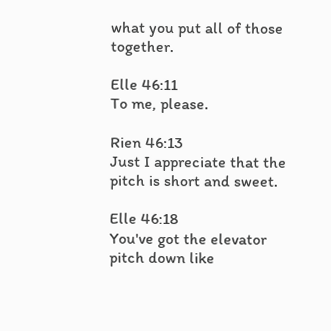what you put all of those together.

Elle 46:11
To me, please.

Rien 46:13
Just I appreciate that the pitch is short and sweet.

Elle 46:18
You've got the elevator pitch down like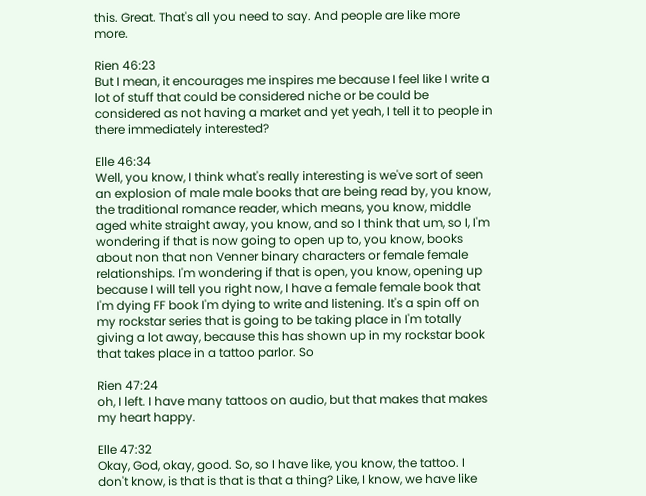this. Great. That's all you need to say. And people are like more more.

Rien 46:23
But I mean, it encourages me inspires me because I feel like I write a lot of stuff that could be considered niche or be could be considered as not having a market and yet yeah, I tell it to people in there immediately interested?

Elle 46:34
Well, you know, I think what's really interesting is we've sort of seen an explosion of male male books that are being read by, you know, the traditional romance reader, which means, you know, middle aged white straight away, you know, and so I think that um, so I, I'm wondering if that is now going to open up to, you know, books about non that non Venner binary characters or female female relationships. I'm wondering if that is open, you know, opening up because I will tell you right now, I have a female female book that I'm dying FF book I'm dying to write and listening. It's a spin off on my rockstar series that is going to be taking place in I'm totally giving a lot away, because this has shown up in my rockstar book that takes place in a tattoo parlor. So

Rien 47:24
oh, I left. I have many tattoos on audio, but that makes that makes my heart happy.

Elle 47:32
Okay, God, okay, good. So, so I have like, you know, the tattoo. I don't know, is that is that is that a thing? Like, I know, we have like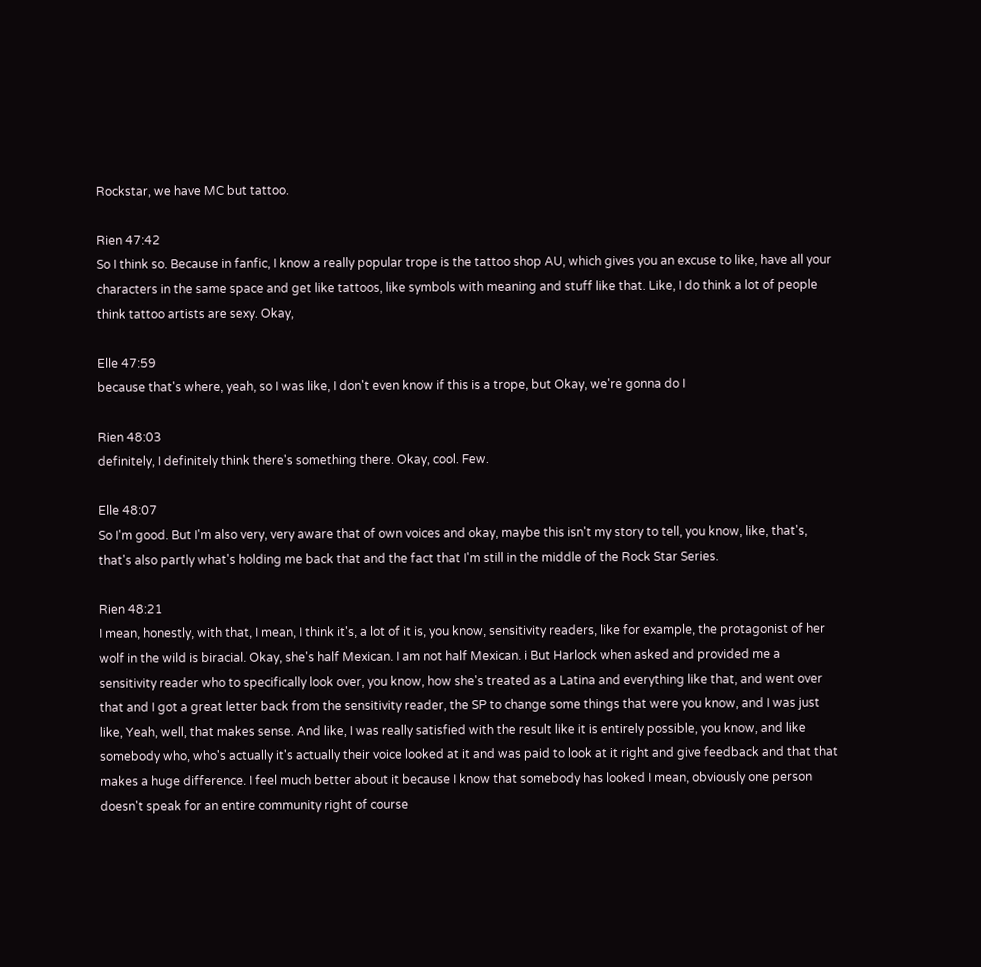Rockstar, we have MC but tattoo.

Rien 47:42
So I think so. Because in fanfic, I know a really popular trope is the tattoo shop AU, which gives you an excuse to like, have all your characters in the same space and get like tattoos, like symbols with meaning and stuff like that. Like, I do think a lot of people think tattoo artists are sexy. Okay,

Elle 47:59
because that's where, yeah, so I was like, I don't even know if this is a trope, but Okay, we're gonna do I

Rien 48:03
definitely, I definitely think there's something there. Okay, cool. Few.

Elle 48:07
So I'm good. But I'm also very, very aware that of own voices and okay, maybe this isn't my story to tell, you know, like, that's, that's also partly what's holding me back that and the fact that I'm still in the middle of the Rock Star Series.

Rien 48:21
I mean, honestly, with that, I mean, I think it's, a lot of it is, you know, sensitivity readers, like for example, the protagonist of her wolf in the wild is biracial. Okay, she's half Mexican. I am not half Mexican. i But Harlock when asked and provided me a sensitivity reader who to specifically look over, you know, how she's treated as a Latina and everything like that, and went over that and I got a great letter back from the sensitivity reader, the SP to change some things that were you know, and I was just like, Yeah, well, that makes sense. And like, I was really satisfied with the result like it is entirely possible, you know, and like somebody who, who's actually it's actually their voice looked at it and was paid to look at it right and give feedback and that that makes a huge difference. I feel much better about it because I know that somebody has looked I mean, obviously one person doesn't speak for an entire community right of course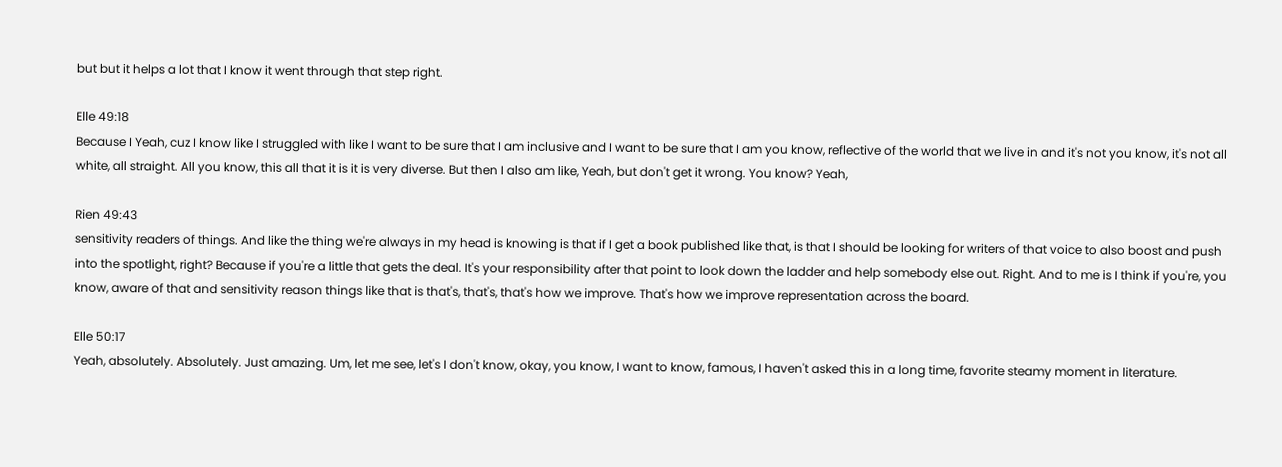but but it helps a lot that I know it went through that step right.

Elle 49:18
Because I Yeah, cuz I know like I struggled with like I want to be sure that I am inclusive and I want to be sure that I am you know, reflective of the world that we live in and it's not you know, it's not all white, all straight. All you know, this all that it is it is very diverse. But then I also am like, Yeah, but don't get it wrong. You know? Yeah,

Rien 49:43
sensitivity readers of things. And like the thing we're always in my head is knowing is that if I get a book published like that, is that I should be looking for writers of that voice to also boost and push into the spotlight, right? Because if you're a little that gets the deal. It's your responsibility after that point to look down the ladder and help somebody else out. Right. And to me is I think if you're, you know, aware of that and sensitivity reason things like that is that's, that's, that's how we improve. That's how we improve representation across the board.

Elle 50:17
Yeah, absolutely. Absolutely. Just amazing. Um, let me see, let's I don't know, okay, you know, I want to know, famous, I haven't asked this in a long time, favorite steamy moment in literature.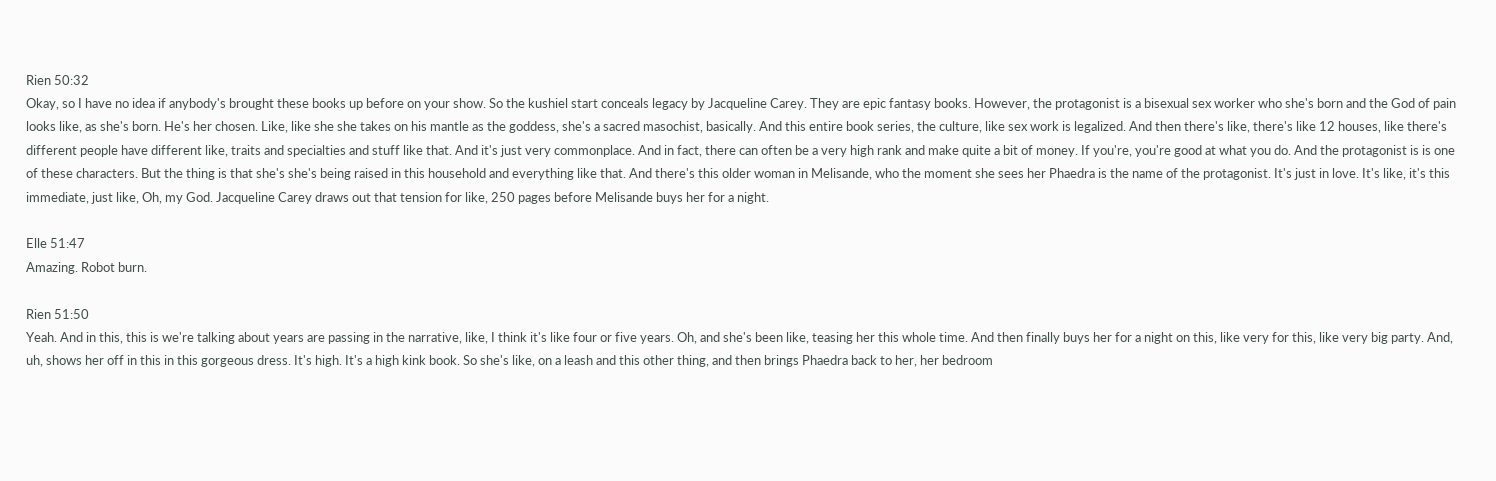Rien 50:32
Okay, so I have no idea if anybody's brought these books up before on your show. So the kushiel start conceals legacy by Jacqueline Carey. They are epic fantasy books. However, the protagonist is a bisexual sex worker who she's born and the God of pain looks like, as she's born. He's her chosen. Like, like she she takes on his mantle as the goddess, she's a sacred masochist, basically. And this entire book series, the culture, like sex work is legalized. And then there's like, there's like 12 houses, like there's different people have different like, traits and specialties and stuff like that. And it's just very commonplace. And in fact, there can often be a very high rank and make quite a bit of money. If you're, you're good at what you do. And the protagonist is is one of these characters. But the thing is that she's she's being raised in this household and everything like that. And there's this older woman in Melisande, who the moment she sees her Phaedra is the name of the protagonist. It's just in love. It's like, it's this immediate, just like, Oh, my God. Jacqueline Carey draws out that tension for like, 250 pages before Melisande buys her for a night.

Elle 51:47
Amazing. Robot burn.

Rien 51:50
Yeah. And in this, this is we're talking about years are passing in the narrative, like, I think it's like four or five years. Oh, and she's been like, teasing her this whole time. And then finally buys her for a night on this, like very for this, like very big party. And, uh, shows her off in this in this gorgeous dress. It's high. It's a high kink book. So she's like, on a leash and this other thing, and then brings Phaedra back to her, her bedroom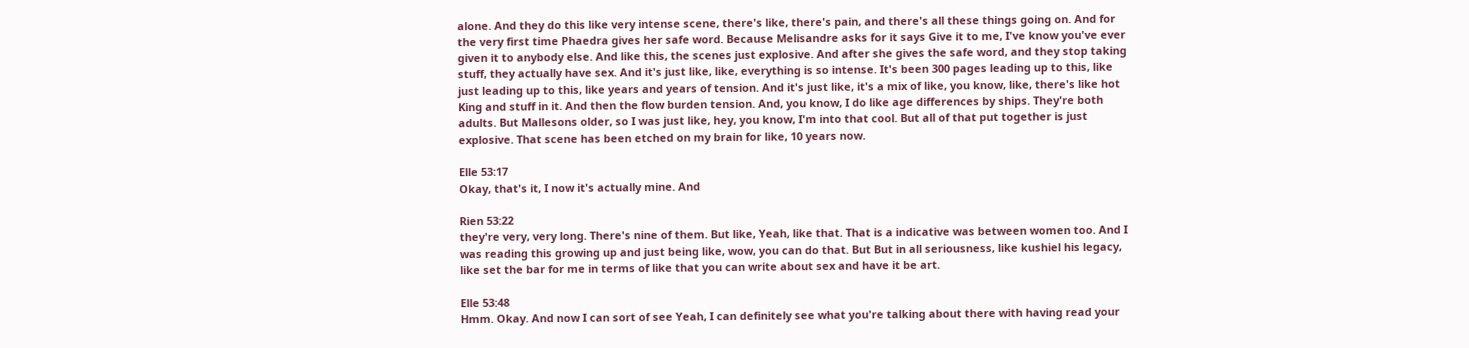alone. And they do this like very intense scene, there's like, there's pain, and there's all these things going on. And for the very first time Phaedra gives her safe word. Because Melisandre asks for it says Give it to me, I've know you've ever given it to anybody else. And like this, the scenes just explosive. And after she gives the safe word, and they stop taking stuff, they actually have sex. And it's just like, like, everything is so intense. It's been 300 pages leading up to this, like just leading up to this, like years and years of tension. And it's just like, it's a mix of like, you know, like, there's like hot King and stuff in it. And then the flow burden tension. And, you know, I do like age differences by ships. They're both adults. But Mallesons older, so I was just like, hey, you know, I'm into that cool. But all of that put together is just explosive. That scene has been etched on my brain for like, 10 years now.

Elle 53:17
Okay, that's it, I now it's actually mine. And

Rien 53:22
they're very, very long. There's nine of them. But like, Yeah, like that. That is a indicative was between women too. And I was reading this growing up and just being like, wow, you can do that. But But in all seriousness, like kushiel his legacy, like set the bar for me in terms of like that you can write about sex and have it be art.

Elle 53:48
Hmm. Okay. And now I can sort of see Yeah, I can definitely see what you're talking about there with having read your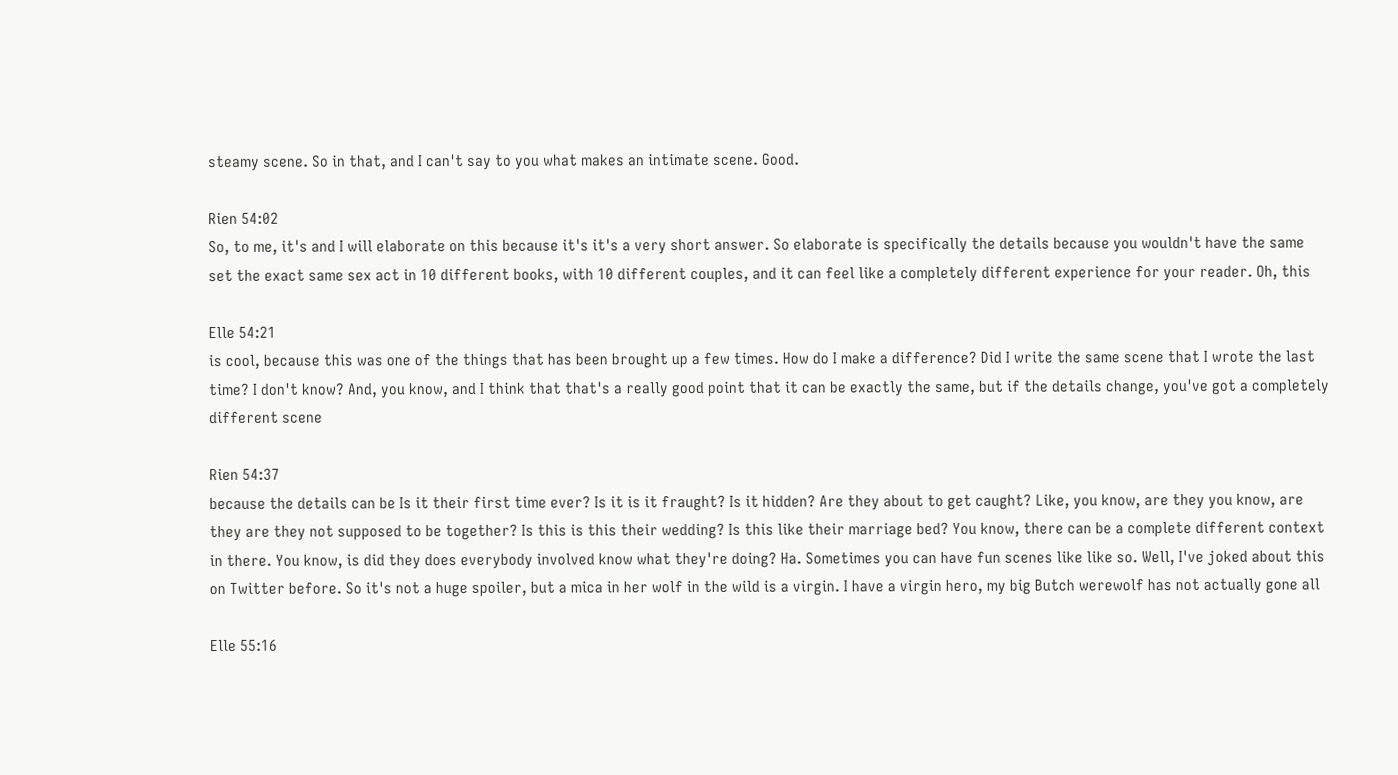steamy scene. So in that, and I can't say to you what makes an intimate scene. Good.

Rien 54:02
So, to me, it's and I will elaborate on this because it's it's a very short answer. So elaborate is specifically the details because you wouldn't have the same set the exact same sex act in 10 different books, with 10 different couples, and it can feel like a completely different experience for your reader. Oh, this

Elle 54:21
is cool, because this was one of the things that has been brought up a few times. How do I make a difference? Did I write the same scene that I wrote the last time? I don't know? And, you know, and I think that that's a really good point that it can be exactly the same, but if the details change, you've got a completely different scene

Rien 54:37
because the details can be Is it their first time ever? Is it is it fraught? Is it hidden? Are they about to get caught? Like, you know, are they you know, are they are they not supposed to be together? Is this is this their wedding? Is this like their marriage bed? You know, there can be a complete different context in there. You know, is did they does everybody involved know what they're doing? Ha. Sometimes you can have fun scenes like like so. Well, I've joked about this on Twitter before. So it's not a huge spoiler, but a mica in her wolf in the wild is a virgin. I have a virgin hero, my big Butch werewolf has not actually gone all

Elle 55:16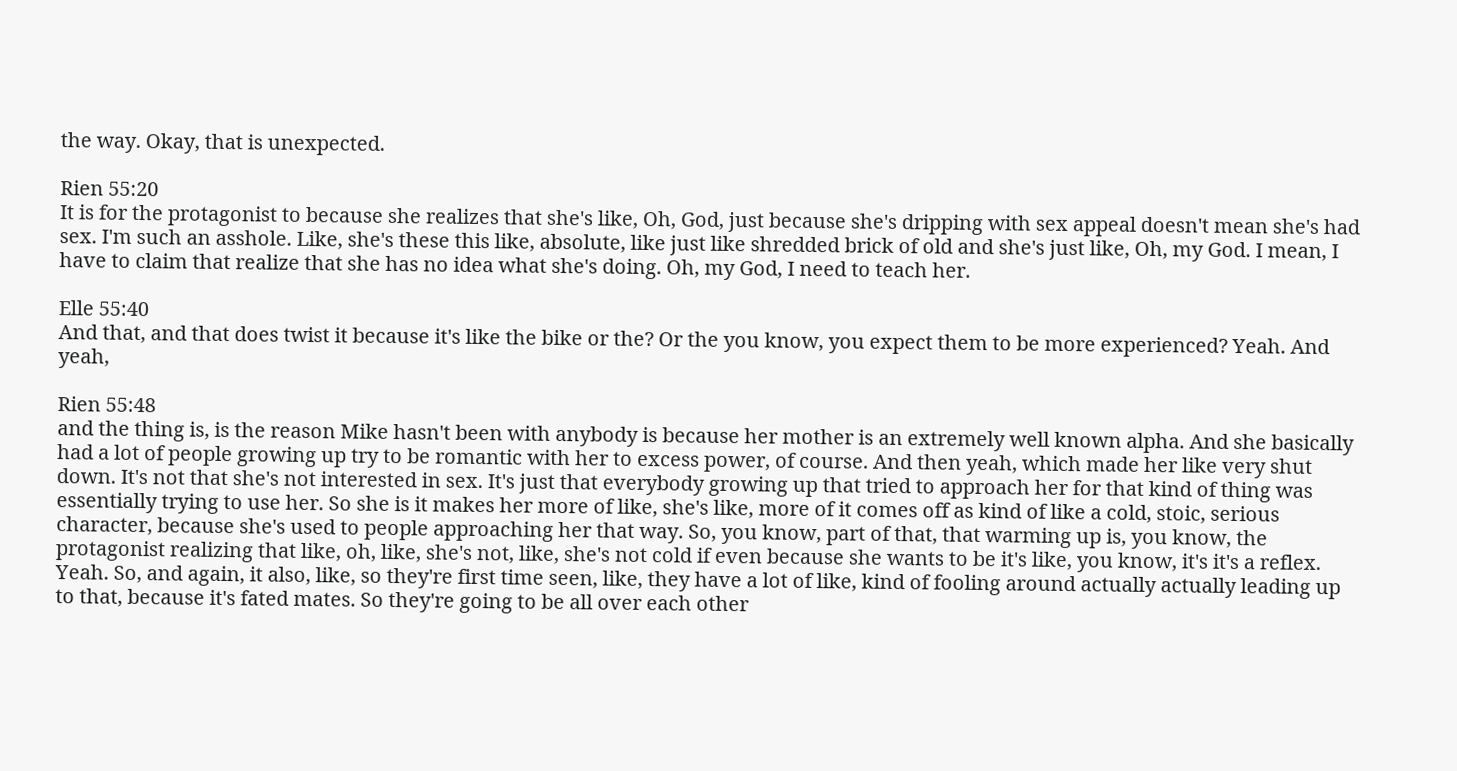the way. Okay, that is unexpected.

Rien 55:20
It is for the protagonist to because she realizes that she's like, Oh, God, just because she's dripping with sex appeal doesn't mean she's had sex. I'm such an asshole. Like, she's these this like, absolute, like just like shredded brick of old and she's just like, Oh, my God. I mean, I have to claim that realize that she has no idea what she's doing. Oh, my God, I need to teach her.

Elle 55:40
And that, and that does twist it because it's like the bike or the? Or the you know, you expect them to be more experienced? Yeah. And yeah,

Rien 55:48
and the thing is, is the reason Mike hasn't been with anybody is because her mother is an extremely well known alpha. And she basically had a lot of people growing up try to be romantic with her to excess power, of course. And then yeah, which made her like very shut down. It's not that she's not interested in sex. It's just that everybody growing up that tried to approach her for that kind of thing was essentially trying to use her. So she is it makes her more of like, she's like, more of it comes off as kind of like a cold, stoic, serious character, because she's used to people approaching her that way. So, you know, part of that, that warming up is, you know, the protagonist realizing that like, oh, like, she's not, like, she's not cold if even because she wants to be it's like, you know, it's it's a reflex. Yeah. So, and again, it also, like, so they're first time seen, like, they have a lot of like, kind of fooling around actually actually leading up to that, because it's fated mates. So they're going to be all over each other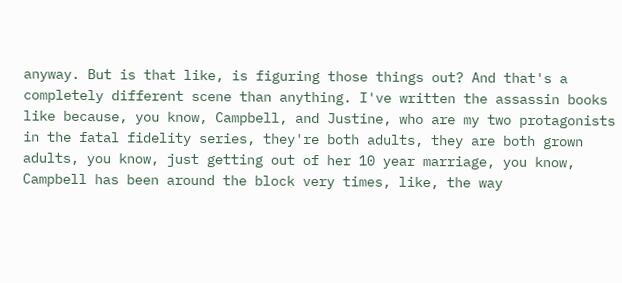anyway. But is that like, is figuring those things out? And that's a completely different scene than anything. I've written the assassin books like because, you know, Campbell, and Justine, who are my two protagonists in the fatal fidelity series, they're both adults, they are both grown adults, you know, just getting out of her 10 year marriage, you know, Campbell has been around the block very times, like, the way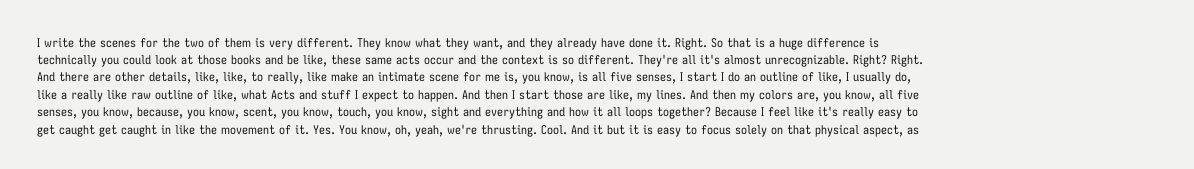I write the scenes for the two of them is very different. They know what they want, and they already have done it. Right. So that is a huge difference is technically you could look at those books and be like, these same acts occur and the context is so different. They're all it's almost unrecognizable. Right? Right. And there are other details, like, like, to really, like make an intimate scene for me is, you know, is all five senses, I start I do an outline of like, I usually do, like a really like raw outline of like, what Acts and stuff I expect to happen. And then I start those are like, my lines. And then my colors are, you know, all five senses, you know, because, you know, scent, you know, touch, you know, sight and everything and how it all loops together? Because I feel like it's really easy to get caught get caught in like the movement of it. Yes. You know, oh, yeah, we're thrusting. Cool. And it but it is easy to focus solely on that physical aspect, as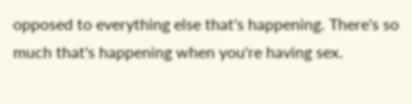opposed to everything else that's happening. There's so much that's happening when you're having sex.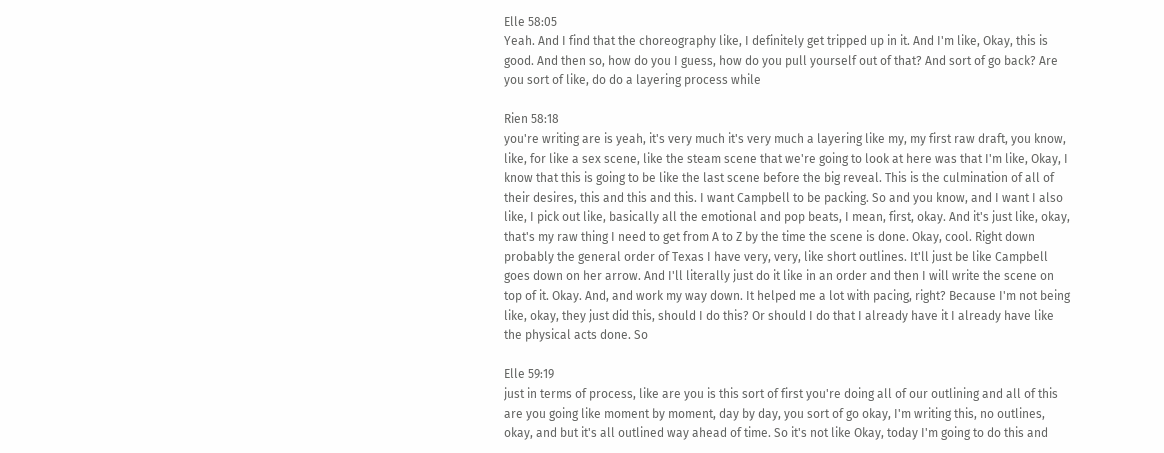Elle 58:05
Yeah. And I find that the choreography like, I definitely get tripped up in it. And I'm like, Okay, this is good. And then so, how do you I guess, how do you pull yourself out of that? And sort of go back? Are you sort of like, do do a layering process while

Rien 58:18
you're writing are is yeah, it's very much it's very much a layering like my, my first raw draft, you know, like, for like a sex scene, like the steam scene that we're going to look at here was that I'm like, Okay, I know that this is going to be like the last scene before the big reveal. This is the culmination of all of their desires, this and this and this. I want Campbell to be packing. So and you know, and I want I also like, I pick out like, basically all the emotional and pop beats, I mean, first, okay. And it's just like, okay, that's my raw thing I need to get from A to Z by the time the scene is done. Okay, cool. Right down probably the general order of Texas I have very, very, like short outlines. It'll just be like Campbell goes down on her arrow. And I'll literally just do it like in an order and then I will write the scene on top of it. Okay. And, and work my way down. It helped me a lot with pacing, right? Because I'm not being like, okay, they just did this, should I do this? Or should I do that I already have it I already have like the physical acts done. So

Elle 59:19
just in terms of process, like are you is this sort of first you're doing all of our outlining and all of this are you going like moment by moment, day by day, you sort of go okay, I'm writing this, no outlines, okay, and but it's all outlined way ahead of time. So it's not like Okay, today I'm going to do this and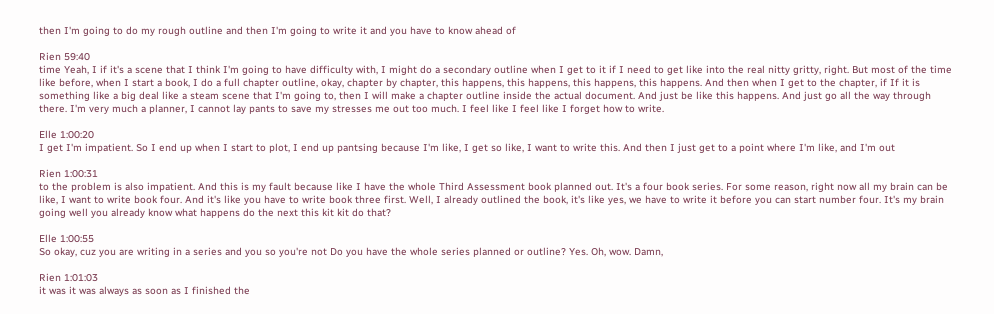then I'm going to do my rough outline and then I'm going to write it and you have to know ahead of

Rien 59:40
time Yeah, I if it's a scene that I think I'm going to have difficulty with, I might do a secondary outline when I get to it if I need to get like into the real nitty gritty, right. But most of the time like before, when I start a book, I do a full chapter outline, okay, chapter by chapter, this happens, this happens, this happens, this happens. And then when I get to the chapter, if If it is something like a big deal like a steam scene that I'm going to, then I will make a chapter outline inside the actual document. And just be like this happens. And just go all the way through there. I'm very much a planner, I cannot lay pants to save my stresses me out too much. I feel like I feel like I forget how to write.

Elle 1:00:20
I get I'm impatient. So I end up when I start to plot, I end up pantsing because I'm like, I get so like, I want to write this. And then I just get to a point where I'm like, and I'm out

Rien 1:00:31
to the problem is also impatient. And this is my fault because like I have the whole Third Assessment book planned out. It's a four book series. For some reason, right now all my brain can be like, I want to write book four. And it's like you have to write book three first. Well, I already outlined the book, it's like yes, we have to write it before you can start number four. It's my brain going well you already know what happens do the next this kit kit do that?

Elle 1:00:55
So okay, cuz you are writing in a series and you so you're not Do you have the whole series planned or outline? Yes. Oh, wow. Damn,

Rien 1:01:03
it was it was always as soon as I finished the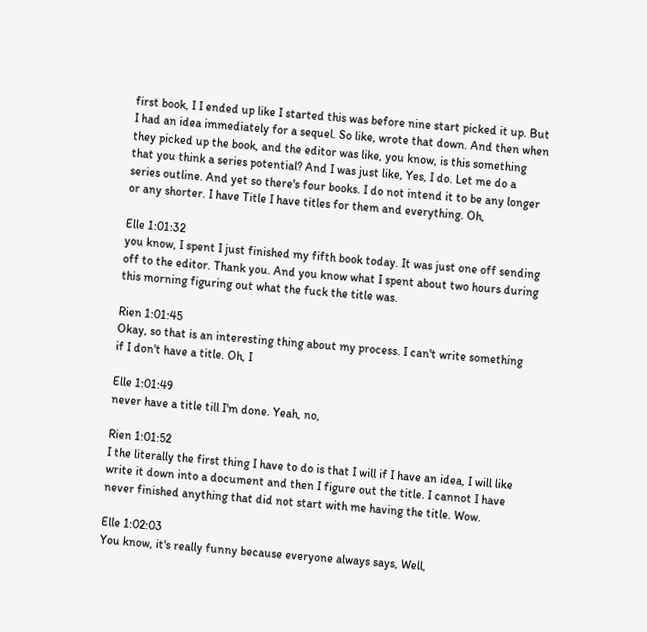first book, I I ended up like I started this was before nine start picked it up. But I had an idea immediately for a sequel. So like, wrote that down. And then when they picked up the book, and the editor was like, you know, is this something that you think a series potential? And I was just like, Yes, I do. Let me do a series outline. And yet so there's four books. I do not intend it to be any longer or any shorter. I have Title I have titles for them and everything. Oh,

Elle 1:01:32
you know, I spent I just finished my fifth book today. It was just one off sending off to the editor. Thank you. And you know what I spent about two hours during this morning figuring out what the fuck the title was.

Rien 1:01:45
Okay, so that is an interesting thing about my process. I can't write something if I don't have a title. Oh, I

Elle 1:01:49
never have a title till I'm done. Yeah, no,

Rien 1:01:52
I the literally the first thing I have to do is that I will if I have an idea, I will like write it down into a document and then I figure out the title. I cannot I have never finished anything that did not start with me having the title. Wow.

Elle 1:02:03
You know, it's really funny because everyone always says, Well,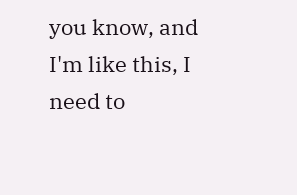you know, and I'm like this, I need to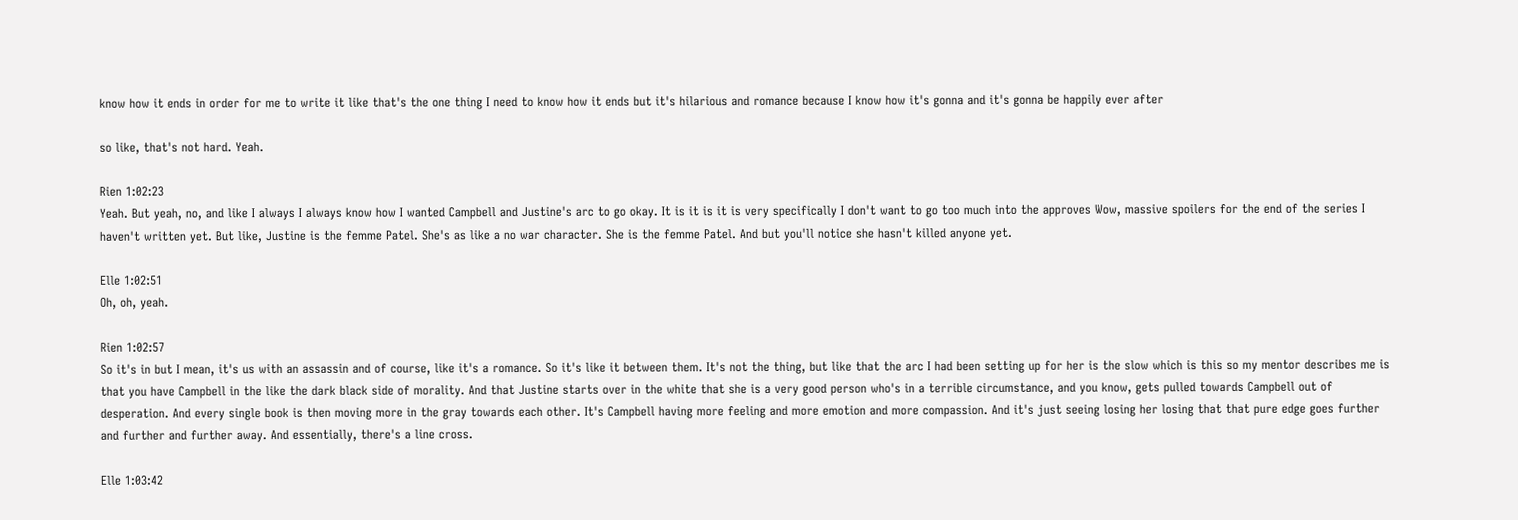know how it ends in order for me to write it like that's the one thing I need to know how it ends but it's hilarious and romance because I know how it's gonna and it's gonna be happily ever after

so like, that's not hard. Yeah.

Rien 1:02:23
Yeah. But yeah, no, and like I always I always know how I wanted Campbell and Justine's arc to go okay. It is it is it is very specifically I don't want to go too much into the approves Wow, massive spoilers for the end of the series I haven't written yet. But like, Justine is the femme Patel. She's as like a no war character. She is the femme Patel. And but you'll notice she hasn't killed anyone yet.

Elle 1:02:51
Oh, oh, yeah.

Rien 1:02:57
So it's in but I mean, it's us with an assassin and of course, like it's a romance. So it's like it between them. It's not the thing, but like that the arc I had been setting up for her is the slow which is this so my mentor describes me is that you have Campbell in the like the dark black side of morality. And that Justine starts over in the white that she is a very good person who's in a terrible circumstance, and you know, gets pulled towards Campbell out of desperation. And every single book is then moving more in the gray towards each other. It's Campbell having more feeling and more emotion and more compassion. And it's just seeing losing her losing that that pure edge goes further and further and further away. And essentially, there's a line cross.

Elle 1:03:42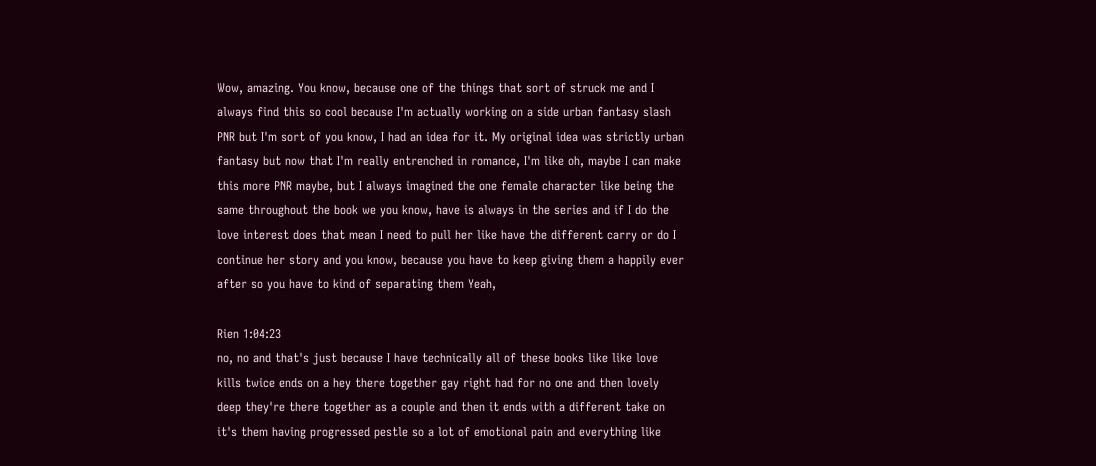Wow, amazing. You know, because one of the things that sort of struck me and I always find this so cool because I'm actually working on a side urban fantasy slash PNR but I'm sort of you know, I had an idea for it. My original idea was strictly urban fantasy but now that I'm really entrenched in romance, I'm like oh, maybe I can make this more PNR maybe, but I always imagined the one female character like being the same throughout the book we you know, have is always in the series and if I do the love interest does that mean I need to pull her like have the different carry or do I continue her story and you know, because you have to keep giving them a happily ever after so you have to kind of separating them Yeah,

Rien 1:04:23
no, no and that's just because I have technically all of these books like like love kills twice ends on a hey there together gay right had for no one and then lovely deep they're there together as a couple and then it ends with a different take on it's them having progressed pestle so a lot of emotional pain and everything like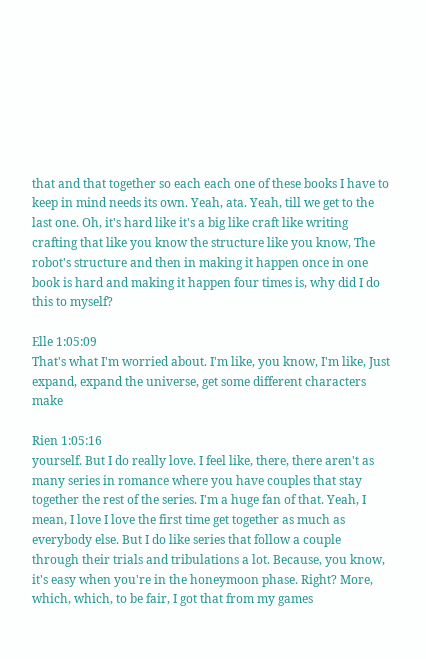that and that together so each each one of these books I have to keep in mind needs its own. Yeah, ata. Yeah, till we get to the last one. Oh, it's hard like it's a big like craft like writing crafting that like you know the structure like you know, The robot's structure and then in making it happen once in one book is hard and making it happen four times is, why did I do this to myself?

Elle 1:05:09
That's what I'm worried about. I'm like, you know, I'm like, Just expand, expand the universe, get some different characters make

Rien 1:05:16
yourself. But I do really love. I feel like, there, there aren't as many series in romance where you have couples that stay together the rest of the series. I'm a huge fan of that. Yeah, I mean, I love I love the first time get together as much as everybody else. But I do like series that follow a couple through their trials and tribulations a lot. Because, you know, it's easy when you're in the honeymoon phase. Right? More, which, which, to be fair, I got that from my games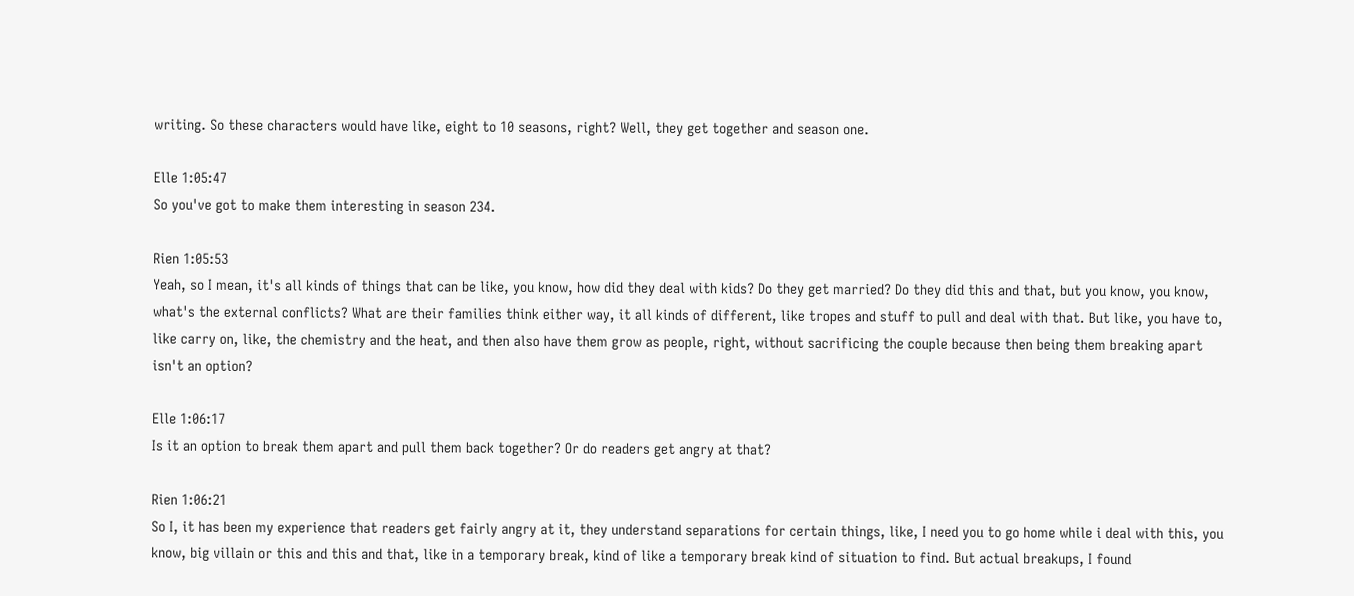writing. So these characters would have like, eight to 10 seasons, right? Well, they get together and season one.

Elle 1:05:47
So you've got to make them interesting in season 234.

Rien 1:05:53
Yeah, so I mean, it's all kinds of things that can be like, you know, how did they deal with kids? Do they get married? Do they did this and that, but you know, you know, what's the external conflicts? What are their families think either way, it all kinds of different, like tropes and stuff to pull and deal with that. But like, you have to, like carry on, like, the chemistry and the heat, and then also have them grow as people, right, without sacrificing the couple because then being them breaking apart isn't an option?

Elle 1:06:17
Is it an option to break them apart and pull them back together? Or do readers get angry at that?

Rien 1:06:21
So I, it has been my experience that readers get fairly angry at it, they understand separations for certain things, like, I need you to go home while i deal with this, you know, big villain or this and this and that, like in a temporary break, kind of like a temporary break kind of situation to find. But actual breakups, I found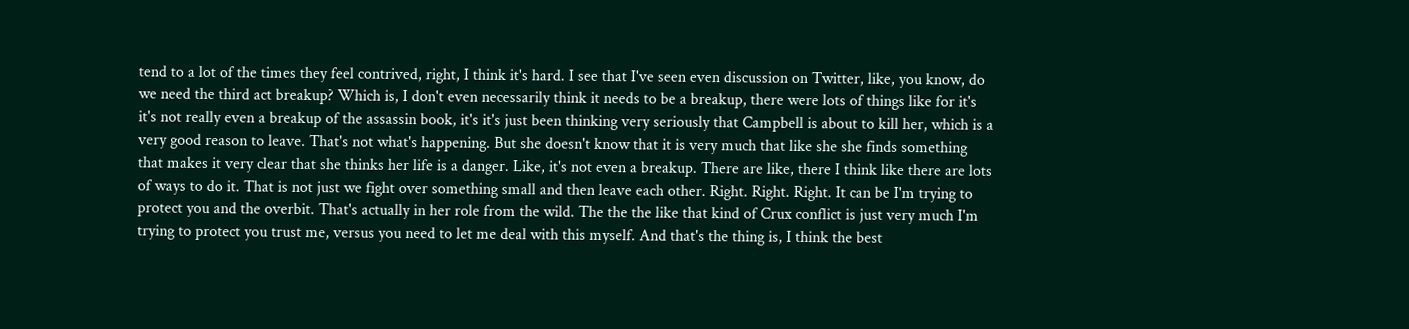tend to a lot of the times they feel contrived, right, I think it's hard. I see that I've seen even discussion on Twitter, like, you know, do we need the third act breakup? Which is, I don't even necessarily think it needs to be a breakup, there were lots of things like for it's it's not really even a breakup of the assassin book, it's it's just been thinking very seriously that Campbell is about to kill her, which is a very good reason to leave. That's not what's happening. But she doesn't know that it is very much that like she she finds something that makes it very clear that she thinks her life is a danger. Like, it's not even a breakup. There are like, there I think like there are lots of ways to do it. That is not just we fight over something small and then leave each other. Right. Right. Right. It can be I'm trying to protect you and the overbit. That's actually in her role from the wild. The the the like that kind of Crux conflict is just very much I'm trying to protect you trust me, versus you need to let me deal with this myself. And that's the thing is, I think the best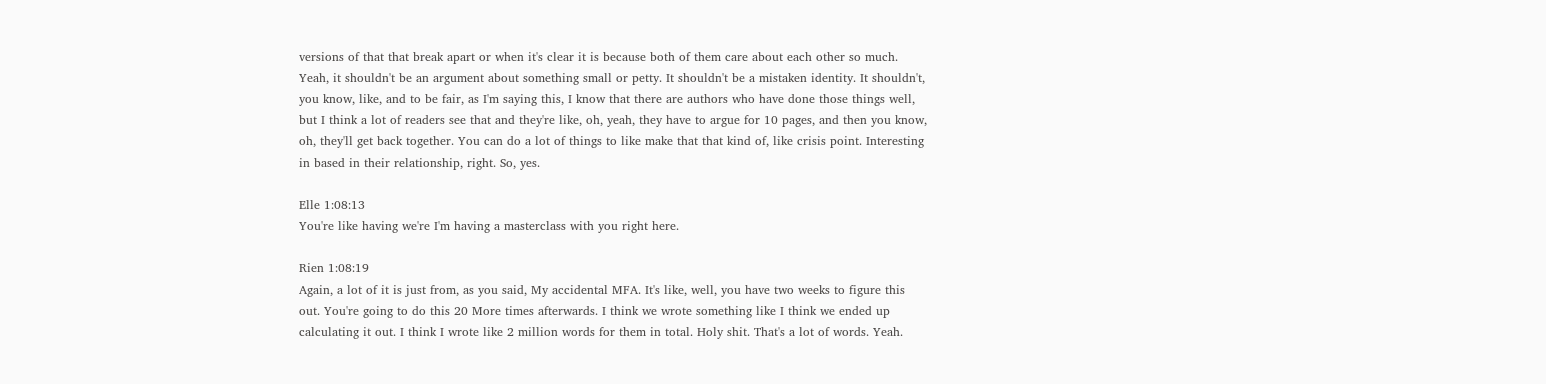versions of that that break apart or when it's clear it is because both of them care about each other so much. Yeah, it shouldn't be an argument about something small or petty. It shouldn't be a mistaken identity. It shouldn't, you know, like, and to be fair, as I'm saying this, I know that there are authors who have done those things well, but I think a lot of readers see that and they're like, oh, yeah, they have to argue for 10 pages, and then you know, oh, they'll get back together. You can do a lot of things to like make that that kind of, like crisis point. Interesting in based in their relationship, right. So, yes.

Elle 1:08:13
You're like having we're I'm having a masterclass with you right here.

Rien 1:08:19
Again, a lot of it is just from, as you said, My accidental MFA. It's like, well, you have two weeks to figure this out. You're going to do this 20 More times afterwards. I think we wrote something like I think we ended up calculating it out. I think I wrote like 2 million words for them in total. Holy shit. That's a lot of words. Yeah.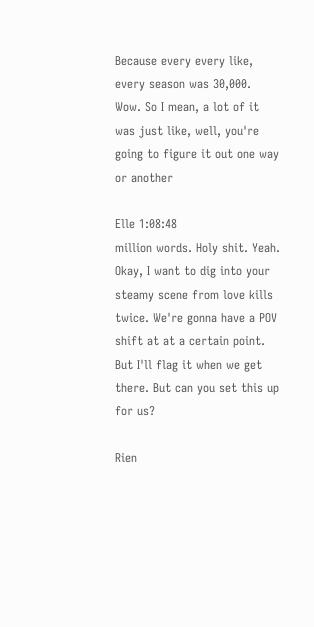Because every every like, every season was 30,000. Wow. So I mean, a lot of it was just like, well, you're going to figure it out one way or another

Elle 1:08:48
million words. Holy shit. Yeah. Okay, I want to dig into your steamy scene from love kills twice. We're gonna have a POV shift at at a certain point. But I'll flag it when we get there. But can you set this up for us?

Rien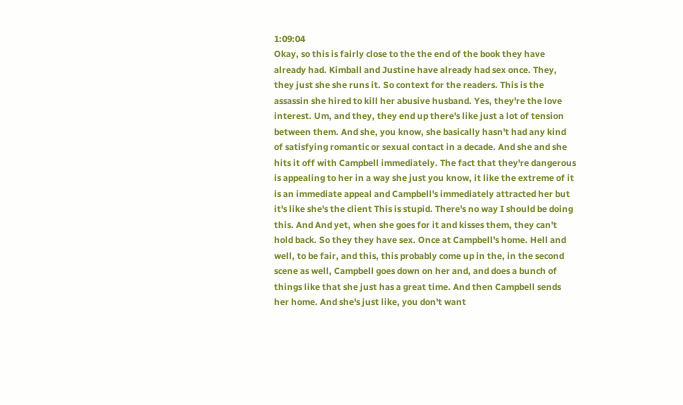1:09:04
Okay, so this is fairly close to the the end of the book they have already had. Kimball and Justine have already had sex once. They, they just she she runs it. So context for the readers. This is the assassin she hired to kill her abusive husband. Yes, they're the love interest. Um, and they, they end up there's like just a lot of tension between them. And she, you know, she basically hasn't had any kind of satisfying romantic or sexual contact in a decade. And she and she hits it off with Campbell immediately. The fact that they're dangerous is appealing to her in a way she just you know, it like the extreme of it is an immediate appeal and Campbell's immediately attracted her but it's like she's the client This is stupid. There's no way I should be doing this. And And yet, when she goes for it and kisses them, they can't hold back. So they they have sex. Once at Campbell's home. Hell and well, to be fair, and this, this probably come up in the, in the second scene as well, Campbell goes down on her and, and does a bunch of things like that she just has a great time. And then Campbell sends her home. And she's just like, you don't want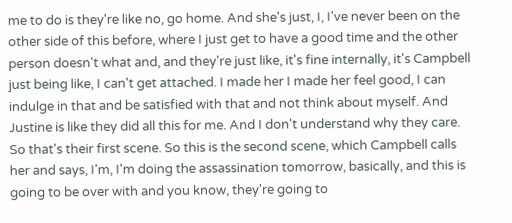me to do is they're like no, go home. And she's just, I, I've never been on the other side of this before, where I just get to have a good time and the other person doesn't what and, and they're just like, it's fine internally, it's Campbell just being like, I can't get attached. I made her I made her feel good, I can indulge in that and be satisfied with that and not think about myself. And Justine is like they did all this for me. And I don't understand why they care. So that's their first scene. So this is the second scene, which Campbell calls her and says, I'm, I'm doing the assassination tomorrow, basically, and this is going to be over with and you know, they're going to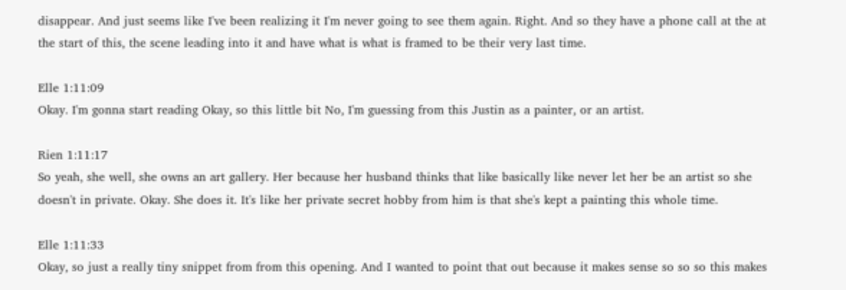disappear. And just seems like I've been realizing it I'm never going to see them again. Right. And so they have a phone call at the at the start of this, the scene leading into it and have what is what is framed to be their very last time.

Elle 1:11:09
Okay. I'm gonna start reading Okay, so this little bit No, I'm guessing from this Justin as a painter, or an artist.

Rien 1:11:17
So yeah, she well, she owns an art gallery. Her because her husband thinks that like basically like never let her be an artist so she doesn't in private. Okay. She does it. It's like her private secret hobby from him is that she's kept a painting this whole time.

Elle 1:11:33
Okay, so just a really tiny snippet from from this opening. And I wanted to point that out because it makes sense so so so this makes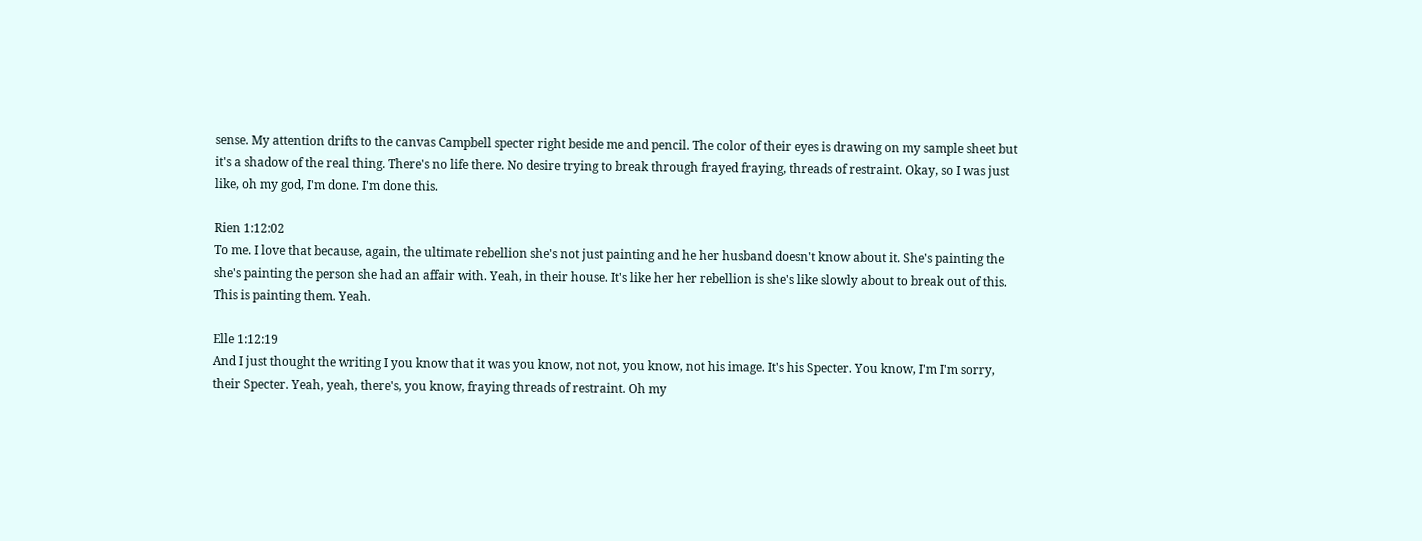sense. My attention drifts to the canvas Campbell specter right beside me and pencil. The color of their eyes is drawing on my sample sheet but it's a shadow of the real thing. There's no life there. No desire trying to break through frayed fraying, threads of restraint. Okay, so I was just like, oh my god, I'm done. I'm done this.

Rien 1:12:02
To me. I love that because, again, the ultimate rebellion she's not just painting and he her husband doesn't know about it. She's painting the she's painting the person she had an affair with. Yeah, in their house. It's like her her rebellion is she's like slowly about to break out of this. This is painting them. Yeah.

Elle 1:12:19
And I just thought the writing I you know that it was you know, not not, you know, not his image. It's his Specter. You know, I'm I'm sorry, their Specter. Yeah, yeah, there's, you know, fraying threads of restraint. Oh my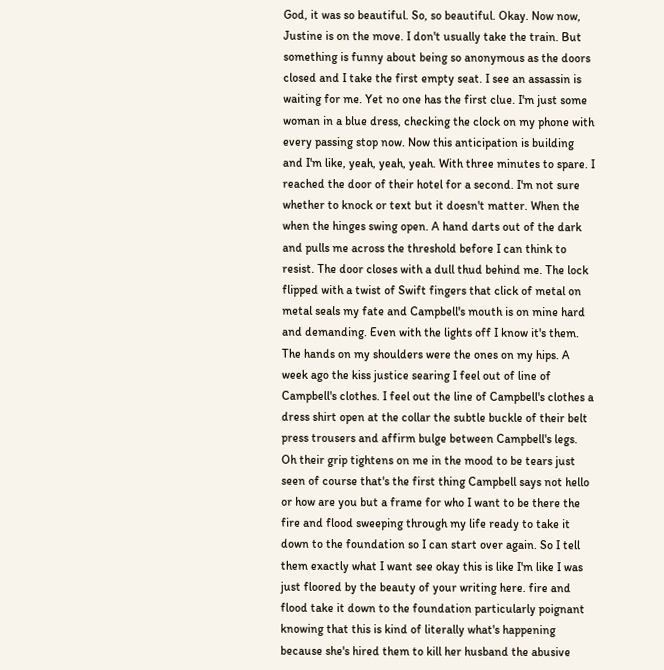God, it was so beautiful. So, so beautiful. Okay. Now now, Justine is on the move. I don't usually take the train. But something is funny about being so anonymous as the doors closed and I take the first empty seat. I see an assassin is waiting for me. Yet no one has the first clue. I'm just some woman in a blue dress, checking the clock on my phone with every passing stop now. Now this anticipation is building and I'm like, yeah, yeah, yeah. With three minutes to spare. I reached the door of their hotel for a second. I'm not sure whether to knock or text but it doesn't matter. When the when the hinges swing open. A hand darts out of the dark and pulls me across the threshold before I can think to resist. The door closes with a dull thud behind me. The lock flipped with a twist of Swift fingers that click of metal on metal seals my fate and Campbell's mouth is on mine hard and demanding. Even with the lights off I know it's them. The hands on my shoulders were the ones on my hips. A week ago the kiss justice searing I feel out of line of Campbell's clothes. I feel out the line of Campbell's clothes a dress shirt open at the collar the subtle buckle of their belt press trousers and affirm bulge between Campbell's legs. Oh their grip tightens on me in the mood to be tears just seen of course that's the first thing Campbell says not hello or how are you but a frame for who I want to be there the fire and flood sweeping through my life ready to take it down to the foundation so I can start over again. So I tell them exactly what I want see okay this is like I'm like I was just floored by the beauty of your writing here. fire and flood take it down to the foundation particularly poignant knowing that this is kind of literally what's happening because she's hired them to kill her husband the abusive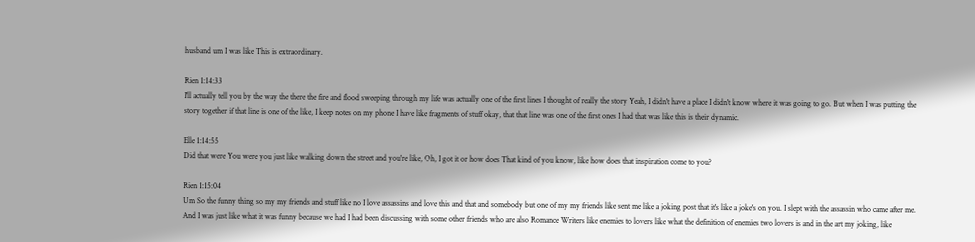husband um I was like This is extraordinary.

Rien 1:14:33
I'll actually tell you by the way the there the fire and flood sweeping through my life was actually one of the first lines I thought of really the story Yeah, I didn't have a place I didn't know where it was going to go. But when I was putting the story together if that line is one of the like, I keep notes on my phone I have like fragments of stuff okay, that that line was one of the first ones I had that was like this is their dynamic.

Elle 1:14:55
Did that were You were you just like walking down the street and you're like, Oh, I got it or how does That kind of you know, like how does that inspiration come to you?

Rien 1:15:04
Um So the funny thing so my my friends and stuff like no I love assassins and love this and that and somebody but one of my my friends like sent me like a joking post that it's like a joke's on you. I slept with the assassin who came after me. And I was just like what it was funny because we had I had been discussing with some other friends who are also Romance Writers like enemies to lovers like what the definition of enemies two lovers is and in the art my joking, like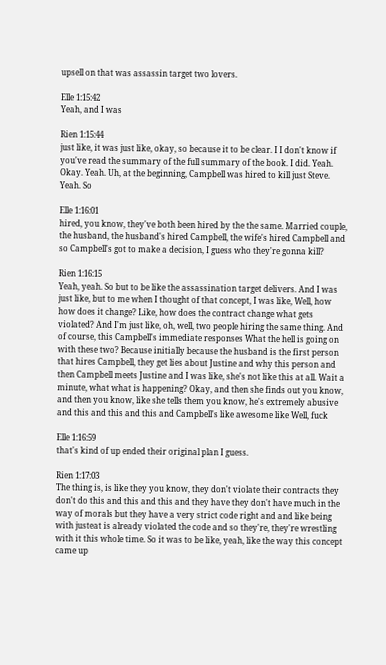upsell on that was assassin target two lovers.

Elle 1:15:42
Yeah, and I was

Rien 1:15:44
just like, it was just like, okay, so because it to be clear. I I don't know if you've read the summary of the full summary of the book. I did. Yeah. Okay. Yeah. Uh, at the beginning, Campbell was hired to kill just Steve. Yeah. So

Elle 1:16:01
hired, you know, they've both been hired by the the same. Married couple, the husband, the husband's hired Campbell, the wife's hired Campbell and so Campbell's got to make a decision, I guess who they're gonna kill?

Rien 1:16:15
Yeah, yeah. So but to be like the assassination target delivers. And I was just like, but to me when I thought of that concept, I was like, Well, how how does it change? Like, how does the contract change what gets violated? And I'm just like, oh, well, two people hiring the same thing. And of course, this Campbell's immediate responses What the hell is going on with these two? Because initially because the husband is the first person that hires Campbell, they get lies about Justine and why this person and then Campbell meets Justine and I was like, she's not like this at all. Wait a minute, what what is happening? Okay, and then she finds out you know, and then you know, like she tells them you know, he's extremely abusive and this and this and this and Campbell's like awesome like Well, fuck

Elle 1:16:59
that's kind of up ended their original plan I guess.

Rien 1:17:03
The thing is, is like they you know, they don't violate their contracts they don't do this and this and this and they have they don't have much in the way of morals but they have a very strict code right and and like being with justeat is already violated the code and so they're, they're wrestling with it this whole time. So it was to be like, yeah, like the way this concept came up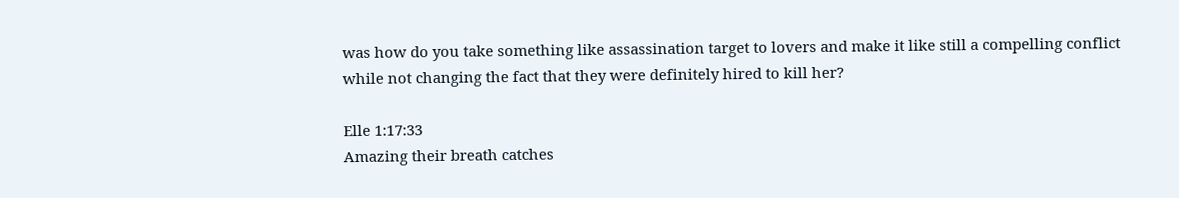was how do you take something like assassination target to lovers and make it like still a compelling conflict while not changing the fact that they were definitely hired to kill her?

Elle 1:17:33
Amazing their breath catches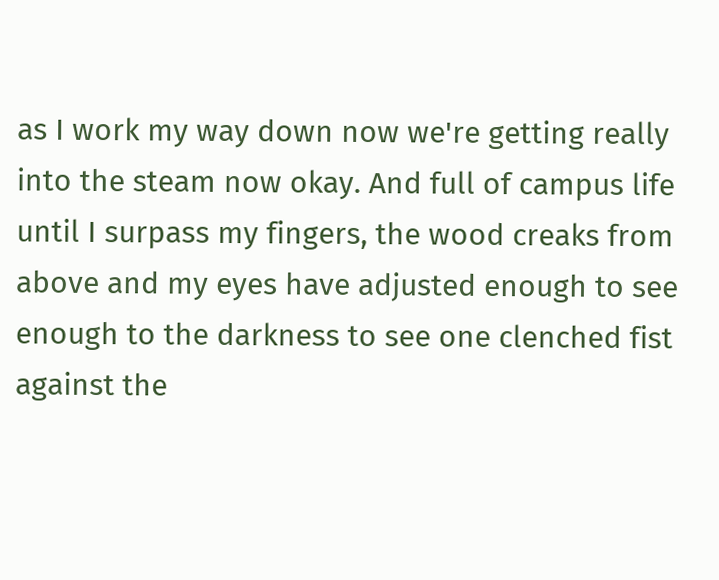as I work my way down now we're getting really into the steam now okay. And full of campus life until I surpass my fingers, the wood creaks from above and my eyes have adjusted enough to see enough to the darkness to see one clenched fist against the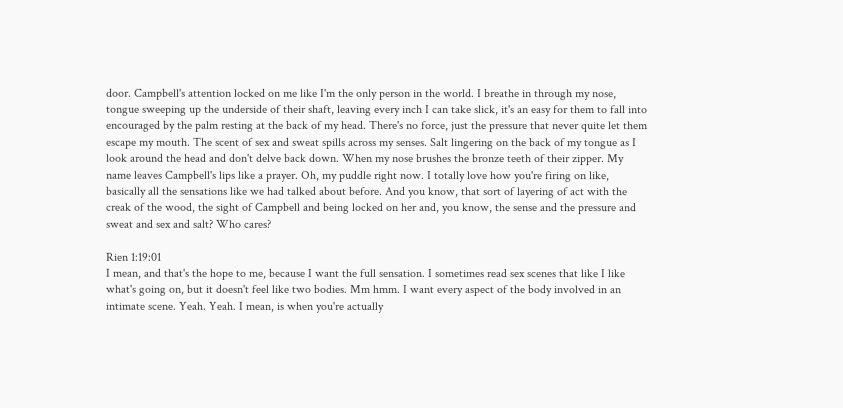door. Campbell's attention locked on me like I'm the only person in the world. I breathe in through my nose, tongue sweeping up the underside of their shaft, leaving every inch I can take slick, it's an easy for them to fall into encouraged by the palm resting at the back of my head. There's no force, just the pressure that never quite let them escape my mouth. The scent of sex and sweat spills across my senses. Salt lingering on the back of my tongue as I look around the head and don't delve back down. When my nose brushes the bronze teeth of their zipper. My name leaves Campbell's lips like a prayer. Oh, my puddle right now. I totally love how you're firing on like, basically all the sensations like we had talked about before. And you know, that sort of layering of act with the creak of the wood, the sight of Campbell and being locked on her and, you know, the sense and the pressure and sweat and sex and salt? Who cares?

Rien 1:19:01
I mean, and that's the hope to me, because I want the full sensation. I sometimes read sex scenes that like I like what's going on, but it doesn't feel like two bodies. Mm hmm. I want every aspect of the body involved in an intimate scene. Yeah. Yeah. I mean, is when you're actually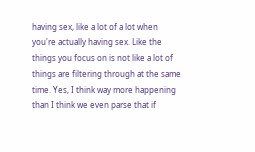having sex, like a lot of a lot when you're actually having sex. Like the things you focus on is not like a lot of things are filtering through at the same time. Yes, I think way more happening than I think we even parse that if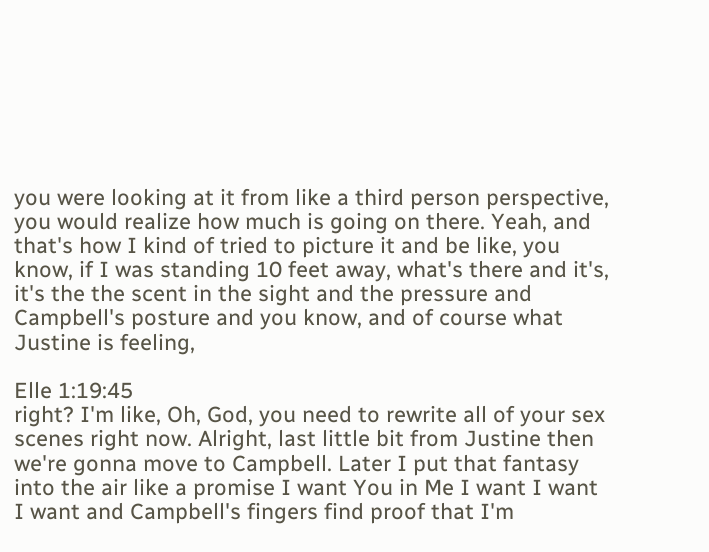you were looking at it from like a third person perspective, you would realize how much is going on there. Yeah, and that's how I kind of tried to picture it and be like, you know, if I was standing 10 feet away, what's there and it's, it's the the scent in the sight and the pressure and Campbell's posture and you know, and of course what Justine is feeling,

Elle 1:19:45
right? I'm like, Oh, God, you need to rewrite all of your sex scenes right now. Alright, last little bit from Justine then we're gonna move to Campbell. Later I put that fantasy into the air like a promise I want You in Me I want I want I want and Campbell's fingers find proof that I'm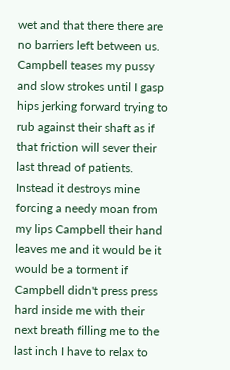wet and that there there are no barriers left between us. Campbell teases my pussy and slow strokes until I gasp hips jerking forward trying to rub against their shaft as if that friction will sever their last thread of patients. Instead it destroys mine forcing a needy moan from my lips Campbell their hand leaves me and it would be it would be a torment if Campbell didn't press press hard inside me with their next breath filling me to the last inch I have to relax to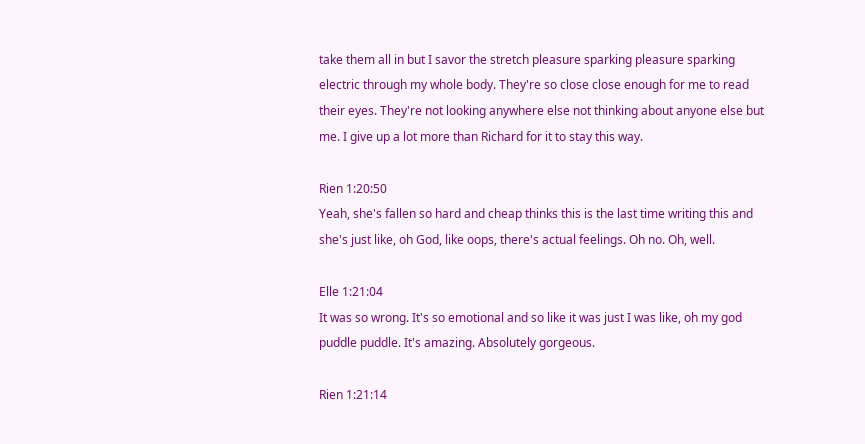take them all in but I savor the stretch pleasure sparking pleasure sparking electric through my whole body. They're so close close enough for me to read their eyes. They're not looking anywhere else not thinking about anyone else but me. I give up a lot more than Richard for it to stay this way.

Rien 1:20:50
Yeah, she's fallen so hard and cheap thinks this is the last time writing this and she's just like, oh God, like oops, there's actual feelings. Oh no. Oh, well.

Elle 1:21:04
It was so wrong. It's so emotional and so like it was just I was like, oh my god puddle puddle. It's amazing. Absolutely gorgeous.

Rien 1:21:14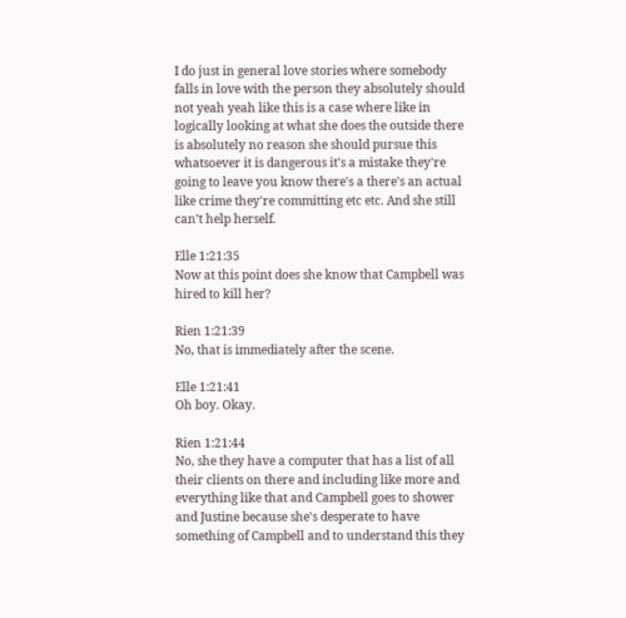I do just in general love stories where somebody falls in love with the person they absolutely should not yeah yeah like this is a case where like in logically looking at what she does the outside there is absolutely no reason she should pursue this whatsoever it is dangerous it's a mistake they're going to leave you know there's a there's an actual like crime they're committing etc etc. And she still can't help herself.

Elle 1:21:35
Now at this point does she know that Campbell was hired to kill her?

Rien 1:21:39
No, that is immediately after the scene.

Elle 1:21:41
Oh boy. Okay.

Rien 1:21:44
No, she they have a computer that has a list of all their clients on there and including like more and everything like that and Campbell goes to shower and Justine because she's desperate to have something of Campbell and to understand this they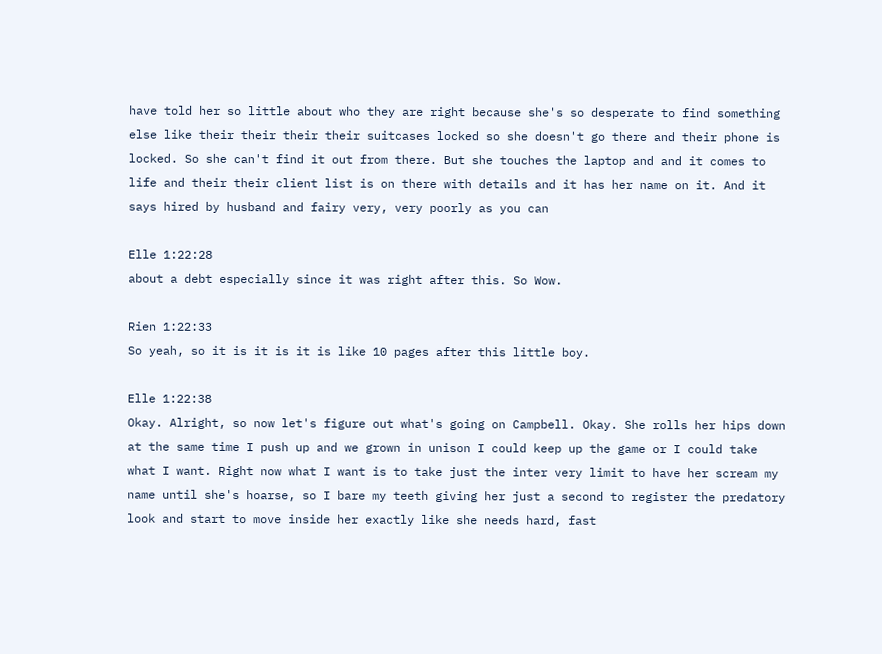have told her so little about who they are right because she's so desperate to find something else like their their their their suitcases locked so she doesn't go there and their phone is locked. So she can't find it out from there. But she touches the laptop and and it comes to life and their their client list is on there with details and it has her name on it. And it says hired by husband and fairy very, very poorly as you can

Elle 1:22:28
about a debt especially since it was right after this. So Wow.

Rien 1:22:33
So yeah, so it is it is it is like 10 pages after this little boy.

Elle 1:22:38
Okay. Alright, so now let's figure out what's going on Campbell. Okay. She rolls her hips down at the same time I push up and we grown in unison I could keep up the game or I could take what I want. Right now what I want is to take just the inter very limit to have her scream my name until she's hoarse, so I bare my teeth giving her just a second to register the predatory look and start to move inside her exactly like she needs hard, fast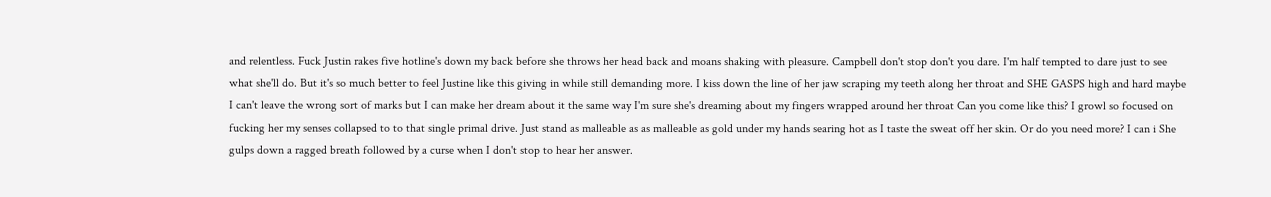and relentless. Fuck Justin rakes five hotline's down my back before she throws her head back and moans shaking with pleasure. Campbell don't stop don't you dare. I'm half tempted to dare just to see what she'll do. But it's so much better to feel Justine like this giving in while still demanding more. I kiss down the line of her jaw scraping my teeth along her throat and SHE GASPS high and hard maybe I can't leave the wrong sort of marks but I can make her dream about it the same way I'm sure she's dreaming about my fingers wrapped around her throat Can you come like this? I growl so focused on fucking her my senses collapsed to to that single primal drive. Just stand as malleable as as malleable as gold under my hands searing hot as I taste the sweat off her skin. Or do you need more? I can i She gulps down a ragged breath followed by a curse when I don't stop to hear her answer.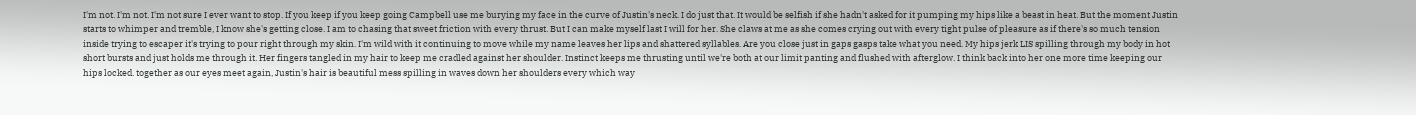I'm not. I'm not. I'm not sure I ever want to stop. If you keep if you keep going Campbell use me burying my face in the curve of Justin's neck. I do just that. It would be selfish if she hadn't asked for it pumping my hips like a beast in heat. But the moment Justin starts to whimper and tremble, I know she's getting close. I am to chasing that sweet friction with every thrust. But I can make myself last I will for her. She claws at me as she comes crying out with every tight pulse of pleasure as if there's so much tension inside trying to escaper it's trying to pour right through my skin. I'm wild with it continuing to move while my name leaves her lips and shattered syllables. Are you close just in gaps gasps take what you need. My hips jerk LIS spilling through my body in hot short bursts and just holds me through it. Her fingers tangled in my hair to keep me cradled against her shoulder. Instinct keeps me thrusting until we're both at our limit panting and flushed with afterglow. I think back into her one more time keeping our hips locked. together as our eyes meet again, Justin's hair is beautiful mess spilling in waves down her shoulders every which way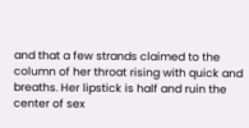and that a few strands claimed to the column of her throat rising with quick and breaths. Her lipstick is half and ruin the center of sex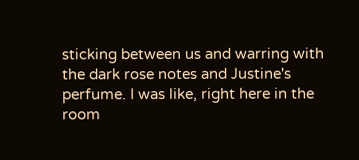sticking between us and warring with the dark rose notes and Justine's perfume. I was like, right here in the room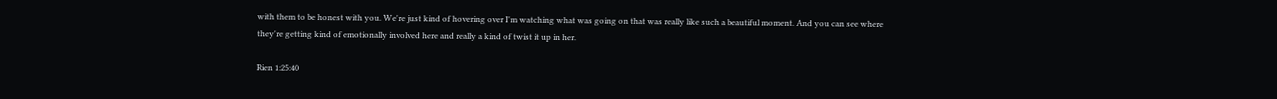with them to be honest with you. We're just kind of hovering over I'm watching what was going on that was really like such a beautiful moment. And you can see where they're getting kind of emotionally involved here and really a kind of twist it up in her.

Rien 1:25:40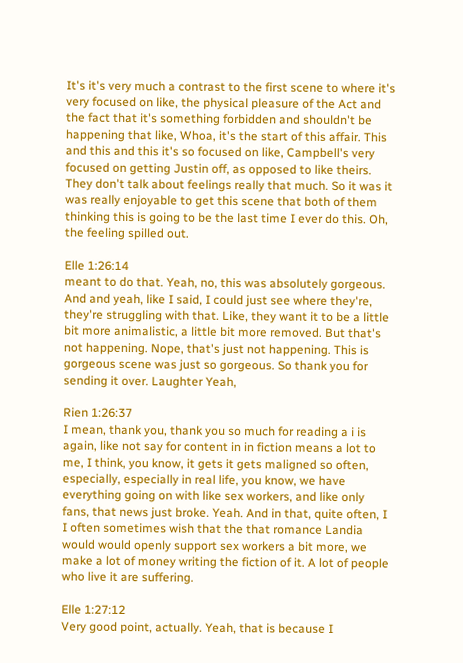It's it's very much a contrast to the first scene to where it's very focused on like, the physical pleasure of the Act and the fact that it's something forbidden and shouldn't be happening that like, Whoa, it's the start of this affair. This and this and this it's so focused on like, Campbell's very focused on getting Justin off, as opposed to like theirs. They don't talk about feelings really that much. So it was it was really enjoyable to get this scene that both of them thinking this is going to be the last time I ever do this. Oh, the feeling spilled out.

Elle 1:26:14
meant to do that. Yeah, no, this was absolutely gorgeous. And and yeah, like I said, I could just see where they're, they're struggling with that. Like, they want it to be a little bit more animalistic, a little bit more removed. But that's not happening. Nope, that's just not happening. This is gorgeous scene was just so gorgeous. So thank you for sending it over. Laughter Yeah,

Rien 1:26:37
I mean, thank you, thank you so much for reading a i is again, like not say for content in in fiction means a lot to me, I think, you know, it gets it gets maligned so often, especially, especially in real life, you know, we have everything going on with like sex workers, and like only fans, that news just broke. Yeah. And in that, quite often, I I often sometimes wish that the that romance Landia would would openly support sex workers a bit more, we make a lot of money writing the fiction of it. A lot of people who live it are suffering.

Elle 1:27:12
Very good point, actually. Yeah, that is because I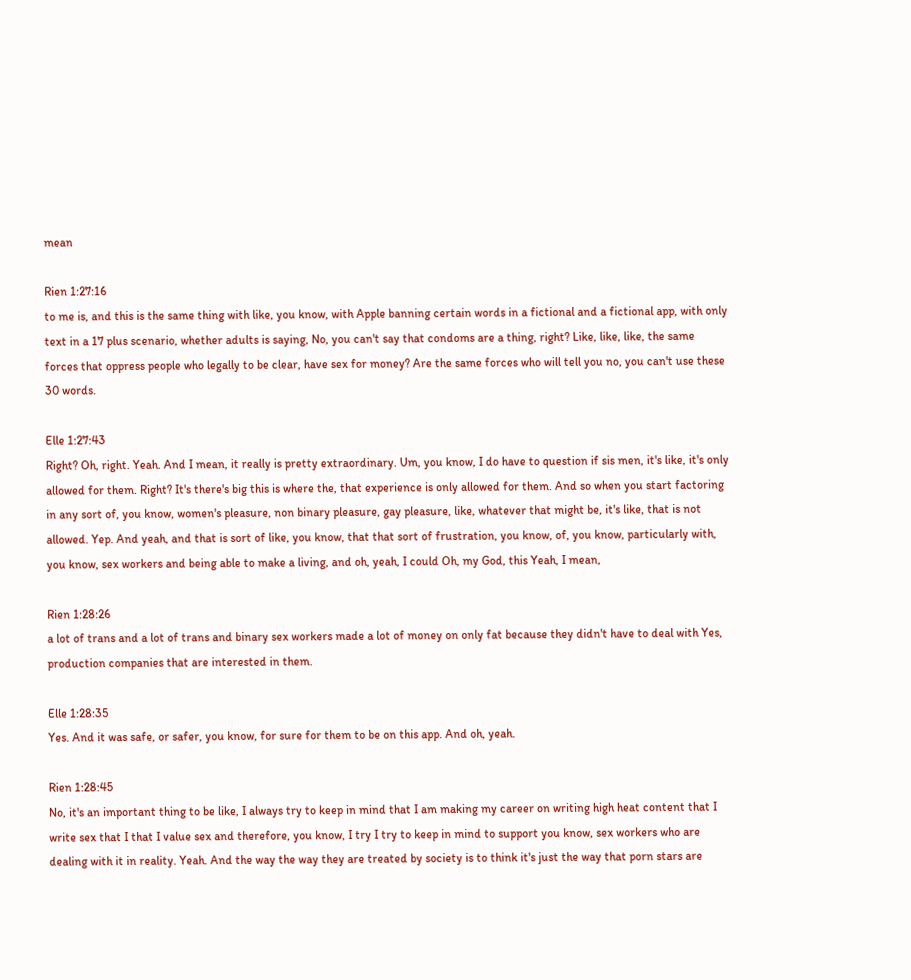mean

Rien 1:27:16
to me is, and this is the same thing with like, you know, with Apple banning certain words in a fictional and a fictional app, with only text in a 17 plus scenario, whether adults is saying, No, you can't say that condoms are a thing, right? Like, like, like, the same forces that oppress people who legally to be clear, have sex for money? Are the same forces who will tell you no, you can't use these 30 words.

Elle 1:27:43
Right? Oh, right. Yeah. And I mean, it really is pretty extraordinary. Um, you know, I do have to question if sis men, it's like, it's only allowed for them. Right? It's there's big this is where the, that experience is only allowed for them. And so when you start factoring in any sort of, you know, women's pleasure, non binary pleasure, gay pleasure, like, whatever that might be, it's like, that is not allowed. Yep. And yeah, and that is sort of like, you know, that that sort of frustration, you know, of, you know, particularly with, you know, sex workers and being able to make a living, and oh, yeah, I could Oh, my God, this Yeah, I mean,

Rien 1:28:26
a lot of trans and a lot of trans and binary sex workers made a lot of money on only fat because they didn't have to deal with Yes, production companies that are interested in them.

Elle 1:28:35
Yes. And it was safe, or safer, you know, for sure for them to be on this app. And oh, yeah.

Rien 1:28:45
No, it's an important thing to be like, I always try to keep in mind that I am making my career on writing high heat content that I write sex that I that I value sex and therefore, you know, I try I try to keep in mind to support you know, sex workers who are dealing with it in reality. Yeah. And the way the way they are treated by society is to think it's just the way that porn stars are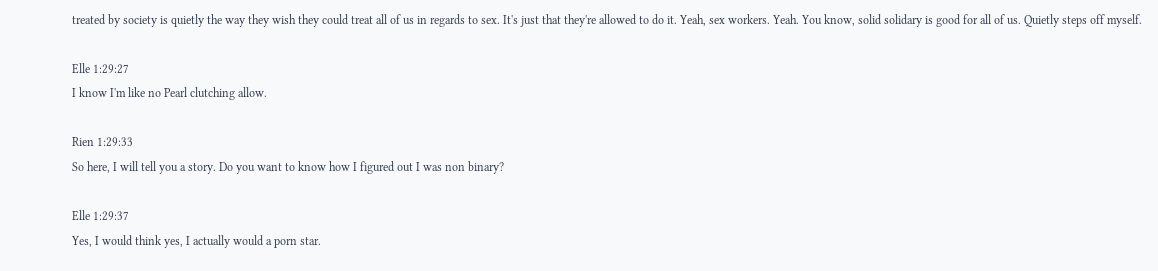treated by society is quietly the way they wish they could treat all of us in regards to sex. It's just that they're allowed to do it. Yeah, sex workers. Yeah. You know, solid solidary is good for all of us. Quietly steps off myself.

Elle 1:29:27
I know I'm like no Pearl clutching allow.

Rien 1:29:33
So here, I will tell you a story. Do you want to know how I figured out I was non binary?

Elle 1:29:37
Yes, I would think yes, I actually would a porn star.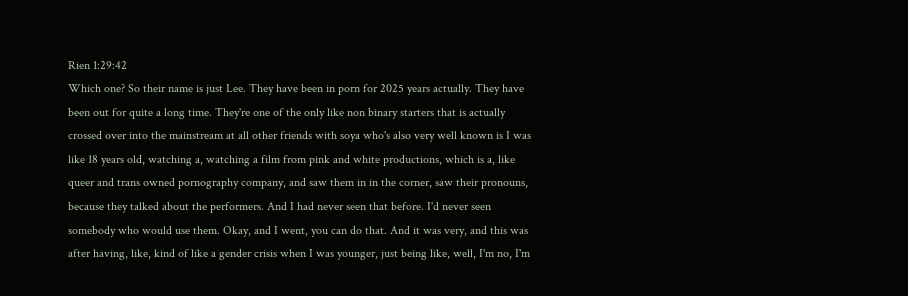Rien 1:29:42
Which one? So their name is just Lee. They have been in porn for 2025 years actually. They have been out for quite a long time. They're one of the only like non binary starters that is actually crossed over into the mainstream at all other friends with soya who's also very well known is I was like 18 years old, watching a, watching a film from pink and white productions, which is a, like queer and trans owned pornography company, and saw them in in the corner, saw their pronouns, because they talked about the performers. And I had never seen that before. I'd never seen somebody who would use them. Okay, and I went, you can do that. And it was very, and this was after having, like, kind of like a gender crisis when I was younger, just being like, well, I'm no, I'm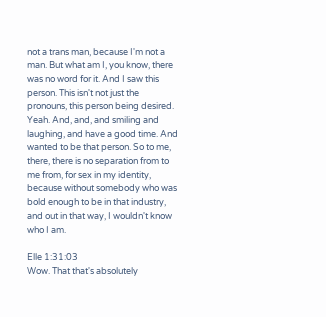not a trans man, because I'm not a man. But what am I, you know, there was no word for it. And I saw this person. This isn't not just the pronouns, this person being desired. Yeah. And, and, and smiling and laughing, and have a good time. And wanted to be that person. So to me, there, there is no separation from to me from, for sex in my identity, because without somebody who was bold enough to be in that industry, and out in that way, I wouldn't know who I am.

Elle 1:31:03
Wow. That that's absolutely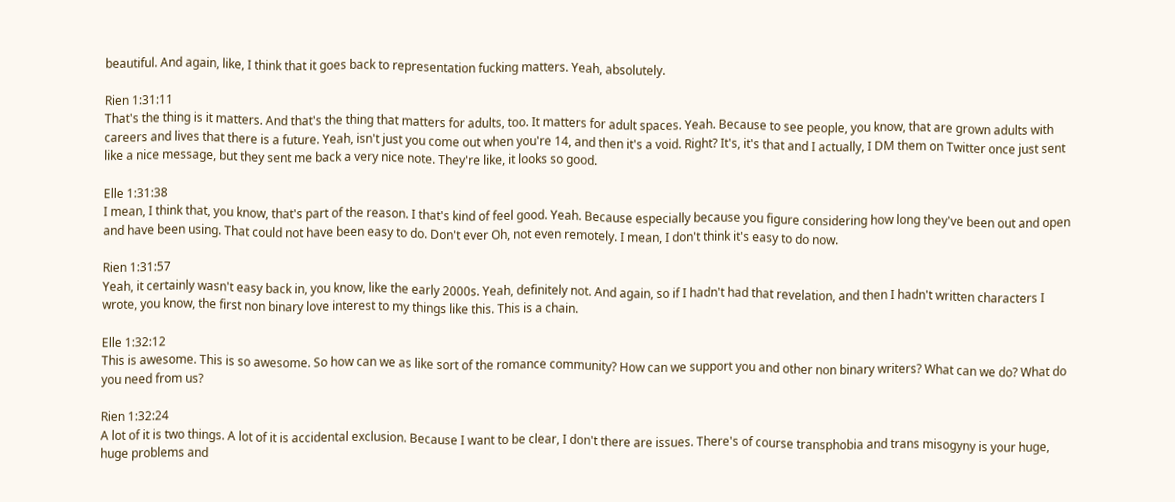beautiful. And again, like, I think that it goes back to representation fucking matters. Yeah, absolutely.

Rien 1:31:11
That's the thing is it matters. And that's the thing that matters for adults, too. It matters for adult spaces. Yeah. Because to see people, you know, that are grown adults with careers and lives that there is a future. Yeah, isn't just you come out when you're 14, and then it's a void. Right? It's, it's that and I actually, I DM them on Twitter once just sent like a nice message, but they sent me back a very nice note. They're like, it looks so good.

Elle 1:31:38
I mean, I think that, you know, that's part of the reason. I that's kind of feel good. Yeah. Because especially because you figure considering how long they've been out and open and have been using. That could not have been easy to do. Don't ever Oh, not even remotely. I mean, I don't think it's easy to do now.

Rien 1:31:57
Yeah, it certainly wasn't easy back in, you know, like the early 2000s. Yeah, definitely not. And again, so if I hadn't had that revelation, and then I hadn't written characters I wrote, you know, the first non binary love interest to my things like this. This is a chain.

Elle 1:32:12
This is awesome. This is so awesome. So how can we as like sort of the romance community? How can we support you and other non binary writers? What can we do? What do you need from us?

Rien 1:32:24
A lot of it is two things. A lot of it is accidental exclusion. Because I want to be clear, I don't there are issues. There's of course transphobia and trans misogyny is your huge, huge problems and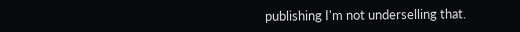publishing I'm not underselling that.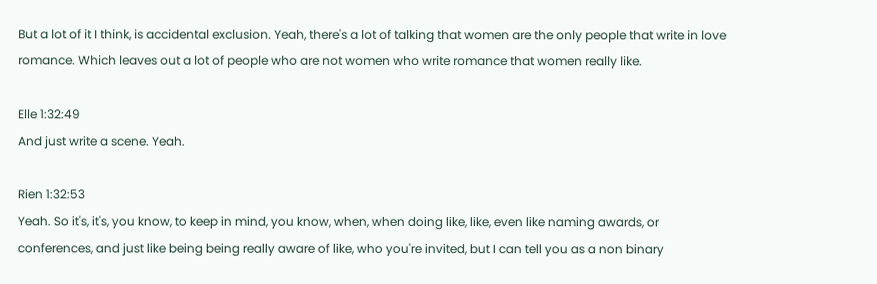But a lot of it I think, is accidental exclusion. Yeah, there's a lot of talking that women are the only people that write in love romance. Which leaves out a lot of people who are not women who write romance that women really like.

Elle 1:32:49
And just write a scene. Yeah.

Rien 1:32:53
Yeah. So it's, it's, you know, to keep in mind, you know, when, when doing like, like, even like naming awards, or conferences, and just like being being really aware of like, who you're invited, but I can tell you as a non binary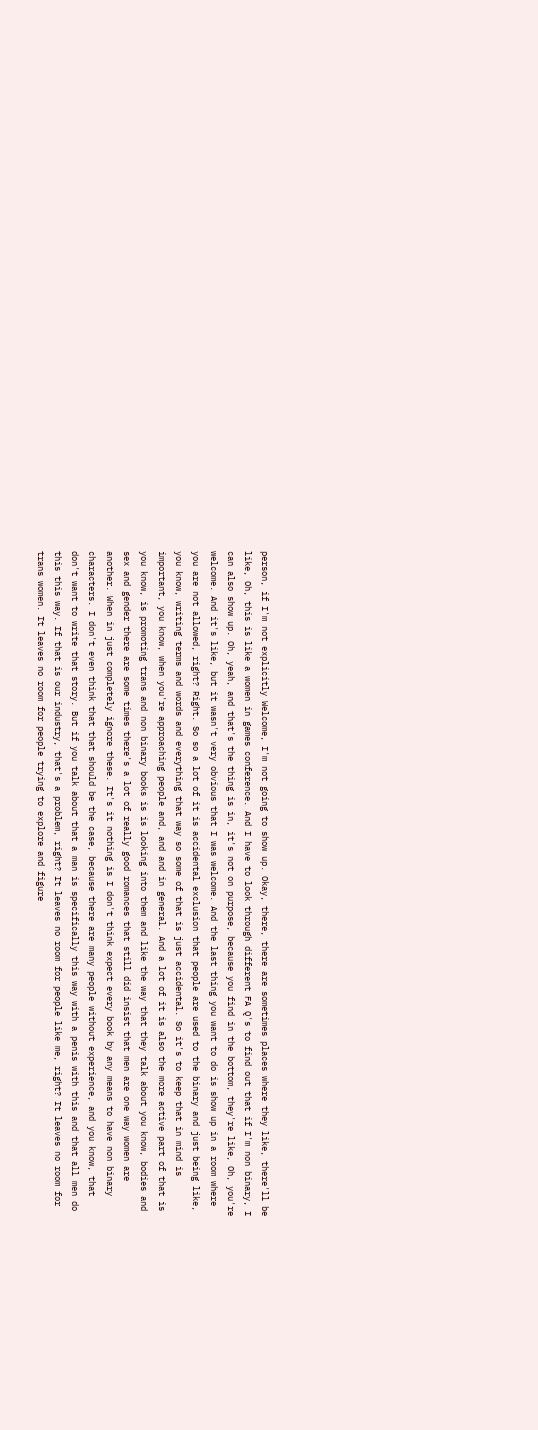person, if I'm not explicitly Welcome, I'm not going to show up. Okay, there, there are sometimes places where they like, there'll be like, Oh, this is like a women in games conference. And I have to look through different FA Q's to find out that if I'm non binary, I can also show up. Oh, yeah, and that's the thing is in, it's not on purpose, because you find in the bottom, they're like, Oh, you're welcome. And it's like, but it wasn't very obvious that I was welcome. And the last thing you want to do is show up in a room where you are not allowed, right? Right. So so a lot of it is accidental exclusion that people are used to the binary and just being like, you know, writing terms and words and everything that way so some of that is just accidental. So it's to keep that in mind is important, you know, when you're approaching people and, and and in general. And a lot of it is also the more active part of that is you know, is promoting trans and non binary books is is looking into them and like the way that they talk about you know, bodies and sex and gender there are some times there's a lot of really good romances that still did insist that men are one way women are another. When in just completely ignore these. It's it nothing is I don't think expect every book by any means to have non binary characters. I don't even think that that should be the case, because there are many people without experience, and you know, that don't want to write that story. But if you talk about that a man is specifically this way with a penis with this and that all men do this this way. If that is our industry, that's a problem, right? It leaves no room for people like me, right? It leaves no room for trans women. It leaves no room for people trying to explore and figure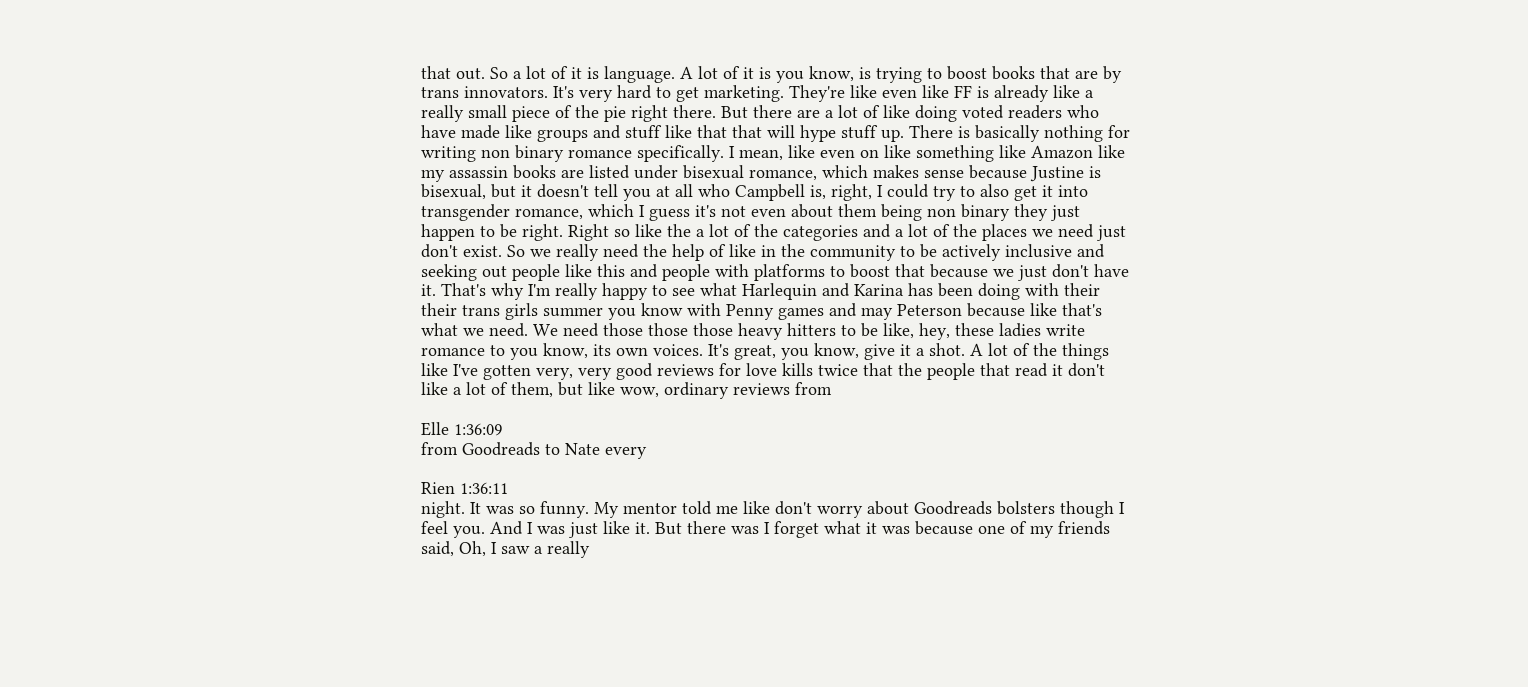that out. So a lot of it is language. A lot of it is you know, is trying to boost books that are by trans innovators. It's very hard to get marketing. They're like even like FF is already like a really small piece of the pie right there. But there are a lot of like doing voted readers who have made like groups and stuff like that that will hype stuff up. There is basically nothing for writing non binary romance specifically. I mean, like even on like something like Amazon like my assassin books are listed under bisexual romance, which makes sense because Justine is bisexual, but it doesn't tell you at all who Campbell is, right, I could try to also get it into transgender romance, which I guess it's not even about them being non binary they just happen to be right. Right so like the a lot of the categories and a lot of the places we need just don't exist. So we really need the help of like in the community to be actively inclusive and seeking out people like this and people with platforms to boost that because we just don't have it. That's why I'm really happy to see what Harlequin and Karina has been doing with their their trans girls summer you know with Penny games and may Peterson because like that's what we need. We need those those those heavy hitters to be like, hey, these ladies write romance to you know, its own voices. It's great, you know, give it a shot. A lot of the things like I've gotten very, very good reviews for love kills twice that the people that read it don't like a lot of them, but like wow, ordinary reviews from

Elle 1:36:09
from Goodreads to Nate every

Rien 1:36:11
night. It was so funny. My mentor told me like don't worry about Goodreads bolsters though I feel you. And I was just like it. But there was I forget what it was because one of my friends said, Oh, I saw a really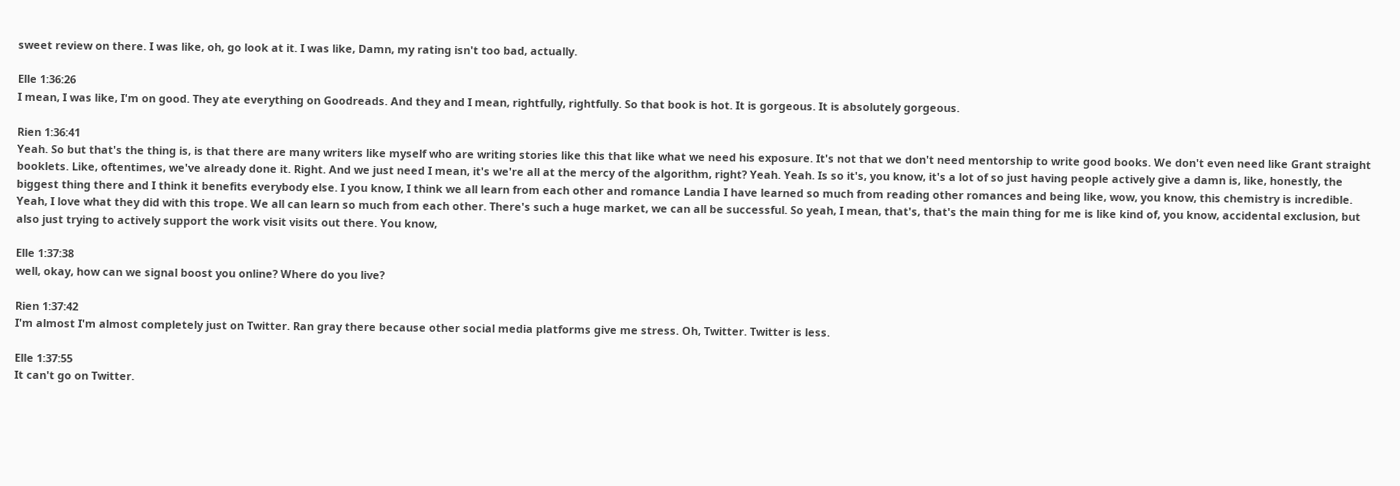sweet review on there. I was like, oh, go look at it. I was like, Damn, my rating isn't too bad, actually.

Elle 1:36:26
I mean, I was like, I'm on good. They ate everything on Goodreads. And they and I mean, rightfully, rightfully. So that book is hot. It is gorgeous. It is absolutely gorgeous.

Rien 1:36:41
Yeah. So but that's the thing is, is that there are many writers like myself who are writing stories like this that like what we need his exposure. It's not that we don't need mentorship to write good books. We don't even need like Grant straight booklets. Like, oftentimes, we've already done it. Right. And we just need I mean, it's we're all at the mercy of the algorithm, right? Yeah. Yeah. Is so it's, you know, it's a lot of so just having people actively give a damn is, like, honestly, the biggest thing there and I think it benefits everybody else. I you know, I think we all learn from each other and romance Landia I have learned so much from reading other romances and being like, wow, you know, this chemistry is incredible. Yeah, I love what they did with this trope. We all can learn so much from each other. There's such a huge market, we can all be successful. So yeah, I mean, that's, that's the main thing for me is like kind of, you know, accidental exclusion, but also just trying to actively support the work visit visits out there. You know,

Elle 1:37:38
well, okay, how can we signal boost you online? Where do you live?

Rien 1:37:42
I'm almost I'm almost completely just on Twitter. Ran gray there because other social media platforms give me stress. Oh, Twitter. Twitter is less.

Elle 1:37:55
It can't go on Twitter.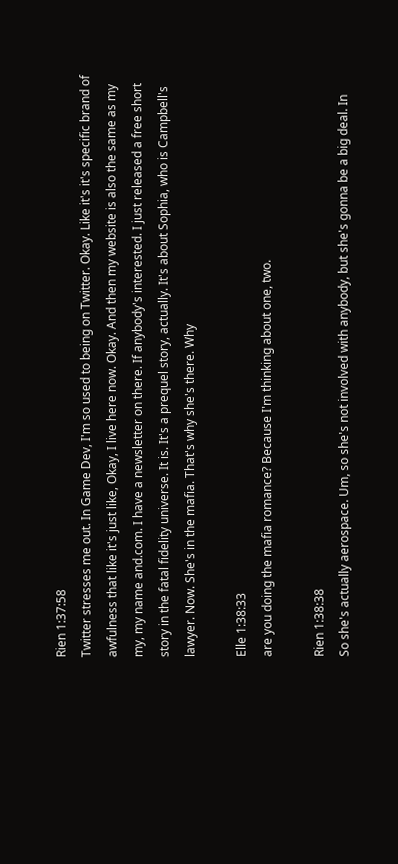Rien 1:37:58
Twitter stresses me out. In Game Dev, I'm so used to being on Twitter. Okay. Like it's it's specific brand of awfulness that like it's just like, Okay, I live here now. Okay. And then my website is also the same as my my, my name and.com. I have a newsletter on there. If anybody's interested. I just released a free short story in the fatal fidelity universe. It is. It's a prequel story, actually. It's about Sophia, who is Campbell's lawyer. Now. She's in the mafia. That's why she's there. Why

Elle 1:38:33
are you doing the mafia romance? Because I'm thinking about one, two.

Rien 1:38:38
So she's actually aerospace. Um, so she's not involved with anybody, but she's gonna be a big deal. In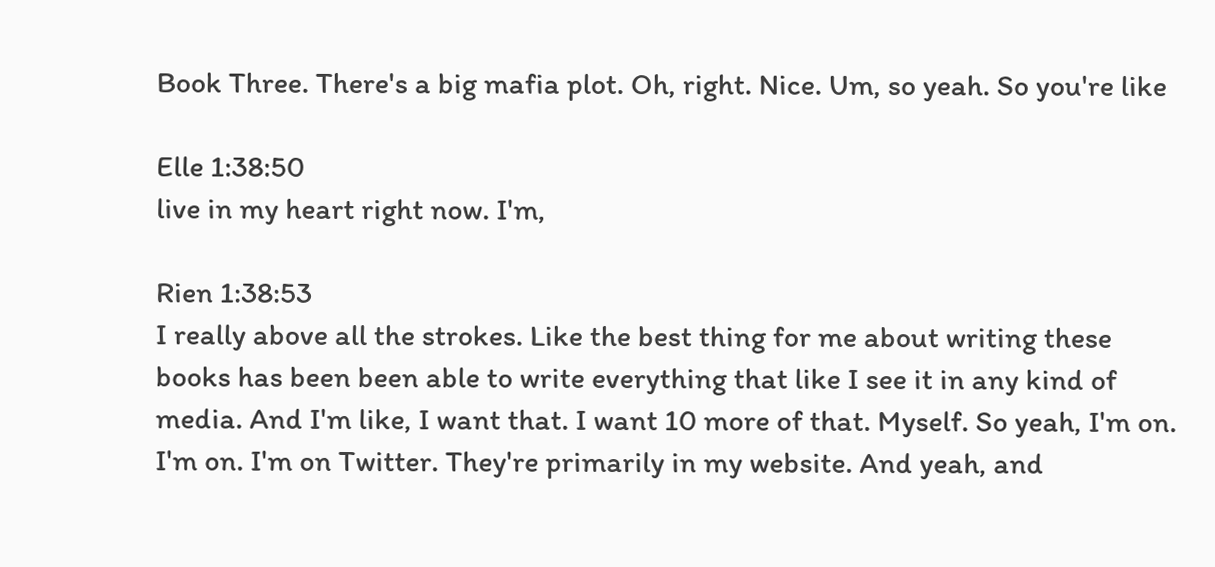Book Three. There's a big mafia plot. Oh, right. Nice. Um, so yeah. So you're like

Elle 1:38:50
live in my heart right now. I'm,

Rien 1:38:53
I really above all the strokes. Like the best thing for me about writing these books has been been able to write everything that like I see it in any kind of media. And I'm like, I want that. I want 10 more of that. Myself. So yeah, I'm on. I'm on. I'm on Twitter. They're primarily in my website. And yeah, and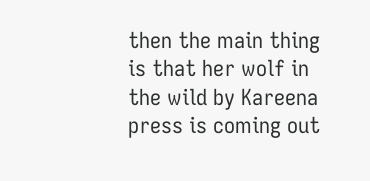then the main thing is that her wolf in the wild by Kareena press is coming out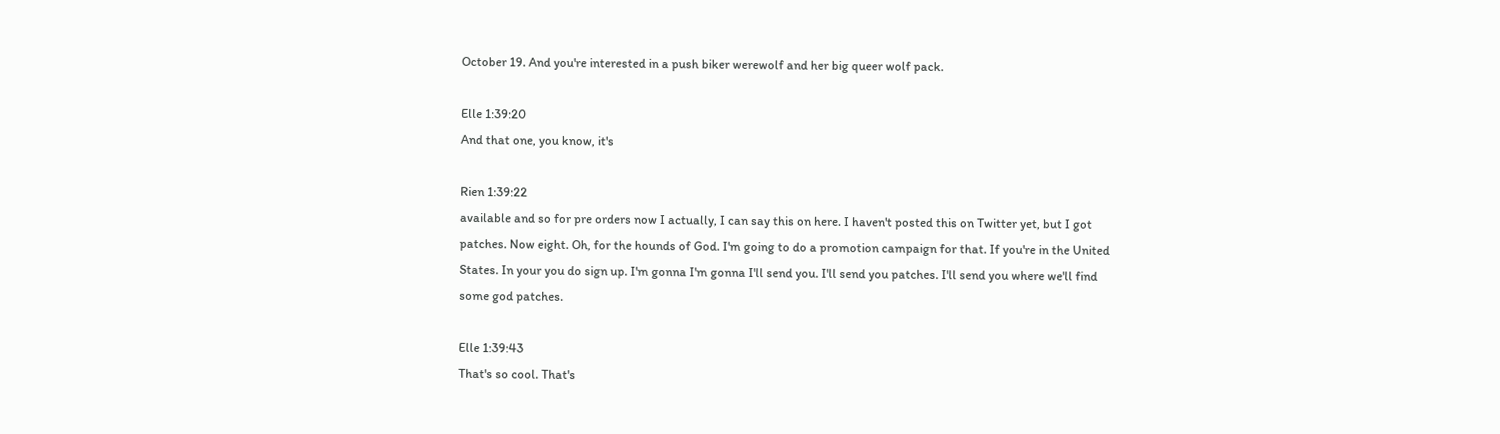October 19. And you're interested in a push biker werewolf and her big queer wolf pack.

Elle 1:39:20
And that one, you know, it's

Rien 1:39:22
available and so for pre orders now I actually, I can say this on here. I haven't posted this on Twitter yet, but I got patches. Now eight. Oh, for the hounds of God. I'm going to do a promotion campaign for that. If you're in the United States. In your you do sign up. I'm gonna I'm gonna I'll send you. I'll send you patches. I'll send you where we'll find some god patches.

Elle 1:39:43
That's so cool. That's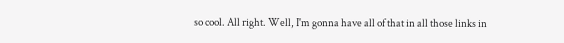so cool. All right. Well, I'm gonna have all of that in all those links in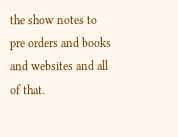the show notes to pre orders and books and websites and all of that.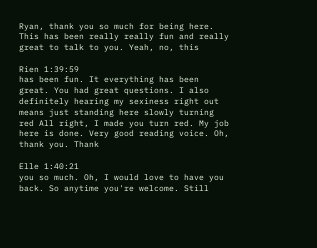Ryan, thank you so much for being here. This has been really really fun and really great to talk to you. Yeah, no, this

Rien 1:39:59
has been fun. It everything has been great. You had great questions. I also definitely hearing my sexiness right out means just standing here slowly turning red All right, I made you turn red. My job here is done. Very good reading voice. Oh, thank you. Thank

Elle 1:40:21
you so much. Oh, I would love to have you back. So anytime you're welcome. Still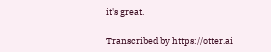it's great.

Transcribed by https://otter.ai